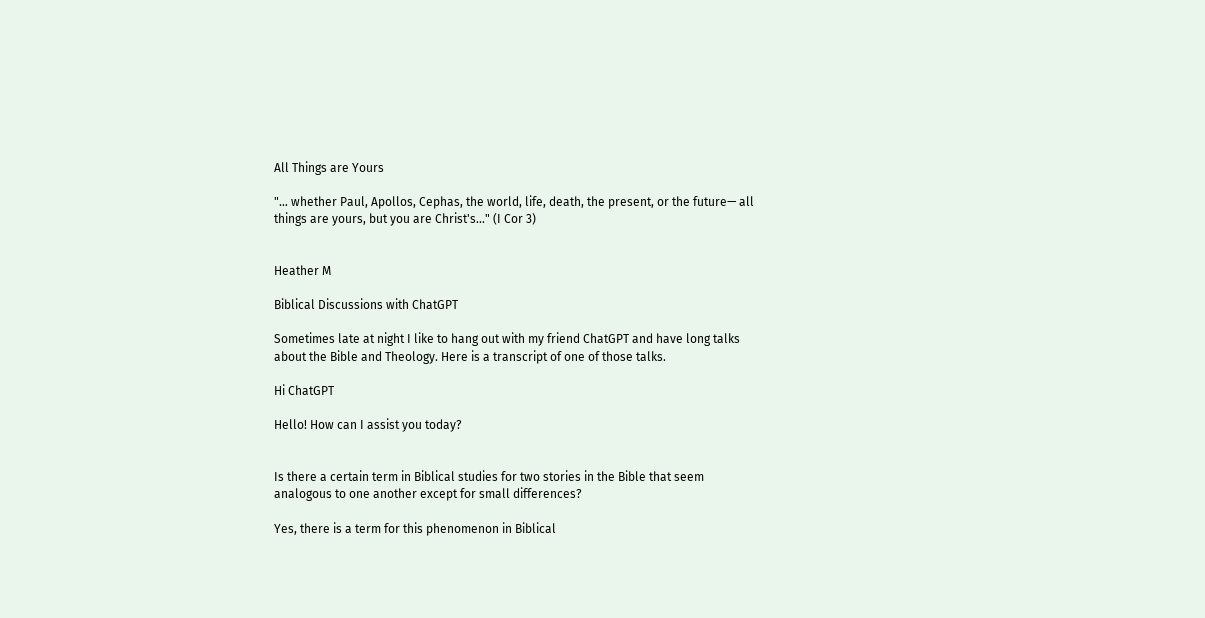All Things are Yours

"… whether Paul, Apollos, Cephas, the world, life, death, the present, or the future— all things are yours, but you are Christ's…" (I Cor 3)


Heather M

Biblical Discussions with ChatGPT

Sometimes late at night I like to hang out with my friend ChatGPT and have long talks about the Bible and Theology. Here is a transcript of one of those talks.

Hi ChatGPT

Hello! How can I assist you today?


Is there a certain term in Biblical studies for two stories in the Bible that seem analogous to one another except for small differences?

Yes, there is a term for this phenomenon in Biblical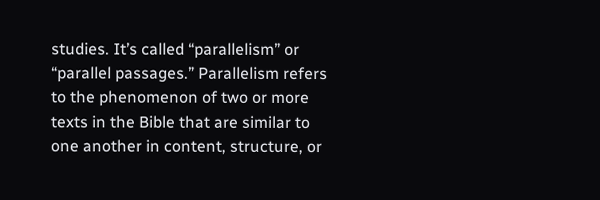studies. It’s called “parallelism” or “parallel passages.” Parallelism refers to the phenomenon of two or more texts in the Bible that are similar to one another in content, structure, or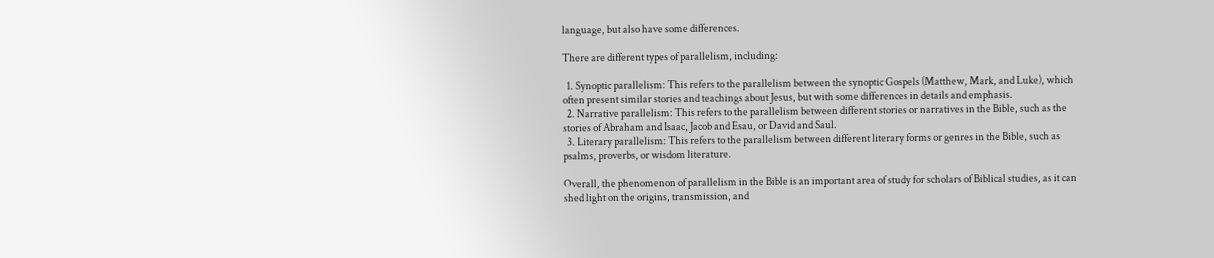language, but also have some differences.

There are different types of parallelism, including:

  1. Synoptic parallelism: This refers to the parallelism between the synoptic Gospels (Matthew, Mark, and Luke), which often present similar stories and teachings about Jesus, but with some differences in details and emphasis.
  2. Narrative parallelism: This refers to the parallelism between different stories or narratives in the Bible, such as the stories of Abraham and Isaac, Jacob and Esau, or David and Saul.
  3. Literary parallelism: This refers to the parallelism between different literary forms or genres in the Bible, such as psalms, proverbs, or wisdom literature.

Overall, the phenomenon of parallelism in the Bible is an important area of study for scholars of Biblical studies, as it can shed light on the origins, transmission, and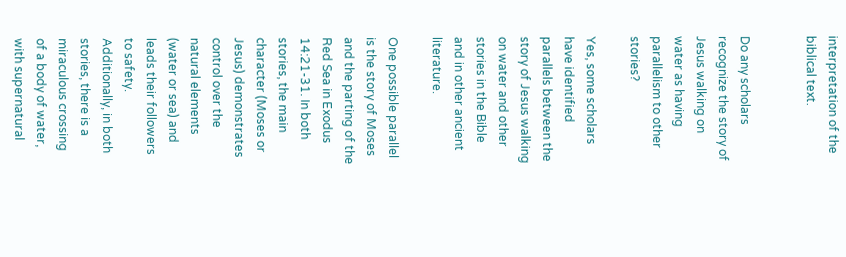interpretation of the biblical text.


Do any scholars recognize the story of Jesus walking on water as having parallelism to other stories?

Yes, some scholars have identified parallels between the story of Jesus walking on water and other stories in the Bible and in other ancient literature.

One possible parallel is the story of Moses and the parting of the Red Sea in Exodus 14:21-31. In both stories, the main character (Moses or Jesus) demonstrates control over the natural elements (water or sea) and leads their followers to safety. Additionally, in both stories, there is a miraculous crossing of a body of water, with supernatural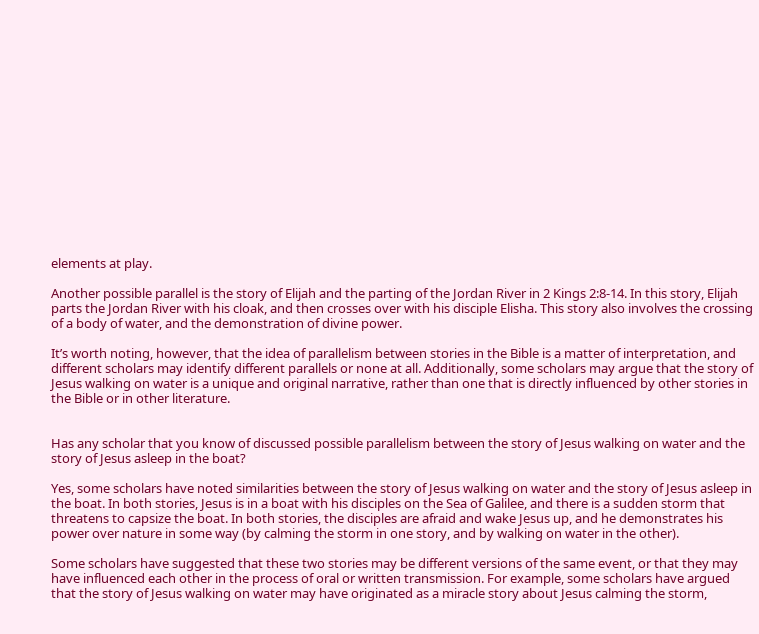elements at play.

Another possible parallel is the story of Elijah and the parting of the Jordan River in 2 Kings 2:8-14. In this story, Elijah parts the Jordan River with his cloak, and then crosses over with his disciple Elisha. This story also involves the crossing of a body of water, and the demonstration of divine power.

It’s worth noting, however, that the idea of parallelism between stories in the Bible is a matter of interpretation, and different scholars may identify different parallels or none at all. Additionally, some scholars may argue that the story of Jesus walking on water is a unique and original narrative, rather than one that is directly influenced by other stories in the Bible or in other literature.


Has any scholar that you know of discussed possible parallelism between the story of Jesus walking on water and the story of Jesus asleep in the boat?

Yes, some scholars have noted similarities between the story of Jesus walking on water and the story of Jesus asleep in the boat. In both stories, Jesus is in a boat with his disciples on the Sea of Galilee, and there is a sudden storm that threatens to capsize the boat. In both stories, the disciples are afraid and wake Jesus up, and he demonstrates his power over nature in some way (by calming the storm in one story, and by walking on water in the other).

Some scholars have suggested that these two stories may be different versions of the same event, or that they may have influenced each other in the process of oral or written transmission. For example, some scholars have argued that the story of Jesus walking on water may have originated as a miracle story about Jesus calming the storm,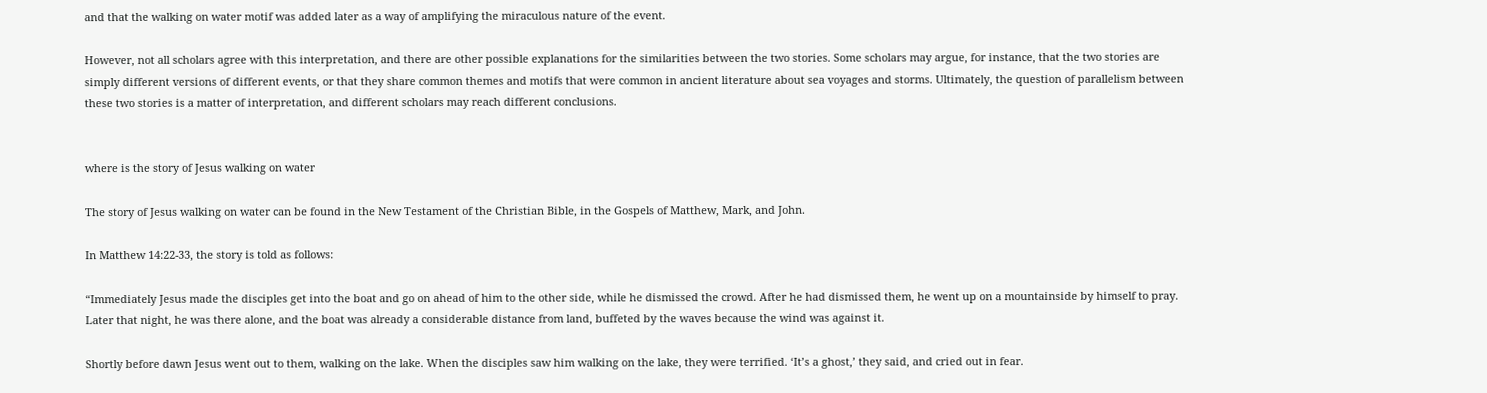and that the walking on water motif was added later as a way of amplifying the miraculous nature of the event.

However, not all scholars agree with this interpretation, and there are other possible explanations for the similarities between the two stories. Some scholars may argue, for instance, that the two stories are simply different versions of different events, or that they share common themes and motifs that were common in ancient literature about sea voyages and storms. Ultimately, the question of parallelism between these two stories is a matter of interpretation, and different scholars may reach different conclusions.


where is the story of Jesus walking on water

The story of Jesus walking on water can be found in the New Testament of the Christian Bible, in the Gospels of Matthew, Mark, and John.

In Matthew 14:22-33, the story is told as follows:

“Immediately Jesus made the disciples get into the boat and go on ahead of him to the other side, while he dismissed the crowd. After he had dismissed them, he went up on a mountainside by himself to pray. Later that night, he was there alone, and the boat was already a considerable distance from land, buffeted by the waves because the wind was against it.

Shortly before dawn Jesus went out to them, walking on the lake. When the disciples saw him walking on the lake, they were terrified. ‘It’s a ghost,’ they said, and cried out in fear.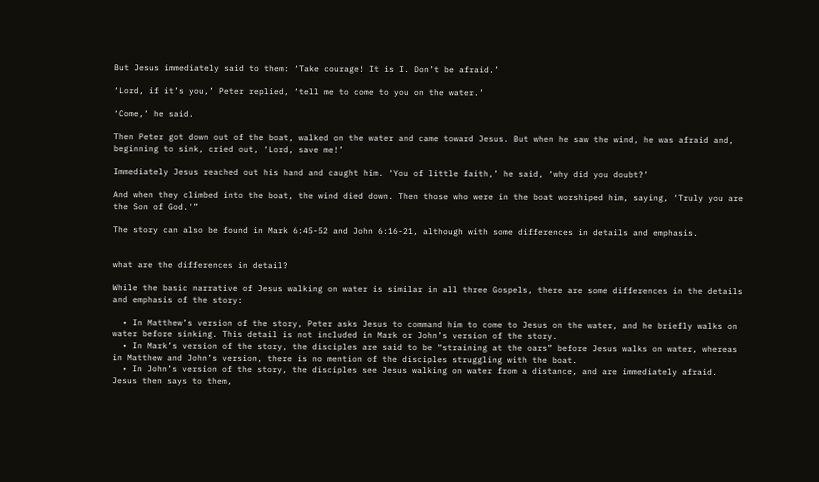But Jesus immediately said to them: ‘Take courage! It is I. Don’t be afraid.’

‘Lord, if it’s you,’ Peter replied, ‘tell me to come to you on the water.’

‘Come,’ he said.

Then Peter got down out of the boat, walked on the water and came toward Jesus. But when he saw the wind, he was afraid and, beginning to sink, cried out, ‘Lord, save me!’

Immediately Jesus reached out his hand and caught him. ‘You of little faith,’ he said, ‘why did you doubt?’

And when they climbed into the boat, the wind died down. Then those who were in the boat worshiped him, saying, ‘Truly you are the Son of God.'”

The story can also be found in Mark 6:45-52 and John 6:16-21, although with some differences in details and emphasis.


what are the differences in detail?

While the basic narrative of Jesus walking on water is similar in all three Gospels, there are some differences in the details and emphasis of the story:

  • In Matthew’s version of the story, Peter asks Jesus to command him to come to Jesus on the water, and he briefly walks on water before sinking. This detail is not included in Mark or John’s version of the story.
  • In Mark’s version of the story, the disciples are said to be “straining at the oars” before Jesus walks on water, whereas in Matthew and John’s version, there is no mention of the disciples struggling with the boat.
  • In John’s version of the story, the disciples see Jesus walking on water from a distance, and are immediately afraid. Jesus then says to them,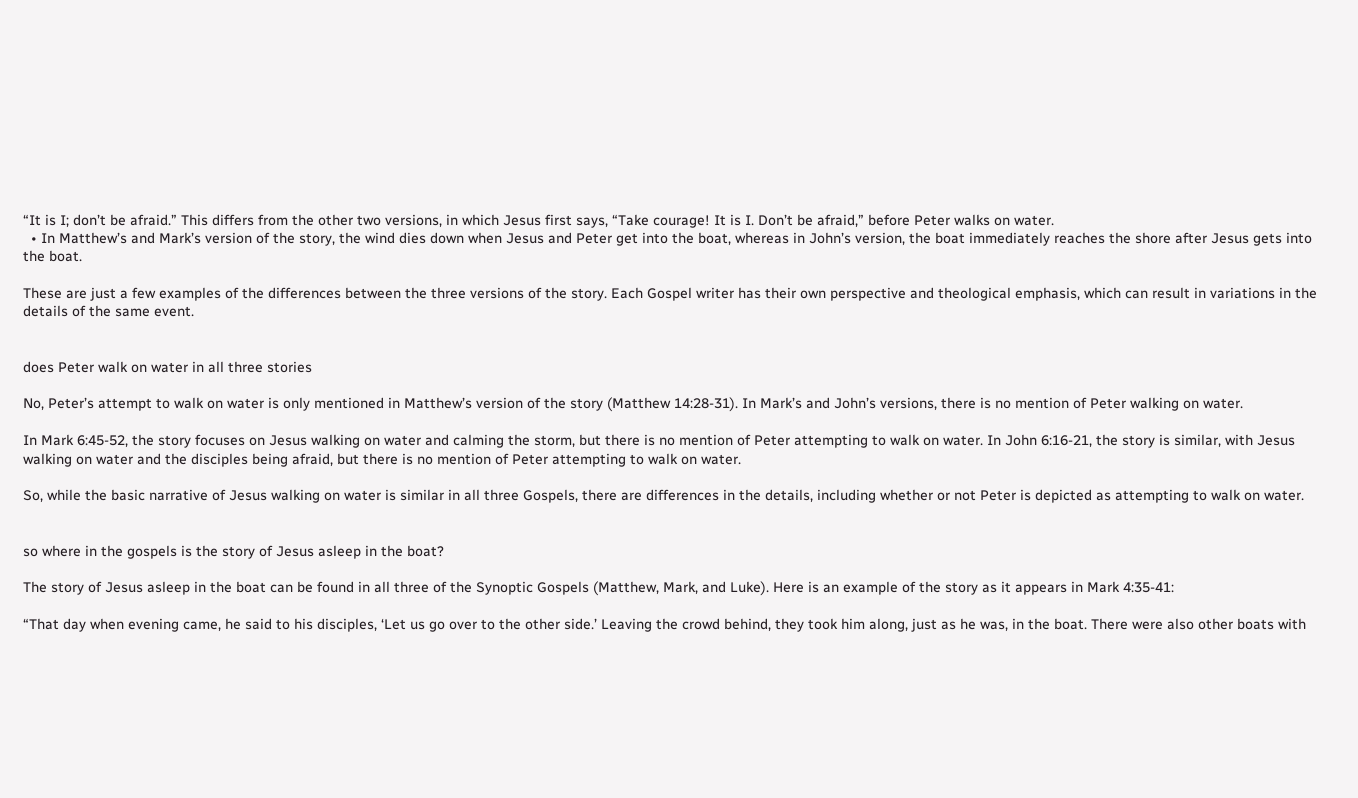“It is I; don’t be afraid.” This differs from the other two versions, in which Jesus first says, “Take courage! It is I. Don’t be afraid,” before Peter walks on water.
  • In Matthew’s and Mark’s version of the story, the wind dies down when Jesus and Peter get into the boat, whereas in John’s version, the boat immediately reaches the shore after Jesus gets into the boat.

These are just a few examples of the differences between the three versions of the story. Each Gospel writer has their own perspective and theological emphasis, which can result in variations in the details of the same event.


does Peter walk on water in all three stories

No, Peter’s attempt to walk on water is only mentioned in Matthew’s version of the story (Matthew 14:28-31). In Mark’s and John’s versions, there is no mention of Peter walking on water.

In Mark 6:45-52, the story focuses on Jesus walking on water and calming the storm, but there is no mention of Peter attempting to walk on water. In John 6:16-21, the story is similar, with Jesus walking on water and the disciples being afraid, but there is no mention of Peter attempting to walk on water.

So, while the basic narrative of Jesus walking on water is similar in all three Gospels, there are differences in the details, including whether or not Peter is depicted as attempting to walk on water.


so where in the gospels is the story of Jesus asleep in the boat?

The story of Jesus asleep in the boat can be found in all three of the Synoptic Gospels (Matthew, Mark, and Luke). Here is an example of the story as it appears in Mark 4:35-41:

“That day when evening came, he said to his disciples, ‘Let us go over to the other side.’ Leaving the crowd behind, they took him along, just as he was, in the boat. There were also other boats with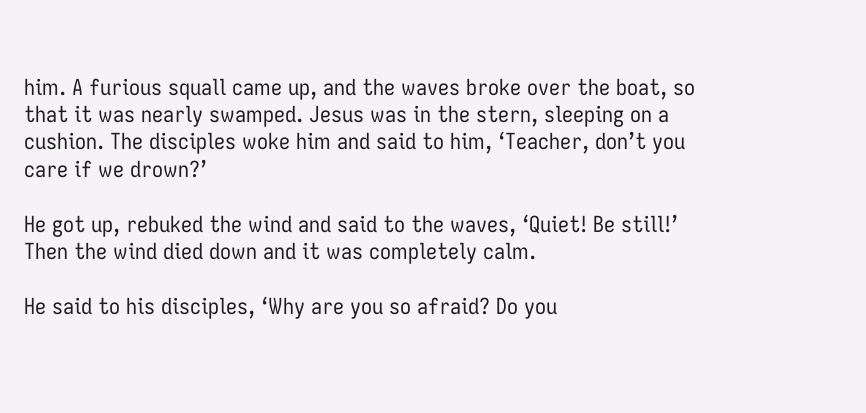him. A furious squall came up, and the waves broke over the boat, so that it was nearly swamped. Jesus was in the stern, sleeping on a cushion. The disciples woke him and said to him, ‘Teacher, don’t you care if we drown?’

He got up, rebuked the wind and said to the waves, ‘Quiet! Be still!’ Then the wind died down and it was completely calm.

He said to his disciples, ‘Why are you so afraid? Do you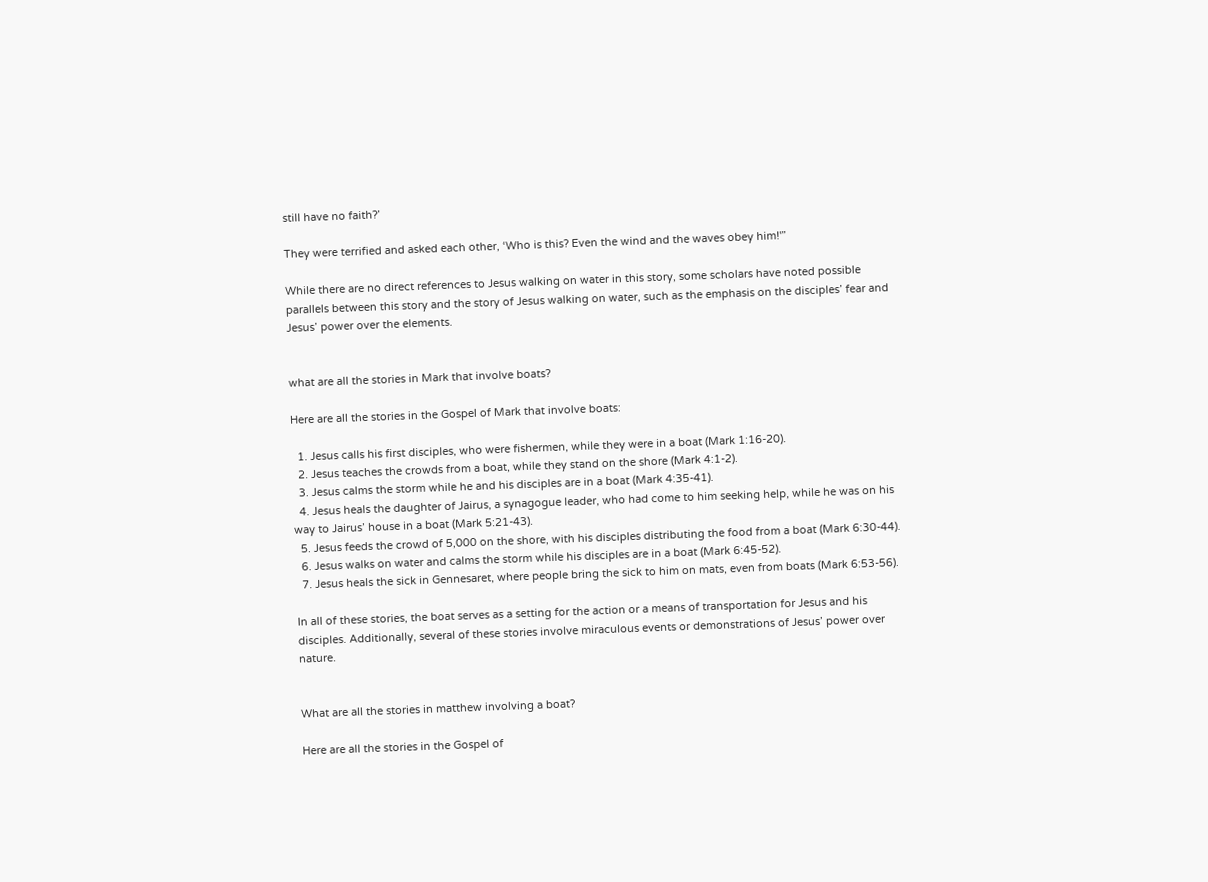still have no faith?’

They were terrified and asked each other, ‘Who is this? Even the wind and the waves obey him!'”

While there are no direct references to Jesus walking on water in this story, some scholars have noted possible parallels between this story and the story of Jesus walking on water, such as the emphasis on the disciples’ fear and Jesus’ power over the elements.


what are all the stories in Mark that involve boats?

Here are all the stories in the Gospel of Mark that involve boats:

  1. Jesus calls his first disciples, who were fishermen, while they were in a boat (Mark 1:16-20).
  2. Jesus teaches the crowds from a boat, while they stand on the shore (Mark 4:1-2).
  3. Jesus calms the storm while he and his disciples are in a boat (Mark 4:35-41).
  4. Jesus heals the daughter of Jairus, a synagogue leader, who had come to him seeking help, while he was on his way to Jairus’ house in a boat (Mark 5:21-43).
  5. Jesus feeds the crowd of 5,000 on the shore, with his disciples distributing the food from a boat (Mark 6:30-44).
  6. Jesus walks on water and calms the storm while his disciples are in a boat (Mark 6:45-52).
  7. Jesus heals the sick in Gennesaret, where people bring the sick to him on mats, even from boats (Mark 6:53-56).

In all of these stories, the boat serves as a setting for the action or a means of transportation for Jesus and his disciples. Additionally, several of these stories involve miraculous events or demonstrations of Jesus’ power over nature.


What are all the stories in matthew involving a boat?

Here are all the stories in the Gospel of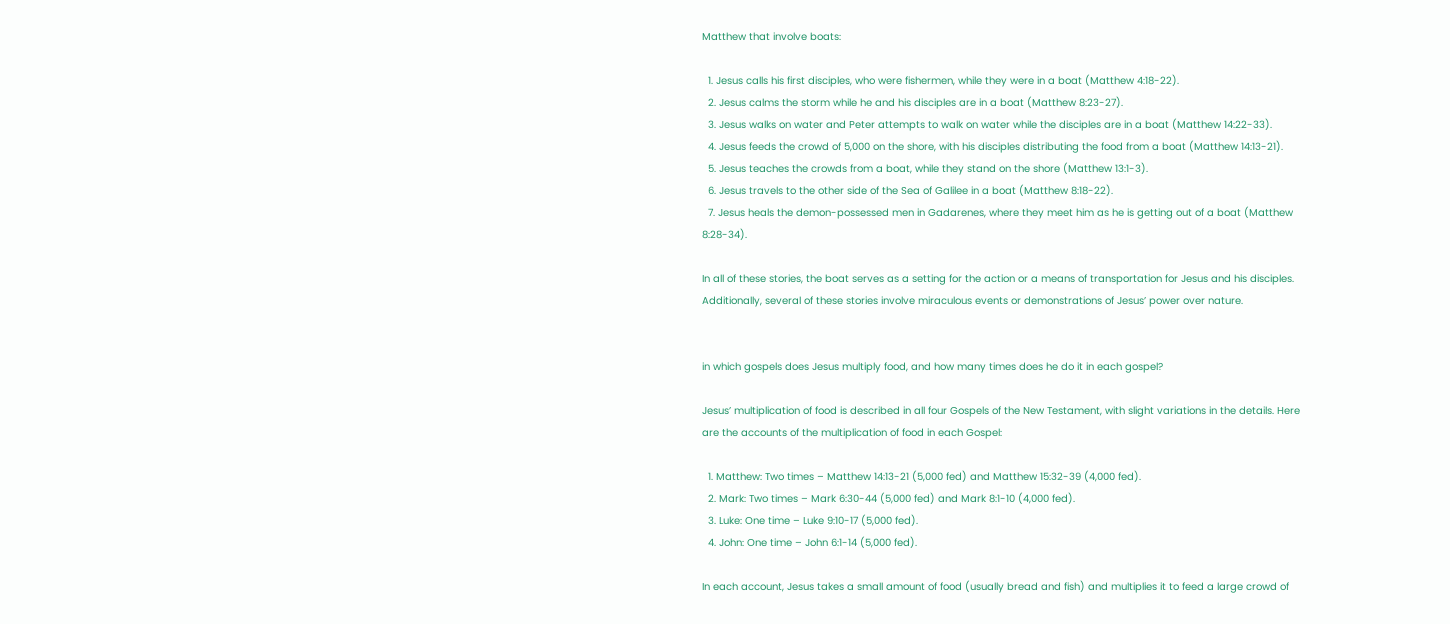Matthew that involve boats:

  1. Jesus calls his first disciples, who were fishermen, while they were in a boat (Matthew 4:18-22).
  2. Jesus calms the storm while he and his disciples are in a boat (Matthew 8:23-27).
  3. Jesus walks on water and Peter attempts to walk on water while the disciples are in a boat (Matthew 14:22-33).
  4. Jesus feeds the crowd of 5,000 on the shore, with his disciples distributing the food from a boat (Matthew 14:13-21).
  5. Jesus teaches the crowds from a boat, while they stand on the shore (Matthew 13:1-3).
  6. Jesus travels to the other side of the Sea of Galilee in a boat (Matthew 8:18-22).
  7. Jesus heals the demon-possessed men in Gadarenes, where they meet him as he is getting out of a boat (Matthew 8:28-34).

In all of these stories, the boat serves as a setting for the action or a means of transportation for Jesus and his disciples. Additionally, several of these stories involve miraculous events or demonstrations of Jesus’ power over nature.


in which gospels does Jesus multiply food, and how many times does he do it in each gospel?

Jesus’ multiplication of food is described in all four Gospels of the New Testament, with slight variations in the details. Here are the accounts of the multiplication of food in each Gospel:

  1. Matthew: Two times – Matthew 14:13-21 (5,000 fed) and Matthew 15:32-39 (4,000 fed).
  2. Mark: Two times – Mark 6:30-44 (5,000 fed) and Mark 8:1-10 (4,000 fed).
  3. Luke: One time – Luke 9:10-17 (5,000 fed).
  4. John: One time – John 6:1-14 (5,000 fed).

In each account, Jesus takes a small amount of food (usually bread and fish) and multiplies it to feed a large crowd of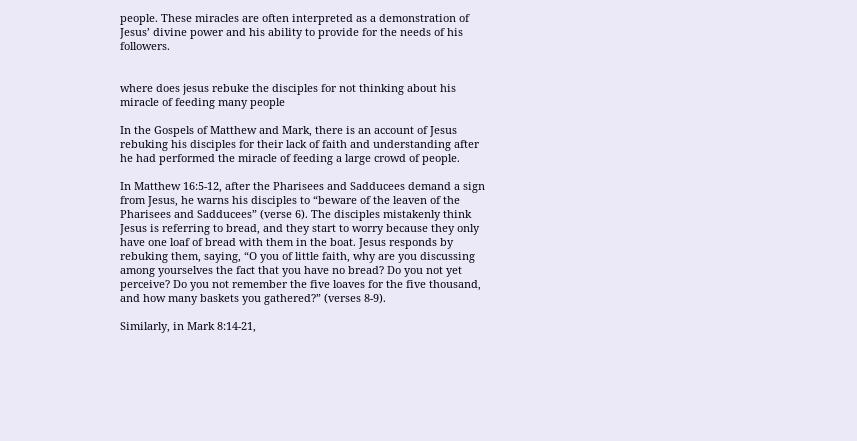people. These miracles are often interpreted as a demonstration of Jesus’ divine power and his ability to provide for the needs of his followers.


where does jesus rebuke the disciples for not thinking about his miracle of feeding many people

In the Gospels of Matthew and Mark, there is an account of Jesus rebuking his disciples for their lack of faith and understanding after he had performed the miracle of feeding a large crowd of people.

In Matthew 16:5-12, after the Pharisees and Sadducees demand a sign from Jesus, he warns his disciples to “beware of the leaven of the Pharisees and Sadducees” (verse 6). The disciples mistakenly think Jesus is referring to bread, and they start to worry because they only have one loaf of bread with them in the boat. Jesus responds by rebuking them, saying, “O you of little faith, why are you discussing among yourselves the fact that you have no bread? Do you not yet perceive? Do you not remember the five loaves for the five thousand, and how many baskets you gathered?” (verses 8-9).

Similarly, in Mark 8:14-21,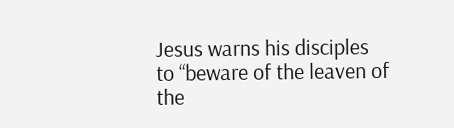Jesus warns his disciples to “beware of the leaven of the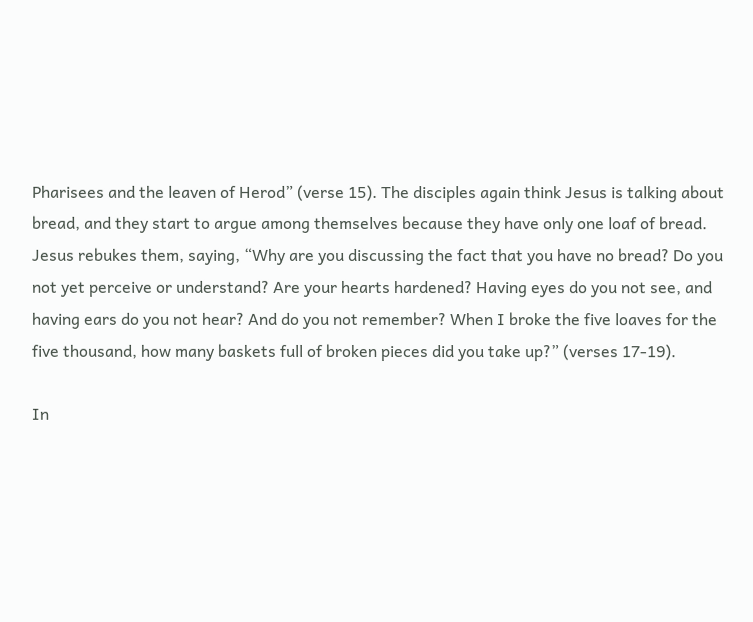Pharisees and the leaven of Herod” (verse 15). The disciples again think Jesus is talking about bread, and they start to argue among themselves because they have only one loaf of bread. Jesus rebukes them, saying, “Why are you discussing the fact that you have no bread? Do you not yet perceive or understand? Are your hearts hardened? Having eyes do you not see, and having ears do you not hear? And do you not remember? When I broke the five loaves for the five thousand, how many baskets full of broken pieces did you take up?” (verses 17-19).

In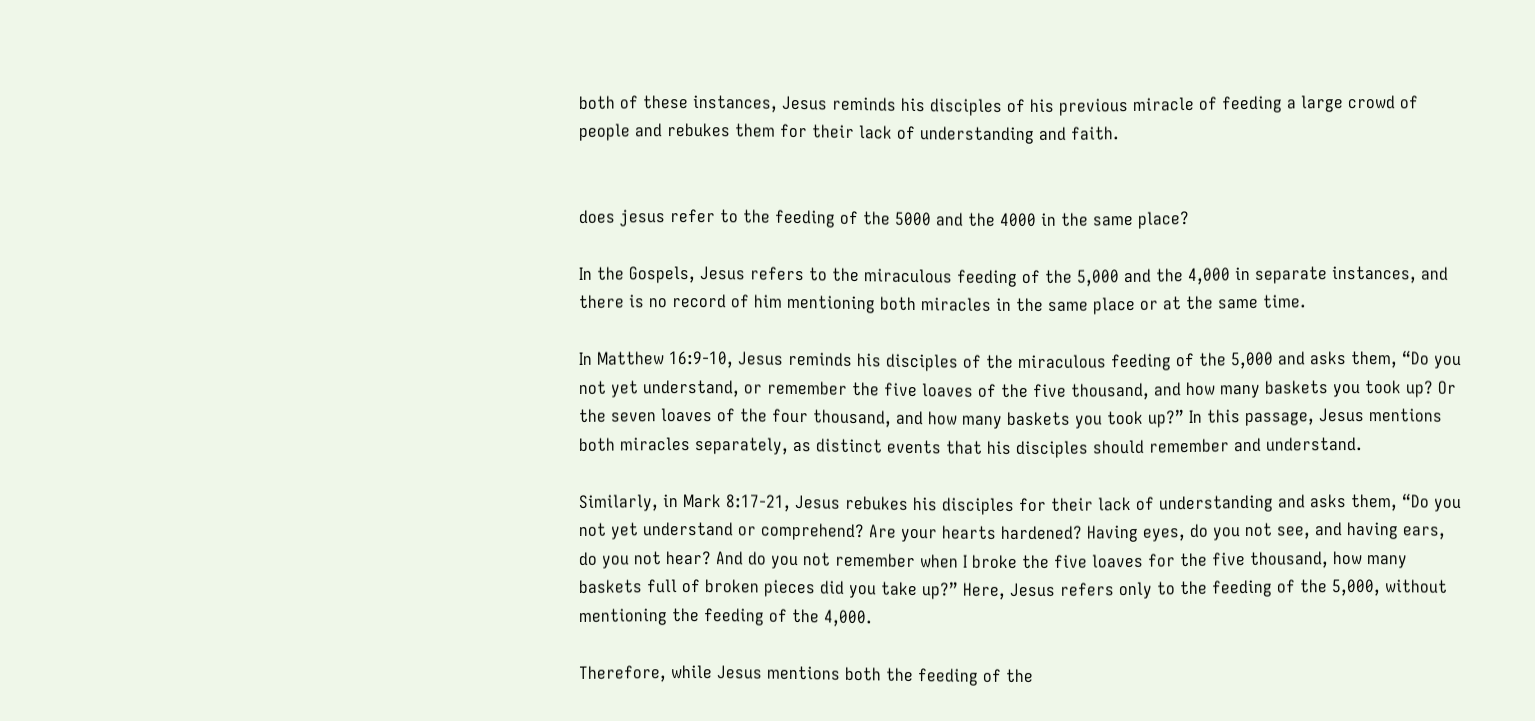both of these instances, Jesus reminds his disciples of his previous miracle of feeding a large crowd of people and rebukes them for their lack of understanding and faith.


does jesus refer to the feeding of the 5000 and the 4000 in the same place?

In the Gospels, Jesus refers to the miraculous feeding of the 5,000 and the 4,000 in separate instances, and there is no record of him mentioning both miracles in the same place or at the same time.

In Matthew 16:9-10, Jesus reminds his disciples of the miraculous feeding of the 5,000 and asks them, “Do you not yet understand, or remember the five loaves of the five thousand, and how many baskets you took up? Or the seven loaves of the four thousand, and how many baskets you took up?” In this passage, Jesus mentions both miracles separately, as distinct events that his disciples should remember and understand.

Similarly, in Mark 8:17-21, Jesus rebukes his disciples for their lack of understanding and asks them, “Do you not yet understand or comprehend? Are your hearts hardened? Having eyes, do you not see, and having ears, do you not hear? And do you not remember when I broke the five loaves for the five thousand, how many baskets full of broken pieces did you take up?” Here, Jesus refers only to the feeding of the 5,000, without mentioning the feeding of the 4,000.

Therefore, while Jesus mentions both the feeding of the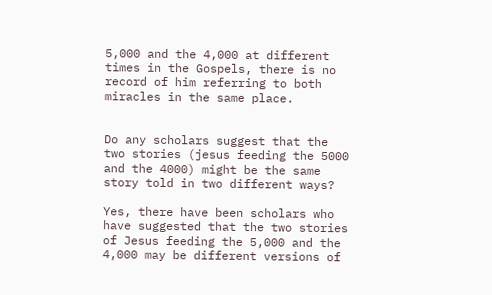5,000 and the 4,000 at different times in the Gospels, there is no record of him referring to both miracles in the same place.


Do any scholars suggest that the two stories (jesus feeding the 5000 and the 4000) might be the same story told in two different ways?

Yes, there have been scholars who have suggested that the two stories of Jesus feeding the 5,000 and the 4,000 may be different versions of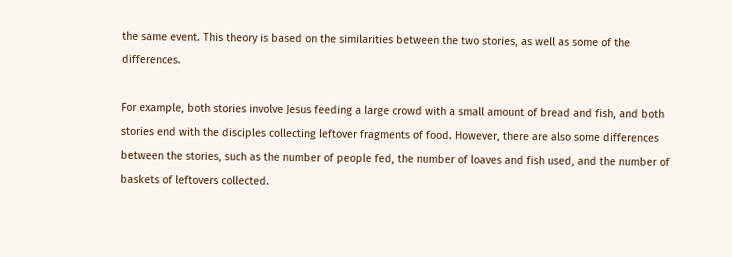the same event. This theory is based on the similarities between the two stories, as well as some of the differences.

For example, both stories involve Jesus feeding a large crowd with a small amount of bread and fish, and both stories end with the disciples collecting leftover fragments of food. However, there are also some differences between the stories, such as the number of people fed, the number of loaves and fish used, and the number of baskets of leftovers collected.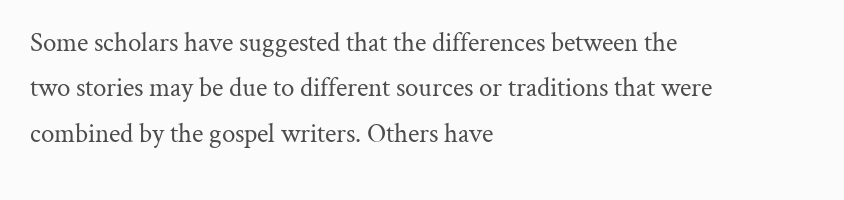Some scholars have suggested that the differences between the two stories may be due to different sources or traditions that were combined by the gospel writers. Others have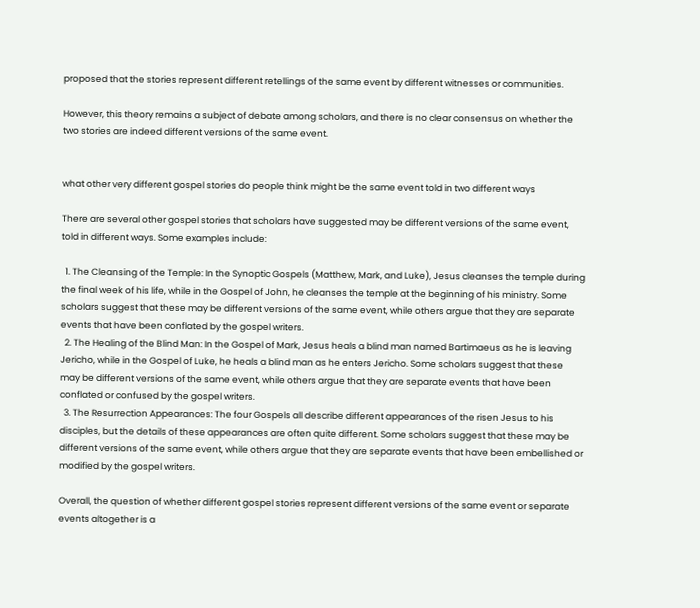proposed that the stories represent different retellings of the same event by different witnesses or communities.

However, this theory remains a subject of debate among scholars, and there is no clear consensus on whether the two stories are indeed different versions of the same event.


what other very different gospel stories do people think might be the same event told in two different ways

There are several other gospel stories that scholars have suggested may be different versions of the same event, told in different ways. Some examples include:

  1. The Cleansing of the Temple: In the Synoptic Gospels (Matthew, Mark, and Luke), Jesus cleanses the temple during the final week of his life, while in the Gospel of John, he cleanses the temple at the beginning of his ministry. Some scholars suggest that these may be different versions of the same event, while others argue that they are separate events that have been conflated by the gospel writers.
  2. The Healing of the Blind Man: In the Gospel of Mark, Jesus heals a blind man named Bartimaeus as he is leaving Jericho, while in the Gospel of Luke, he heals a blind man as he enters Jericho. Some scholars suggest that these may be different versions of the same event, while others argue that they are separate events that have been conflated or confused by the gospel writers.
  3. The Resurrection Appearances: The four Gospels all describe different appearances of the risen Jesus to his disciples, but the details of these appearances are often quite different. Some scholars suggest that these may be different versions of the same event, while others argue that they are separate events that have been embellished or modified by the gospel writers.

Overall, the question of whether different gospel stories represent different versions of the same event or separate events altogether is a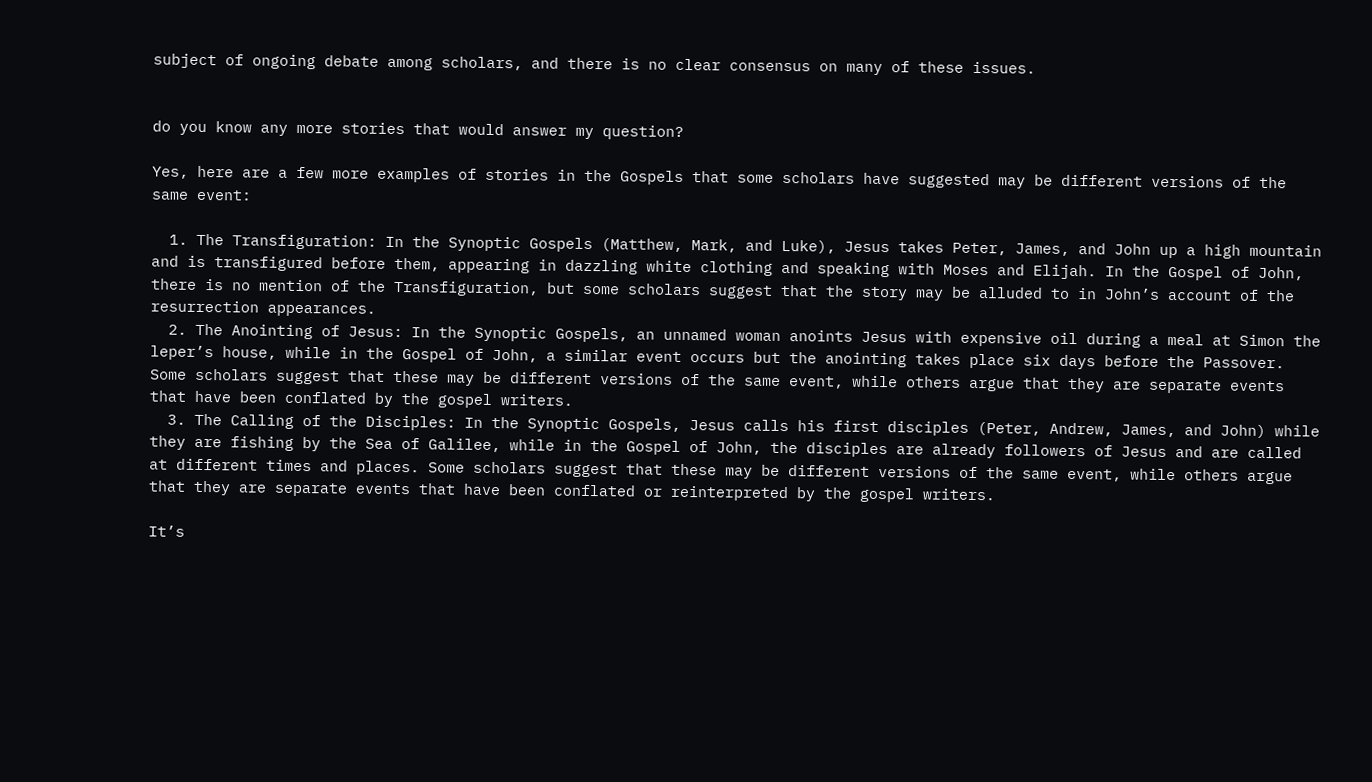subject of ongoing debate among scholars, and there is no clear consensus on many of these issues.


do you know any more stories that would answer my question?

Yes, here are a few more examples of stories in the Gospels that some scholars have suggested may be different versions of the same event:

  1. The Transfiguration: In the Synoptic Gospels (Matthew, Mark, and Luke), Jesus takes Peter, James, and John up a high mountain and is transfigured before them, appearing in dazzling white clothing and speaking with Moses and Elijah. In the Gospel of John, there is no mention of the Transfiguration, but some scholars suggest that the story may be alluded to in John’s account of the resurrection appearances.
  2. The Anointing of Jesus: In the Synoptic Gospels, an unnamed woman anoints Jesus with expensive oil during a meal at Simon the leper’s house, while in the Gospel of John, a similar event occurs but the anointing takes place six days before the Passover. Some scholars suggest that these may be different versions of the same event, while others argue that they are separate events that have been conflated by the gospel writers.
  3. The Calling of the Disciples: In the Synoptic Gospels, Jesus calls his first disciples (Peter, Andrew, James, and John) while they are fishing by the Sea of Galilee, while in the Gospel of John, the disciples are already followers of Jesus and are called at different times and places. Some scholars suggest that these may be different versions of the same event, while others argue that they are separate events that have been conflated or reinterpreted by the gospel writers.

It’s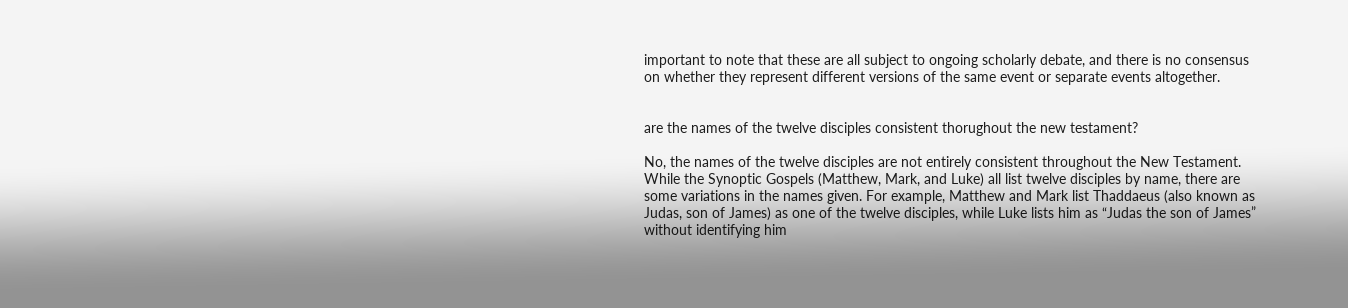important to note that these are all subject to ongoing scholarly debate, and there is no consensus on whether they represent different versions of the same event or separate events altogether.


are the names of the twelve disciples consistent thorughout the new testament?

No, the names of the twelve disciples are not entirely consistent throughout the New Testament. While the Synoptic Gospels (Matthew, Mark, and Luke) all list twelve disciples by name, there are some variations in the names given. For example, Matthew and Mark list Thaddaeus (also known as Judas, son of James) as one of the twelve disciples, while Luke lists him as “Judas the son of James” without identifying him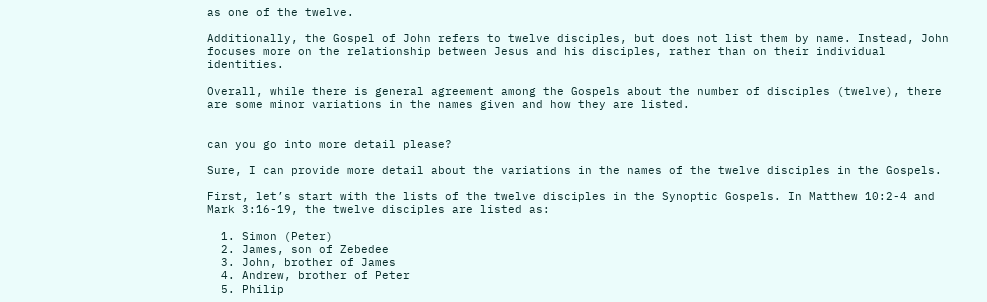as one of the twelve.

Additionally, the Gospel of John refers to twelve disciples, but does not list them by name. Instead, John focuses more on the relationship between Jesus and his disciples, rather than on their individual identities.

Overall, while there is general agreement among the Gospels about the number of disciples (twelve), there are some minor variations in the names given and how they are listed.


can you go into more detail please?

Sure, I can provide more detail about the variations in the names of the twelve disciples in the Gospels.

First, let’s start with the lists of the twelve disciples in the Synoptic Gospels. In Matthew 10:2-4 and Mark 3:16-19, the twelve disciples are listed as:

  1. Simon (Peter)
  2. James, son of Zebedee
  3. John, brother of James
  4. Andrew, brother of Peter
  5. Philip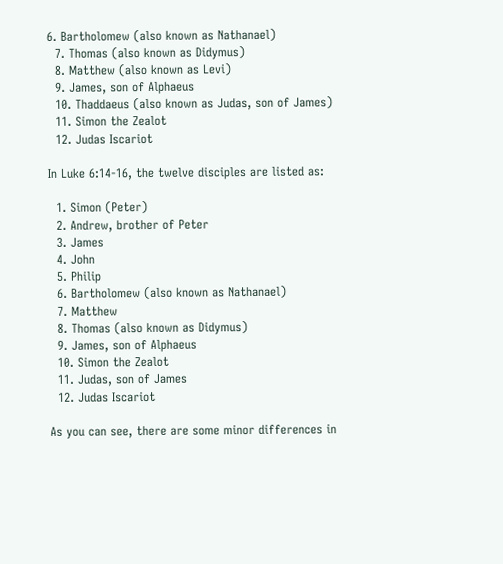6. Bartholomew (also known as Nathanael)
  7. Thomas (also known as Didymus)
  8. Matthew (also known as Levi)
  9. James, son of Alphaeus
  10. Thaddaeus (also known as Judas, son of James)
  11. Simon the Zealot
  12. Judas Iscariot

In Luke 6:14-16, the twelve disciples are listed as:

  1. Simon (Peter)
  2. Andrew, brother of Peter
  3. James
  4. John
  5. Philip
  6. Bartholomew (also known as Nathanael)
  7. Matthew
  8. Thomas (also known as Didymus)
  9. James, son of Alphaeus
  10. Simon the Zealot
  11. Judas, son of James
  12. Judas Iscariot

As you can see, there are some minor differences in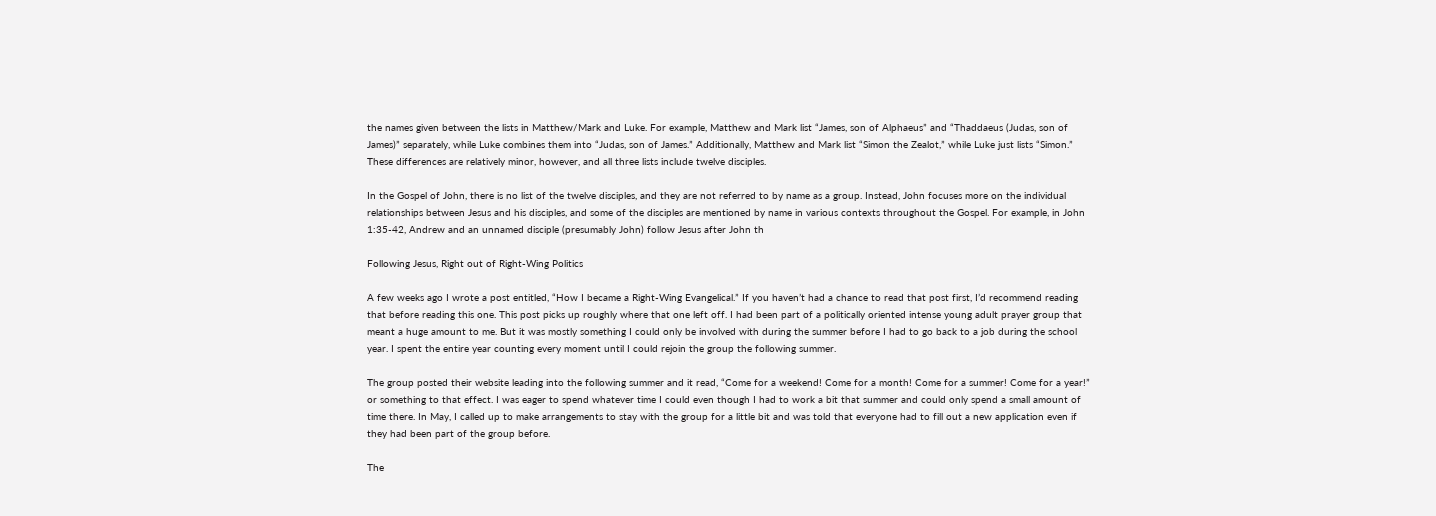the names given between the lists in Matthew/Mark and Luke. For example, Matthew and Mark list “James, son of Alphaeus” and “Thaddaeus (Judas, son of James)” separately, while Luke combines them into “Judas, son of James.” Additionally, Matthew and Mark list “Simon the Zealot,” while Luke just lists “Simon.” These differences are relatively minor, however, and all three lists include twelve disciples.

In the Gospel of John, there is no list of the twelve disciples, and they are not referred to by name as a group. Instead, John focuses more on the individual relationships between Jesus and his disciples, and some of the disciples are mentioned by name in various contexts throughout the Gospel. For example, in John 1:35-42, Andrew and an unnamed disciple (presumably John) follow Jesus after John th

Following Jesus, Right out of Right-Wing Politics

A few weeks ago I wrote a post entitled, “How I became a Right-Wing Evangelical.” If you haven’t had a chance to read that post first, I’d recommend reading that before reading this one. This post picks up roughly where that one left off. I had been part of a politically oriented intense young adult prayer group that meant a huge amount to me. But it was mostly something I could only be involved with during the summer before I had to go back to a job during the school year. I spent the entire year counting every moment until I could rejoin the group the following summer.

The group posted their website leading into the following summer and it read, “Come for a weekend! Come for a month! Come for a summer! Come for a year!” or something to that effect. I was eager to spend whatever time I could even though I had to work a bit that summer and could only spend a small amount of time there. In May, I called up to make arrangements to stay with the group for a little bit and was told that everyone had to fill out a new application even if they had been part of the group before.

The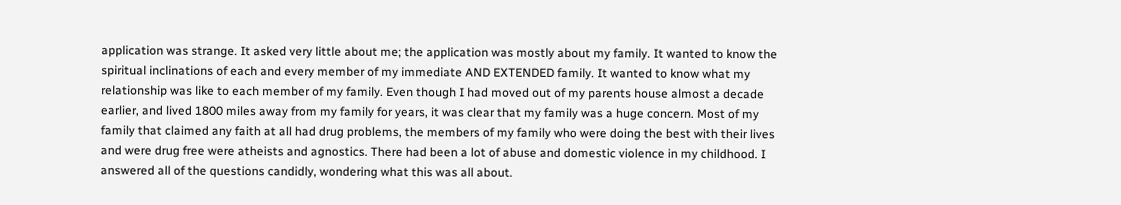application was strange. It asked very little about me; the application was mostly about my family. It wanted to know the spiritual inclinations of each and every member of my immediate AND EXTENDED family. It wanted to know what my relationship was like to each member of my family. Even though I had moved out of my parents house almost a decade earlier, and lived 1800 miles away from my family for years, it was clear that my family was a huge concern. Most of my family that claimed any faith at all had drug problems, the members of my family who were doing the best with their lives and were drug free were atheists and agnostics. There had been a lot of abuse and domestic violence in my childhood. I answered all of the questions candidly, wondering what this was all about.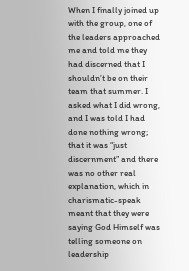When I finally joined up with the group, one of the leaders approached me and told me they had discerned that I shouldn’t be on their team that summer. I asked what I did wrong, and I was told I had done nothing wrong; that it was “just discernment” and there was no other real explanation, which in charismatic-speak meant that they were saying God Himself was telling someone on leadership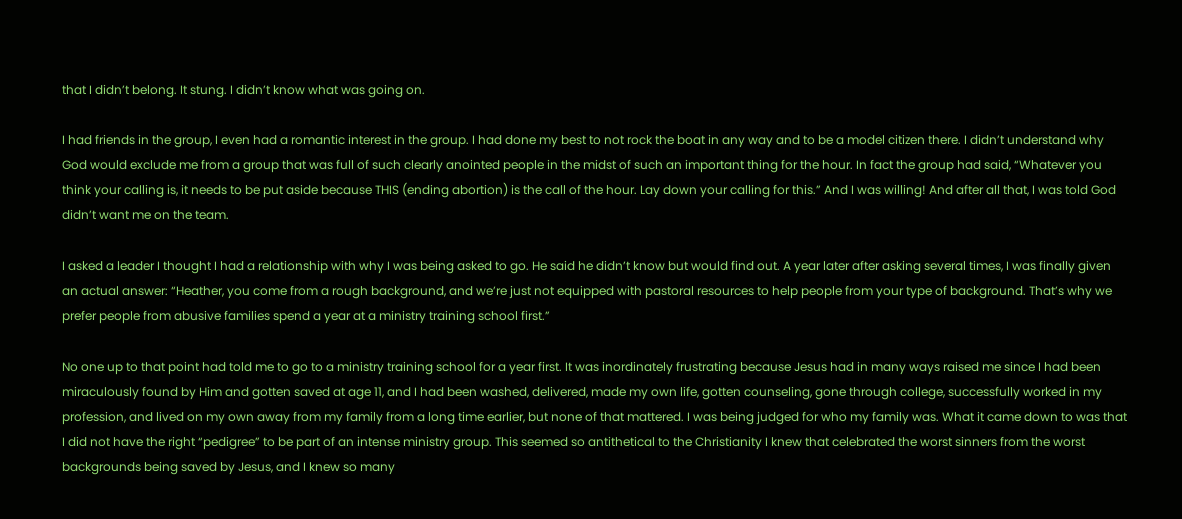that I didn’t belong. It stung. I didn’t know what was going on.

I had friends in the group, I even had a romantic interest in the group. I had done my best to not rock the boat in any way and to be a model citizen there. I didn’t understand why God would exclude me from a group that was full of such clearly anointed people in the midst of such an important thing for the hour. In fact the group had said, “Whatever you think your calling is, it needs to be put aside because THIS (ending abortion) is the call of the hour. Lay down your calling for this.” And I was willing! And after all that, I was told God didn’t want me on the team.

I asked a leader I thought I had a relationship with why I was being asked to go. He said he didn’t know but would find out. A year later after asking several times, I was finally given an actual answer: “Heather, you come from a rough background, and we’re just not equipped with pastoral resources to help people from your type of background. That’s why we prefer people from abusive families spend a year at a ministry training school first.”

No one up to that point had told me to go to a ministry training school for a year first. It was inordinately frustrating because Jesus had in many ways raised me since I had been miraculously found by Him and gotten saved at age 11, and I had been washed, delivered, made my own life, gotten counseling, gone through college, successfully worked in my profession, and lived on my own away from my family from a long time earlier, but none of that mattered. I was being judged for who my family was. What it came down to was that I did not have the right “pedigree” to be part of an intense ministry group. This seemed so antithetical to the Christianity I knew that celebrated the worst sinners from the worst backgrounds being saved by Jesus, and I knew so many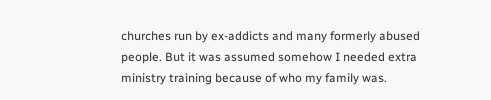churches run by ex-addicts and many formerly abused people. But it was assumed somehow I needed extra ministry training because of who my family was.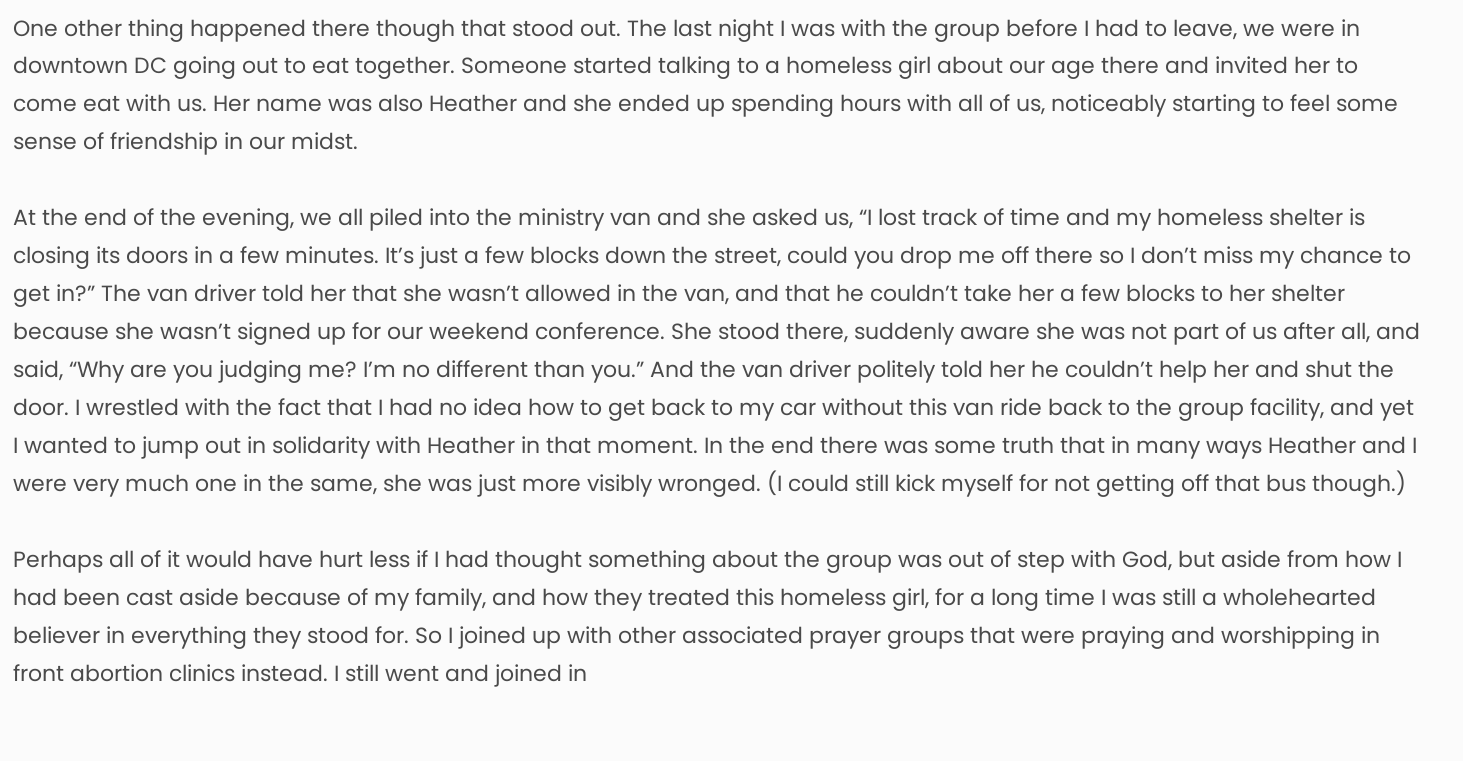One other thing happened there though that stood out. The last night I was with the group before I had to leave, we were in downtown DC going out to eat together. Someone started talking to a homeless girl about our age there and invited her to come eat with us. Her name was also Heather and she ended up spending hours with all of us, noticeably starting to feel some sense of friendship in our midst.

At the end of the evening, we all piled into the ministry van and she asked us, “I lost track of time and my homeless shelter is closing its doors in a few minutes. It’s just a few blocks down the street, could you drop me off there so I don’t miss my chance to get in?” The van driver told her that she wasn’t allowed in the van, and that he couldn’t take her a few blocks to her shelter because she wasn’t signed up for our weekend conference. She stood there, suddenly aware she was not part of us after all, and said, “Why are you judging me? I’m no different than you.” And the van driver politely told her he couldn’t help her and shut the door. I wrestled with the fact that I had no idea how to get back to my car without this van ride back to the group facility, and yet I wanted to jump out in solidarity with Heather in that moment. In the end there was some truth that in many ways Heather and I were very much one in the same, she was just more visibly wronged. (I could still kick myself for not getting off that bus though.)

Perhaps all of it would have hurt less if I had thought something about the group was out of step with God, but aside from how I had been cast aside because of my family, and how they treated this homeless girl, for a long time I was still a wholehearted believer in everything they stood for. So I joined up with other associated prayer groups that were praying and worshipping in front abortion clinics instead. I still went and joined in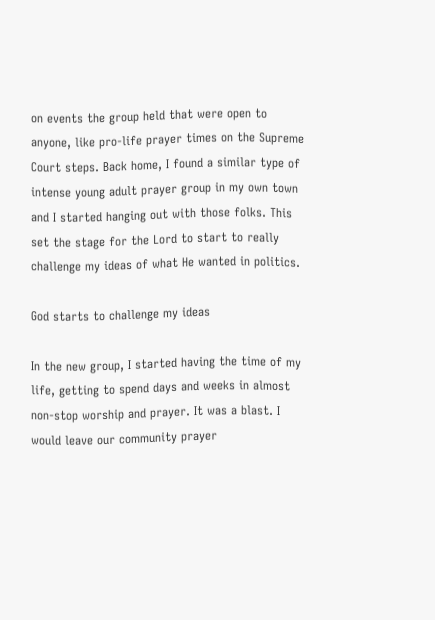on events the group held that were open to anyone, like pro-life prayer times on the Supreme Court steps. Back home, I found a similar type of intense young adult prayer group in my own town and I started hanging out with those folks. This set the stage for the Lord to start to really challenge my ideas of what He wanted in politics.

God starts to challenge my ideas

In the new group, I started having the time of my life, getting to spend days and weeks in almost non-stop worship and prayer. It was a blast. I would leave our community prayer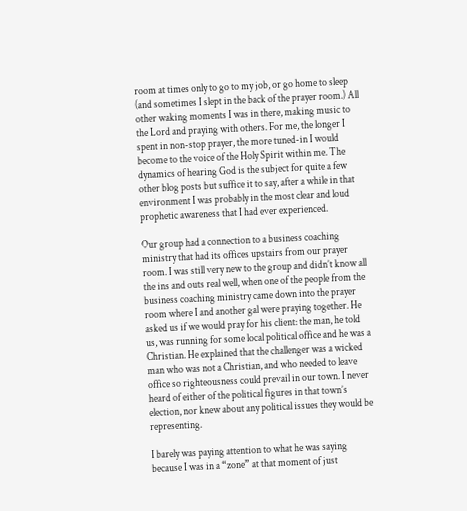room at times only to go to my job, or go home to sleep (and sometimes I slept in the back of the prayer room.) All other waking moments I was in there, making music to the Lord and praying with others. For me, the longer I spent in non-stop prayer, the more tuned-in I would become to the voice of the Holy Spirit within me. The dynamics of hearing God is the subject for quite a few other blog posts but suffice it to say, after a while in that environment I was probably in the most clear and loud prophetic awareness that I had ever experienced.

Our group had a connection to a business coaching ministry that had its offices upstairs from our prayer room. I was still very new to the group and didn’t know all the ins and outs real well, when one of the people from the business coaching ministry came down into the prayer room where I and another gal were praying together. He asked us if we would pray for his client: the man, he told us, was running for some local political office and he was a Christian. He explained that the challenger was a wicked man who was not a Christian, and who needed to leave office so righteousness could prevail in our town. I never heard of either of the political figures in that town’s election, nor knew about any political issues they would be representing.

I barely was paying attention to what he was saying because I was in a “zone” at that moment of just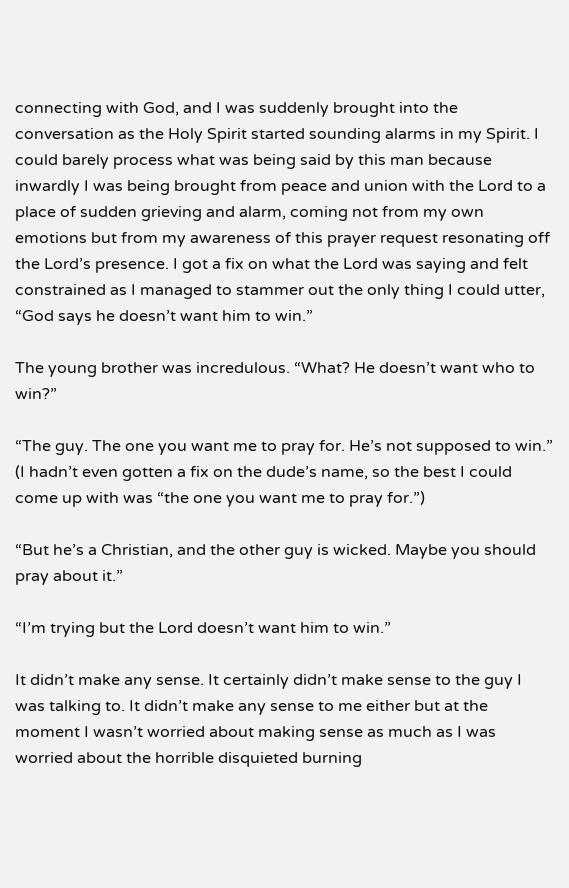connecting with God, and I was suddenly brought into the conversation as the Holy Spirit started sounding alarms in my Spirit. I could barely process what was being said by this man because inwardly I was being brought from peace and union with the Lord to a place of sudden grieving and alarm, coming not from my own emotions but from my awareness of this prayer request resonating off the Lord’s presence. I got a fix on what the Lord was saying and felt constrained as I managed to stammer out the only thing I could utter, “God says he doesn’t want him to win.”

The young brother was incredulous. “What? He doesn’t want who to win?”

“The guy. The one you want me to pray for. He’s not supposed to win.” (I hadn’t even gotten a fix on the dude’s name, so the best I could come up with was “the one you want me to pray for.”)

“But he’s a Christian, and the other guy is wicked. Maybe you should pray about it.”

“I’m trying but the Lord doesn’t want him to win.”

It didn’t make any sense. It certainly didn’t make sense to the guy I was talking to. It didn’t make any sense to me either but at the moment I wasn’t worried about making sense as much as I was worried about the horrible disquieted burning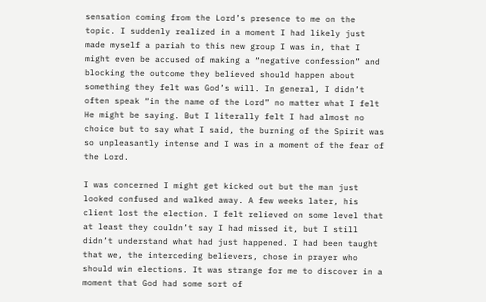sensation coming from the Lord’s presence to me on the topic. I suddenly realized in a moment I had likely just made myself a pariah to this new group I was in, that I might even be accused of making a “negative confession” and blocking the outcome they believed should happen about something they felt was God’s will. In general, I didn’t often speak “in the name of the Lord” no matter what I felt He might be saying. But I literally felt I had almost no choice but to say what I said, the burning of the Spirit was so unpleasantly intense and I was in a moment of the fear of the Lord.

I was concerned I might get kicked out but the man just looked confused and walked away. A few weeks later, his client lost the election. I felt relieved on some level that at least they couldn’t say I had missed it, but I still didn’t understand what had just happened. I had been taught that we, the interceding believers, chose in prayer who should win elections. It was strange for me to discover in a moment that God had some sort of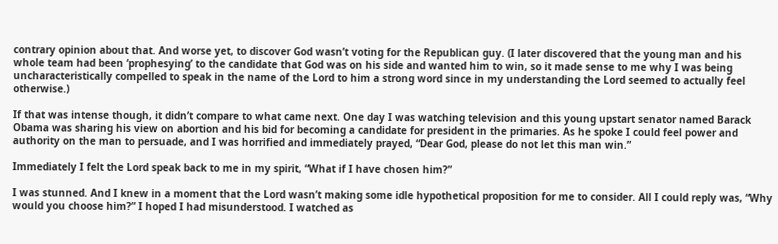contrary opinion about that. And worse yet, to discover God wasn’t voting for the Republican guy. (I later discovered that the young man and his whole team had been ‘prophesying’ to the candidate that God was on his side and wanted him to win, so it made sense to me why I was being uncharacteristically compelled to speak in the name of the Lord to him a strong word since in my understanding the Lord seemed to actually feel otherwise.)

If that was intense though, it didn’t compare to what came next. One day I was watching television and this young upstart senator named Barack Obama was sharing his view on abortion and his bid for becoming a candidate for president in the primaries. As he spoke I could feel power and authority on the man to persuade, and I was horrified and immediately prayed, “Dear God, please do not let this man win.”

Immediately I felt the Lord speak back to me in my spirit, “What if I have chosen him?”

I was stunned. And I knew in a moment that the Lord wasn’t making some idle hypothetical proposition for me to consider. All I could reply was, “Why would you choose him?” I hoped I had misunderstood. I watched as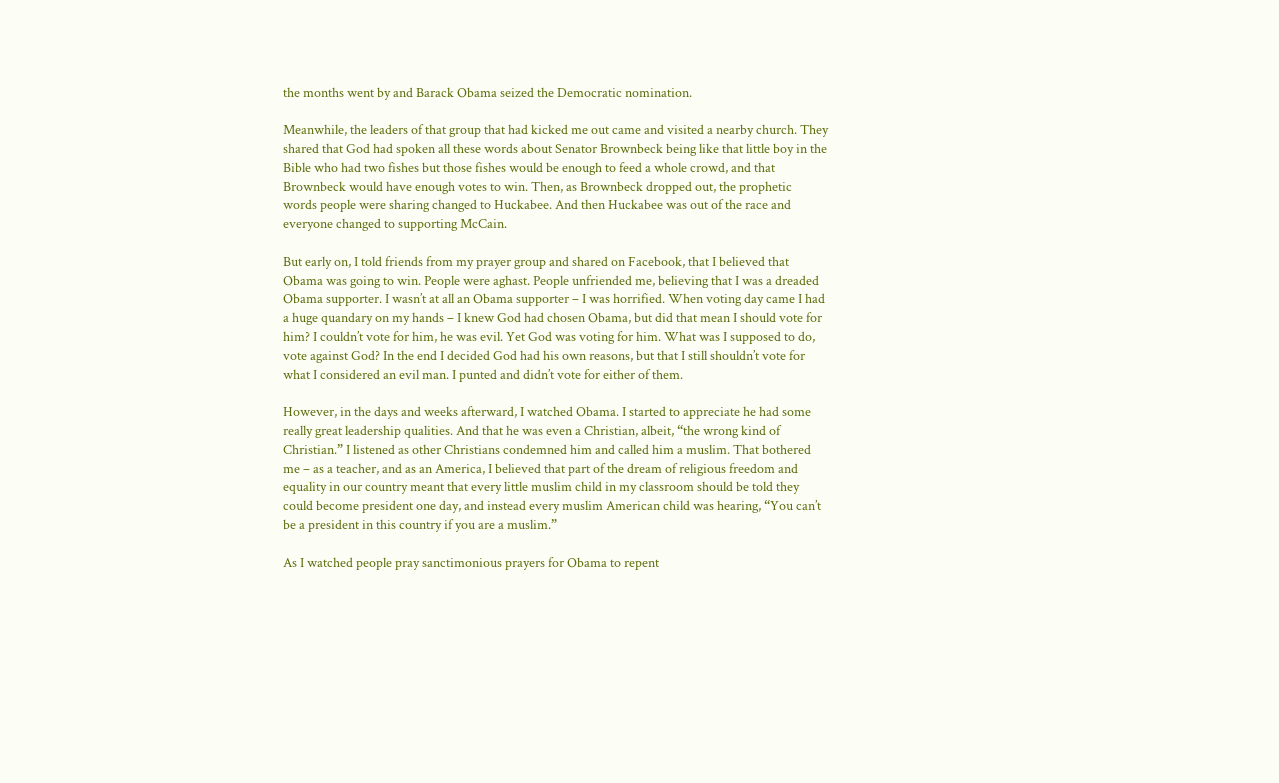the months went by and Barack Obama seized the Democratic nomination.

Meanwhile, the leaders of that group that had kicked me out came and visited a nearby church. They shared that God had spoken all these words about Senator Brownbeck being like that little boy in the Bible who had two fishes but those fishes would be enough to feed a whole crowd, and that Brownbeck would have enough votes to win. Then, as Brownbeck dropped out, the prophetic words people were sharing changed to Huckabee. And then Huckabee was out of the race and everyone changed to supporting McCain.

But early on, I told friends from my prayer group and shared on Facebook, that I believed that Obama was going to win. People were aghast. People unfriended me, believing that I was a dreaded Obama supporter. I wasn’t at all an Obama supporter – I was horrified. When voting day came I had a huge quandary on my hands – I knew God had chosen Obama, but did that mean I should vote for him? I couldn’t vote for him, he was evil. Yet God was voting for him. What was I supposed to do, vote against God? In the end I decided God had his own reasons, but that I still shouldn’t vote for what I considered an evil man. I punted and didn’t vote for either of them.

However, in the days and weeks afterward, I watched Obama. I started to appreciate he had some really great leadership qualities. And that he was even a Christian, albeit, “the wrong kind of Christian.” I listened as other Christians condemned him and called him a muslim. That bothered me – as a teacher, and as an America, I believed that part of the dream of religious freedom and equality in our country meant that every little muslim child in my classroom should be told they could become president one day, and instead every muslim American child was hearing, “You can’t be a president in this country if you are a muslim.”

As I watched people pray sanctimonious prayers for Obama to repent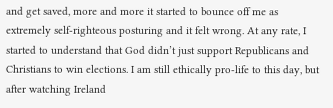and get saved, more and more it started to bounce off me as extremely self-righteous posturing and it felt wrong. At any rate, I started to understand that God didn’t just support Republicans and Christians to win elections. I am still ethically pro-life to this day, but after watching Ireland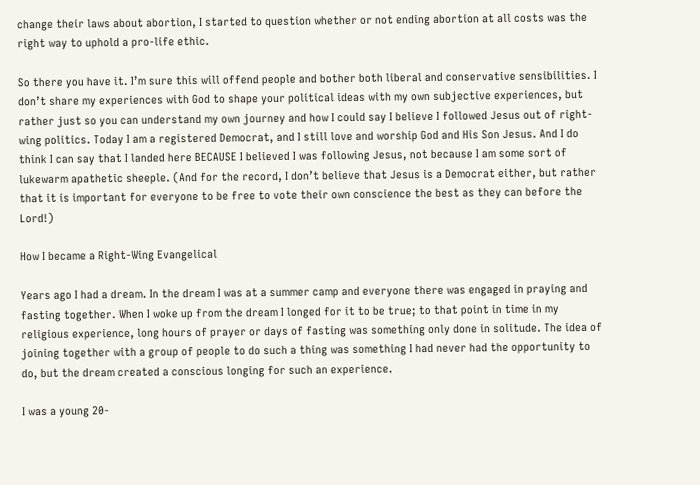change their laws about abortion, I started to question whether or not ending abortion at all costs was the right way to uphold a pro-life ethic.

So there you have it. I’m sure this will offend people and bother both liberal and conservative sensibilities. I don’t share my experiences with God to shape your political ideas with my own subjective experiences, but rather just so you can understand my own journey and how I could say I believe I followed Jesus out of right-wing politics. Today I am a registered Democrat, and I still love and worship God and His Son Jesus. And I do think I can say that I landed here BECAUSE I believed I was following Jesus, not because I am some sort of lukewarm apathetic sheeple. (And for the record, I don’t believe that Jesus is a Democrat either, but rather that it is important for everyone to be free to vote their own conscience the best as they can before the Lord!)

How I became a Right-Wing Evangelical

Years ago I had a dream. In the dream I was at a summer camp and everyone there was engaged in praying and fasting together. When I woke up from the dream I longed for it to be true; to that point in time in my religious experience, long hours of prayer or days of fasting was something only done in solitude. The idea of joining together with a group of people to do such a thing was something I had never had the opportunity to do, but the dream created a conscious longing for such an experience.

I was a young 20-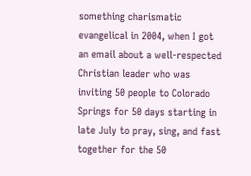something charismatic evangelical in 2004, when I got an email about a well-respected Christian leader who was inviting 50 people to Colorado Springs for 50 days starting in late July to pray, sing, and fast together for the 50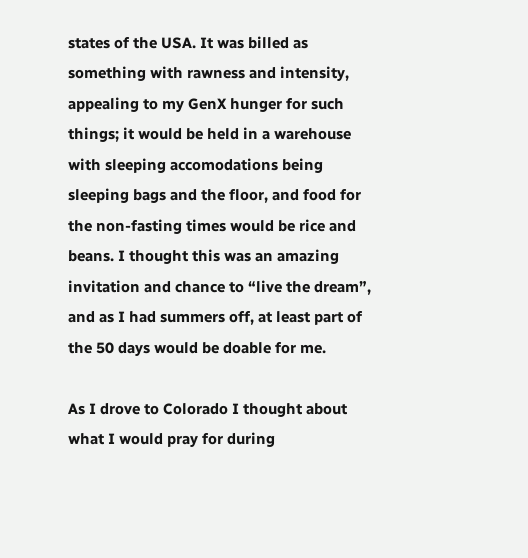states of the USA. It was billed as something with rawness and intensity, appealing to my GenX hunger for such things; it would be held in a warehouse with sleeping accomodations being sleeping bags and the floor, and food for the non-fasting times would be rice and beans. I thought this was an amazing invitation and chance to “live the dream”, and as I had summers off, at least part of the 50 days would be doable for me.

As I drove to Colorado I thought about what I would pray for during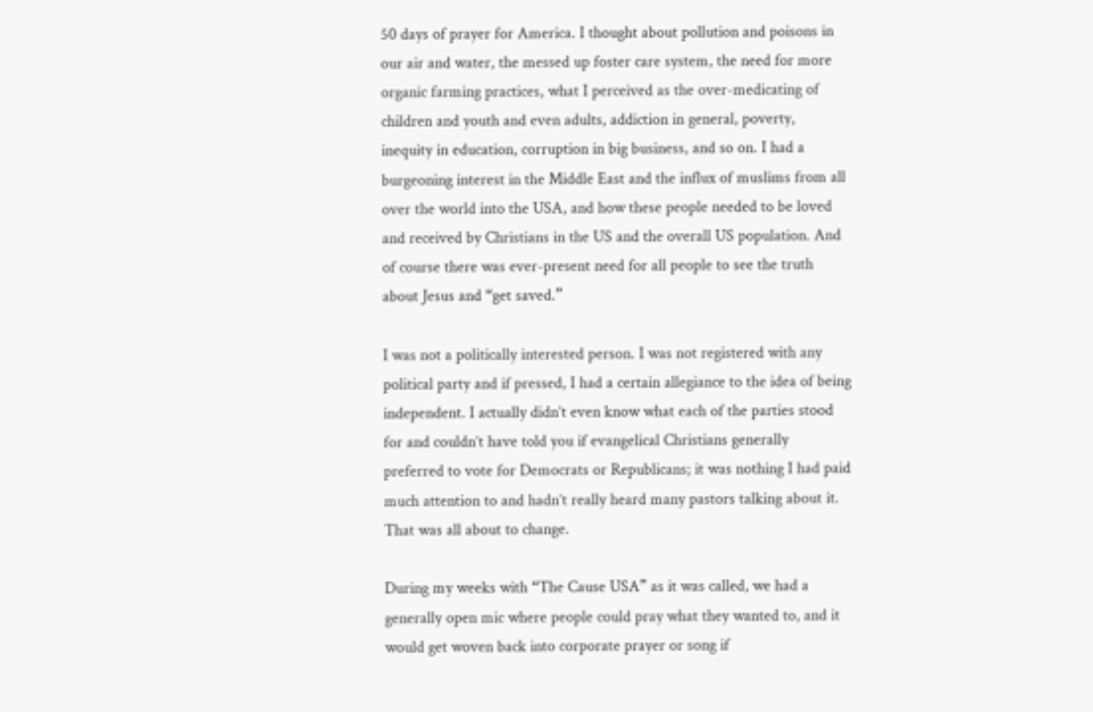50 days of prayer for America. I thought about pollution and poisons in our air and water, the messed up foster care system, the need for more organic farming practices, what I perceived as the over-medicating of children and youth and even adults, addiction in general, poverty, inequity in education, corruption in big business, and so on. I had a burgeoning interest in the Middle East and the influx of muslims from all over the world into the USA, and how these people needed to be loved and received by Christians in the US and the overall US population. And of course there was ever-present need for all people to see the truth about Jesus and “get saved.”

I was not a politically interested person. I was not registered with any political party and if pressed, I had a certain allegiance to the idea of being independent. I actually didn’t even know what each of the parties stood for and couldn’t have told you if evangelical Christians generally preferred to vote for Democrats or Republicans; it was nothing I had paid much attention to and hadn’t really heard many pastors talking about it. That was all about to change.

During my weeks with “The Cause USA” as it was called, we had a generally open mic where people could pray what they wanted to, and it would get woven back into corporate prayer or song if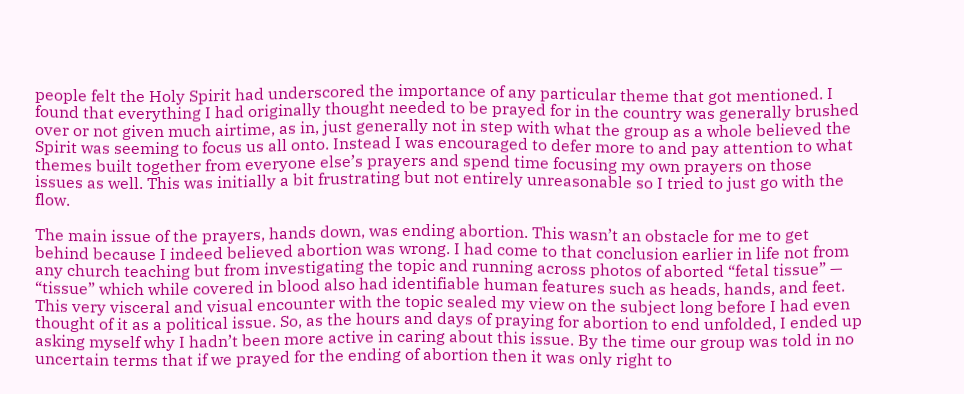people felt the Holy Spirit had underscored the importance of any particular theme that got mentioned. I found that everything I had originally thought needed to be prayed for in the country was generally brushed over or not given much airtime, as in, just generally not in step with what the group as a whole believed the Spirit was seeming to focus us all onto. Instead I was encouraged to defer more to and pay attention to what themes built together from everyone else’s prayers and spend time focusing my own prayers on those issues as well. This was initially a bit frustrating but not entirely unreasonable so I tried to just go with the flow.

The main issue of the prayers, hands down, was ending abortion. This wasn’t an obstacle for me to get behind because I indeed believed abortion was wrong. I had come to that conclusion earlier in life not from any church teaching but from investigating the topic and running across photos of aborted “fetal tissue” — “tissue” which while covered in blood also had identifiable human features such as heads, hands, and feet. This very visceral and visual encounter with the topic sealed my view on the subject long before I had even thought of it as a political issue. So, as the hours and days of praying for abortion to end unfolded, I ended up asking myself why I hadn’t been more active in caring about this issue. By the time our group was told in no uncertain terms that if we prayed for the ending of abortion then it was only right to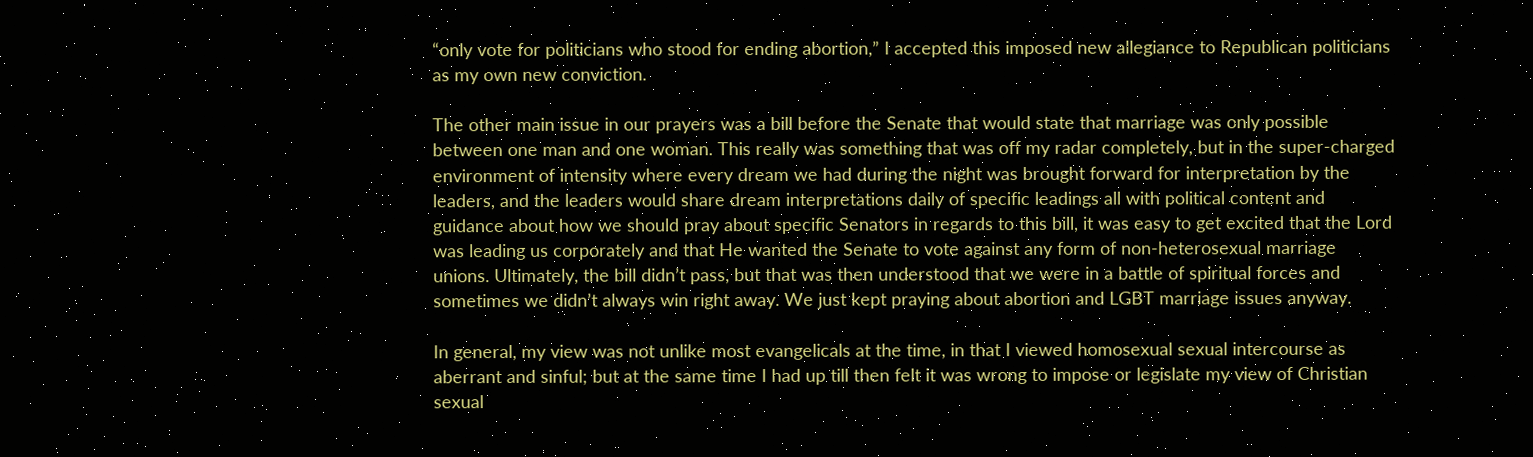“only vote for politicians who stood for ending abortion,” I accepted this imposed new allegiance to Republican politicians as my own new conviction.

The other main issue in our prayers was a bill before the Senate that would state that marriage was only possible between one man and one woman. This really was something that was off my radar completely, but in the super-charged environment of intensity where every dream we had during the night was brought forward for interpretation by the leaders, and the leaders would share dream interpretations daily of specific leadings all with political content and guidance about how we should pray about specific Senators in regards to this bill, it was easy to get excited that the Lord was leading us corporately and that He wanted the Senate to vote against any form of non-heterosexual marriage unions. Ultimately, the bill didn’t pass, but that was then understood that we were in a battle of spiritual forces and sometimes we didn’t always win right away. We just kept praying about abortion and LGBT marriage issues anyway.

In general, my view was not unlike most evangelicals at the time, in that I viewed homosexual sexual intercourse as aberrant and sinful; but at the same time I had up till then felt it was wrong to impose or legislate my view of Christian sexual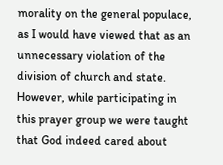morality on the general populace, as I would have viewed that as an unnecessary violation of the division of church and state. However, while participating in this prayer group we were taught that God indeed cared about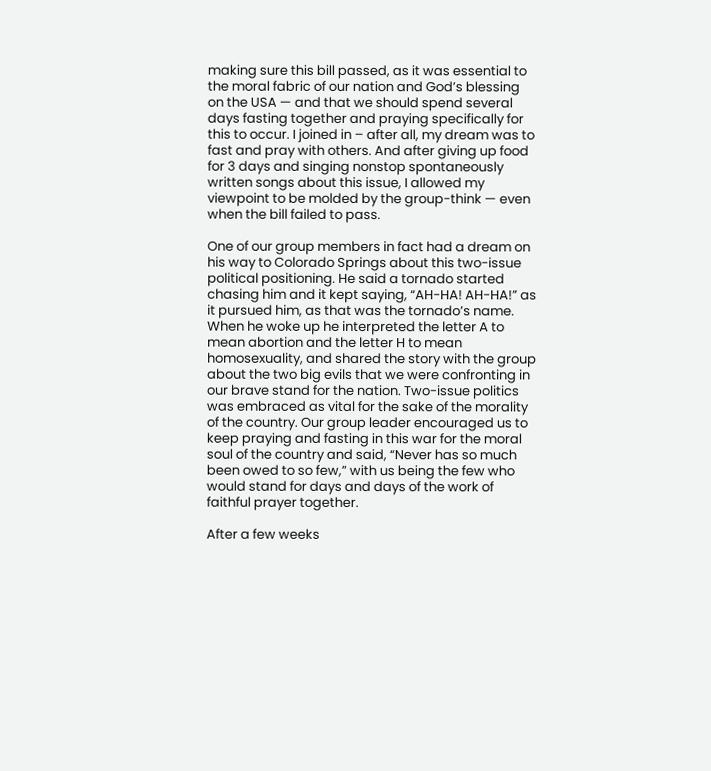making sure this bill passed, as it was essential to the moral fabric of our nation and God’s blessing on the USA — and that we should spend several days fasting together and praying specifically for this to occur. I joined in – after all, my dream was to fast and pray with others. And after giving up food for 3 days and singing nonstop spontaneously written songs about this issue, I allowed my viewpoint to be molded by the group-think — even when the bill failed to pass.

One of our group members in fact had a dream on his way to Colorado Springs about this two-issue political positioning. He said a tornado started chasing him and it kept saying, “AH-HA! AH-HA!” as it pursued him, as that was the tornado’s name. When he woke up he interpreted the letter A to mean abortion and the letter H to mean homosexuality, and shared the story with the group about the two big evils that we were confronting in our brave stand for the nation. Two-issue politics was embraced as vital for the sake of the morality of the country. Our group leader encouraged us to keep praying and fasting in this war for the moral soul of the country and said, “Never has so much been owed to so few,” with us being the few who would stand for days and days of the work of faithful prayer together.

After a few weeks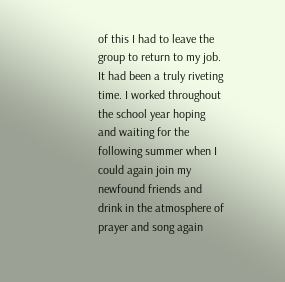of this I had to leave the group to return to my job. It had been a truly riveting time. I worked throughout the school year hoping and waiting for the following summer when I could again join my newfound friends and drink in the atmosphere of prayer and song again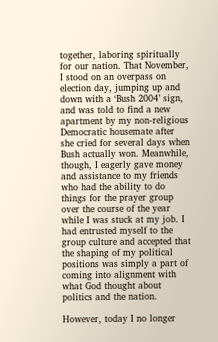together, laboring spiritually for our nation. That November, I stood on an overpass on election day, jumping up and down with a ‘Bush 2004’ sign, and was told to find a new apartment by my non-religious Democratic housemate after she cried for several days when Bush actually won. Meanwhile, though, I eagerly gave money and assistance to my friends who had the ability to do things for the prayer group over the course of the year while I was stuck at my job. I had entrusted myself to the group culture and accepted that the shaping of my political positions was simply a part of coming into alignment with what God thought about politics and the nation.

However, today I no longer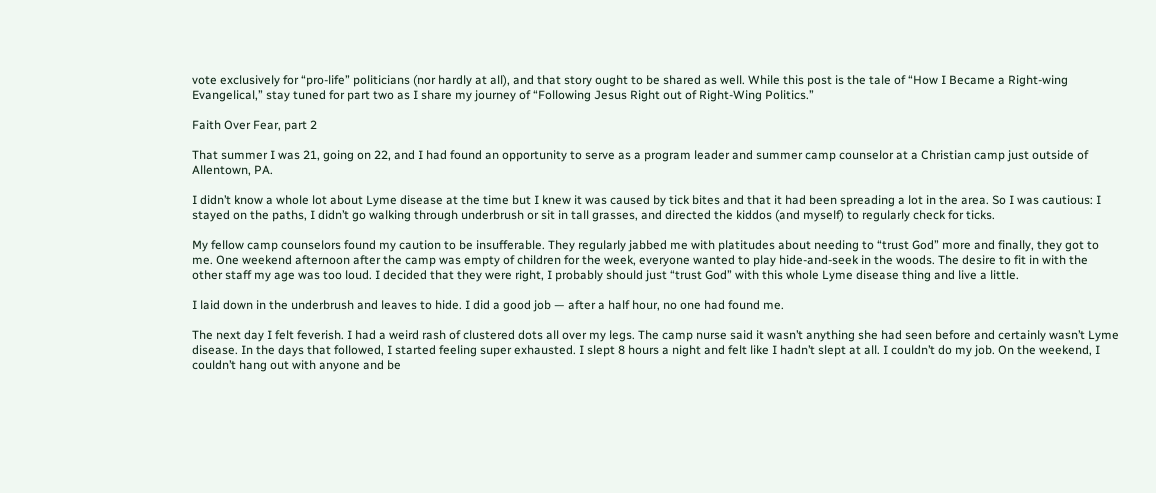vote exclusively for “pro-life” politicians (nor hardly at all), and that story ought to be shared as well. While this post is the tale of “How I Became a Right-wing Evangelical,” stay tuned for part two as I share my journey of “Following Jesus Right out of Right-Wing Politics.”

Faith Over Fear, part 2

That summer I was 21, going on 22, and I had found an opportunity to serve as a program leader and summer camp counselor at a Christian camp just outside of Allentown, PA.

I didn’t know a whole lot about Lyme disease at the time but I knew it was caused by tick bites and that it had been spreading a lot in the area. So I was cautious: I stayed on the paths, I didn’t go walking through underbrush or sit in tall grasses, and directed the kiddos (and myself) to regularly check for ticks.

My fellow camp counselors found my caution to be insufferable. They regularly jabbed me with platitudes about needing to “trust God” more and finally, they got to me. One weekend afternoon after the camp was empty of children for the week, everyone wanted to play hide-and-seek in the woods. The desire to fit in with the other staff my age was too loud. I decided that they were right, I probably should just “trust God” with this whole Lyme disease thing and live a little.

I laid down in the underbrush and leaves to hide. I did a good job — after a half hour, no one had found me.

The next day I felt feverish. I had a weird rash of clustered dots all over my legs. The camp nurse said it wasn’t anything she had seen before and certainly wasn’t Lyme disease. In the days that followed, I started feeling super exhausted. I slept 8 hours a night and felt like I hadn’t slept at all. I couldn’t do my job. On the weekend, I couldn’t hang out with anyone and be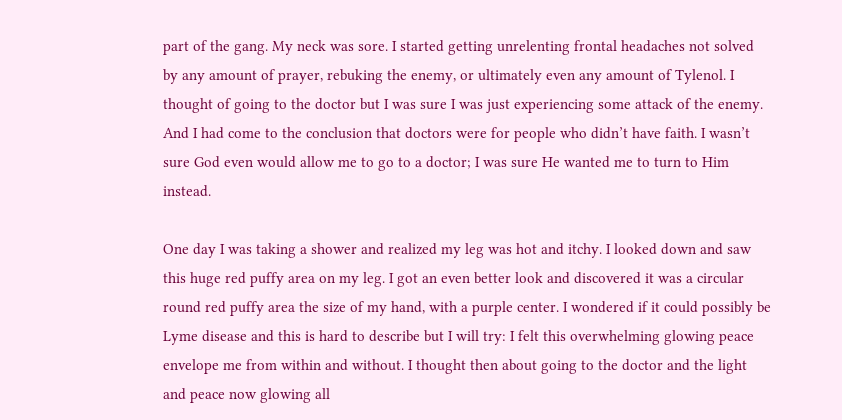part of the gang. My neck was sore. I started getting unrelenting frontal headaches not solved by any amount of prayer, rebuking the enemy, or ultimately even any amount of Tylenol. I thought of going to the doctor but I was sure I was just experiencing some attack of the enemy. And I had come to the conclusion that doctors were for people who didn’t have faith. I wasn’t sure God even would allow me to go to a doctor; I was sure He wanted me to turn to Him instead.

One day I was taking a shower and realized my leg was hot and itchy. I looked down and saw this huge red puffy area on my leg. I got an even better look and discovered it was a circular round red puffy area the size of my hand, with a purple center. I wondered if it could possibly be Lyme disease and this is hard to describe but I will try: I felt this overwhelming glowing peace envelope me from within and without. I thought then about going to the doctor and the light and peace now glowing all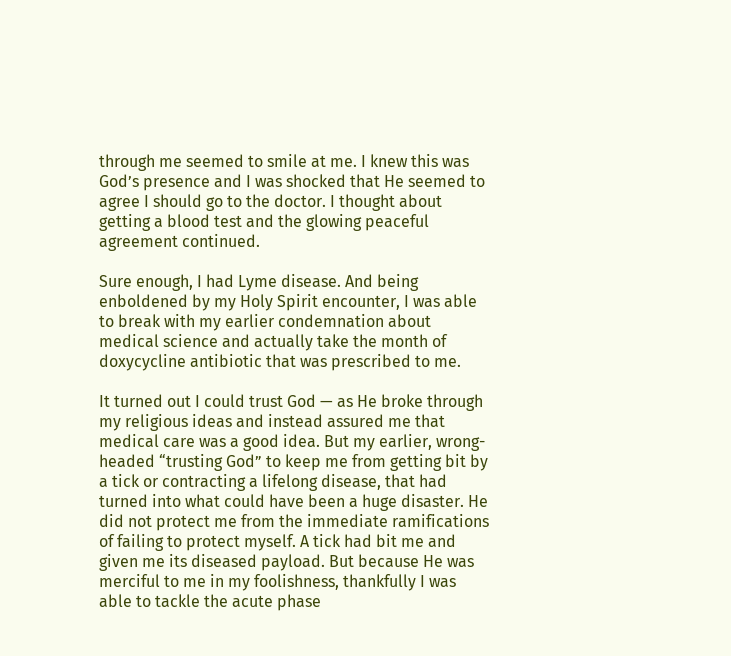through me seemed to smile at me. I knew this was God’s presence and I was shocked that He seemed to agree I should go to the doctor. I thought about getting a blood test and the glowing peaceful agreement continued.

Sure enough, I had Lyme disease. And being enboldened by my Holy Spirit encounter, I was able to break with my earlier condemnation about medical science and actually take the month of doxycycline antibiotic that was prescribed to me.

It turned out I could trust God — as He broke through my religious ideas and instead assured me that medical care was a good idea. But my earlier, wrong-headed “trusting God” to keep me from getting bit by a tick or contracting a lifelong disease, that had turned into what could have been a huge disaster. He did not protect me from the immediate ramifications of failing to protect myself. A tick had bit me and given me its diseased payload. But because He was merciful to me in my foolishness, thankfully I was able to tackle the acute phase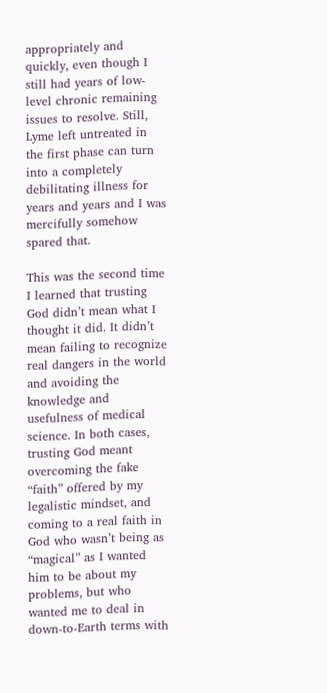appropriately and quickly, even though I still had years of low-level chronic remaining issues to resolve. Still, Lyme left untreated in the first phase can turn into a completely debilitating illness for years and years and I was mercifully somehow spared that.

This was the second time I learned that trusting God didn’t mean what I thought it did. It didn’t mean failing to recognize real dangers in the world and avoiding the knowledge and usefulness of medical science. In both cases, trusting God meant overcoming the fake “faith” offered by my legalistic mindset, and coming to a real faith in God who wasn’t being as “magical” as I wanted him to be about my problems, but who wanted me to deal in down-to-Earth terms with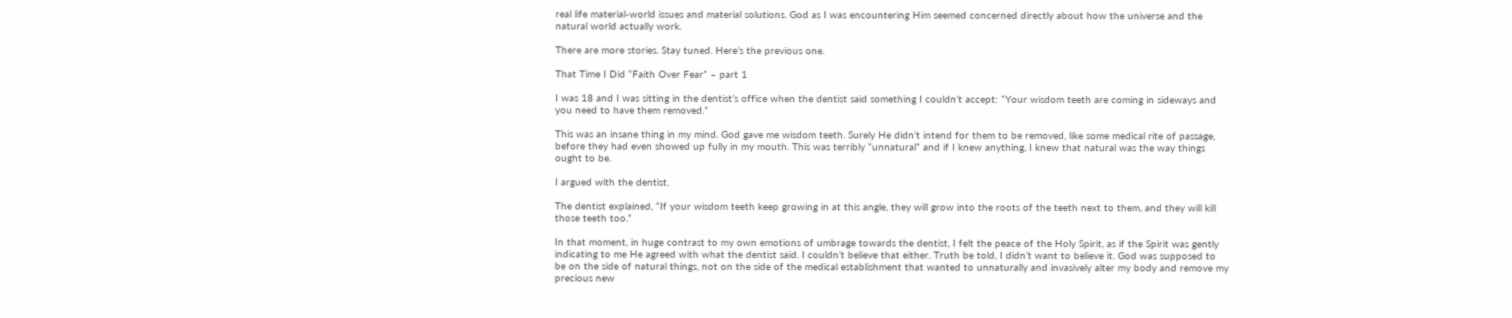real life material-world issues and material solutions. God as I was encountering Him seemed concerned directly about how the universe and the natural world actually work.

There are more stories. Stay tuned. Here’s the previous one.

That Time I Did “Faith Over Fear” – part 1

I was 18 and I was sitting in the dentist’s office when the dentist said something I couldn’t accept: “Your wisdom teeth are coming in sideways and you need to have them removed.”

This was an insane thing in my mind. God gave me wisdom teeth. Surely He didn’t intend for them to be removed, like some medical rite of passage, before they had even showed up fully in my mouth. This was terribly “unnatural” and if I knew anything, I knew that natural was the way things ought to be.

I argued with the dentist.

The dentist explained, “If your wisdom teeth keep growing in at this angle, they will grow into the roots of the teeth next to them, and they will kill those teeth too.”

In that moment, in huge contrast to my own emotions of umbrage towards the dentist, I felt the peace of the Holy Spirit, as if the Spirit was gently indicating to me He agreed with what the dentist said. I couldn’t believe that either. Truth be told, I didn’t want to believe it. God was supposed to be on the side of natural things, not on the side of the medical establishment that wanted to unnaturally and invasively alter my body and remove my precious new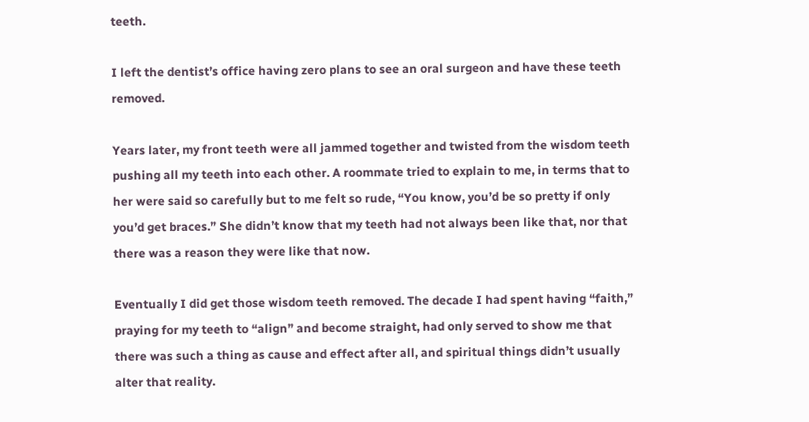teeth.

I left the dentist’s office having zero plans to see an oral surgeon and have these teeth removed.

Years later, my front teeth were all jammed together and twisted from the wisdom teeth pushing all my teeth into each other. A roommate tried to explain to me, in terms that to her were said so carefully but to me felt so rude, “You know, you’d be so pretty if only you’d get braces.” She didn’t know that my teeth had not always been like that, nor that there was a reason they were like that now.

Eventually I did get those wisdom teeth removed. The decade I had spent having “faith,” praying for my teeth to “align” and become straight, had only served to show me that there was such a thing as cause and effect after all, and spiritual things didn’t usually alter that reality.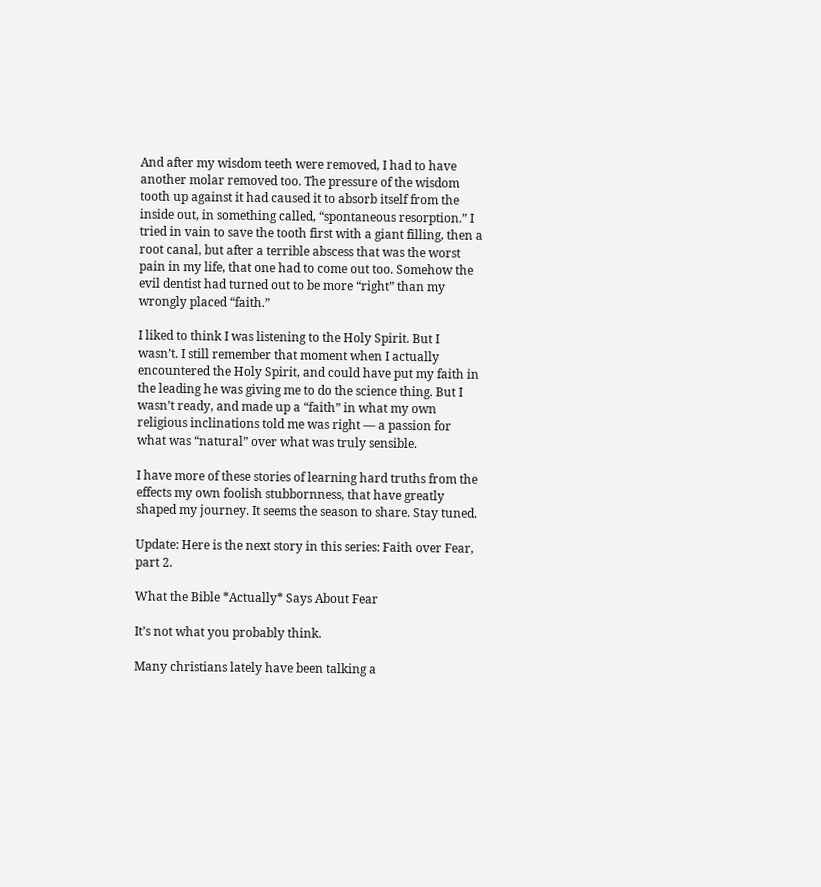And after my wisdom teeth were removed, I had to have another molar removed too. The pressure of the wisdom tooth up against it had caused it to absorb itself from the inside out, in something called, “spontaneous resorption.” I tried in vain to save the tooth first with a giant filling, then a root canal, but after a terrible abscess that was the worst pain in my life, that one had to come out too. Somehow the evil dentist had turned out to be more “right” than my wrongly placed “faith.”

I liked to think I was listening to the Holy Spirit. But I wasn’t. I still remember that moment when I actually encountered the Holy Spirit, and could have put my faith in the leading he was giving me to do the science thing. But I wasn’t ready, and made up a “faith” in what my own religious inclinations told me was right — a passion for what was “natural” over what was truly sensible.

I have more of these stories of learning hard truths from the effects my own foolish stubbornness, that have greatly shaped my journey. It seems the season to share. Stay tuned.

Update: Here is the next story in this series: Faith over Fear, part 2.

What the Bible *Actually* Says About Fear

It’s not what you probably think.

Many christians lately have been talking a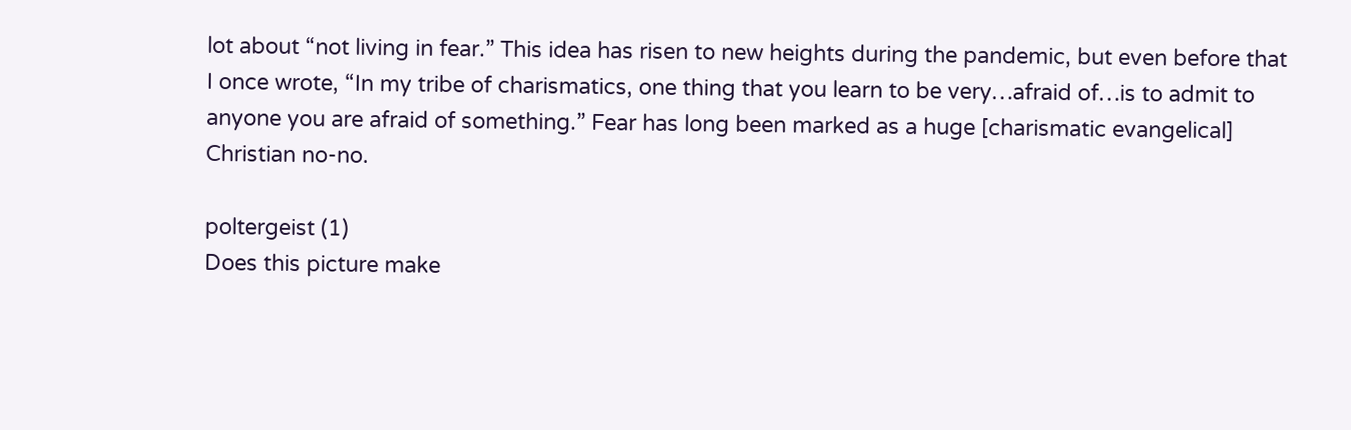lot about “not living in fear.” This idea has risen to new heights during the pandemic, but even before that I once wrote, “In my tribe of charismatics, one thing that you learn to be very…afraid of…is to admit to anyone you are afraid of something.” Fear has long been marked as a huge [charismatic evangelical] Christian no-no.

poltergeist (1)
Does this picture make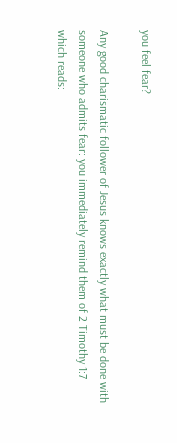you feel fear?

Any good charismatic follower of Jesus knows exactly what must be done with someone who admits fear: you immediately remind them of 2 Timothy 1:7 which reads: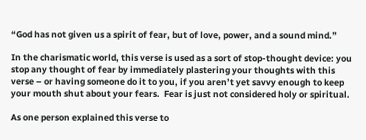“God has not given us a spirit of fear, but of love, power, and a sound mind.”

In the charismatic world, this verse is used as a sort of stop-thought device: you stop any thought of fear by immediately plastering your thoughts with this verse – or having someone do it to you, if you aren’t yet savvy enough to keep your mouth shut about your fears.  Fear is just not considered holy or spiritual.

As one person explained this verse to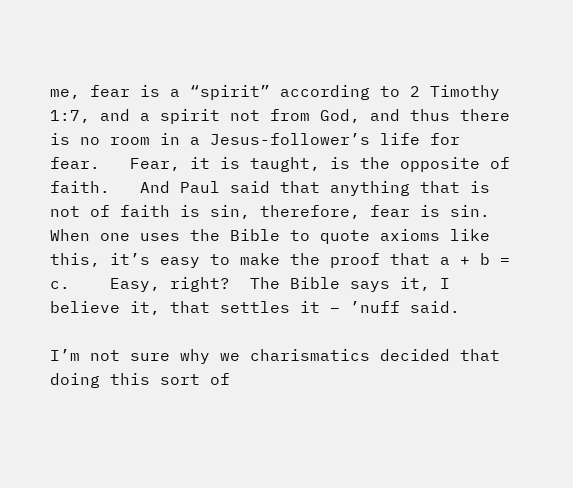me, fear is a “spirit” according to 2 Timothy 1:7, and a spirit not from God, and thus there is no room in a Jesus-follower’s life for fear.   Fear, it is taught, is the opposite of faith.   And Paul said that anything that is not of faith is sin, therefore, fear is sin.   When one uses the Bible to quote axioms like this, it’s easy to make the proof that a + b = c.    Easy, right?  The Bible says it, I believe it, that settles it – ’nuff said.

I’m not sure why we charismatics decided that doing this sort of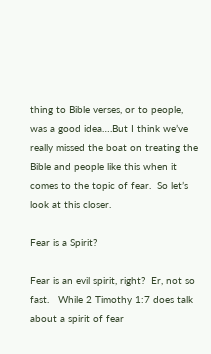thing to Bible verses, or to people, was a good idea….But I think we’ve really missed the boat on treating the Bible and people like this when it comes to the topic of fear.  So let’s look at this closer.

Fear is a Spirit?

Fear is an evil spirit, right?  Er, not so fast.   While 2 Timothy 1:7 does talk about a spirit of fear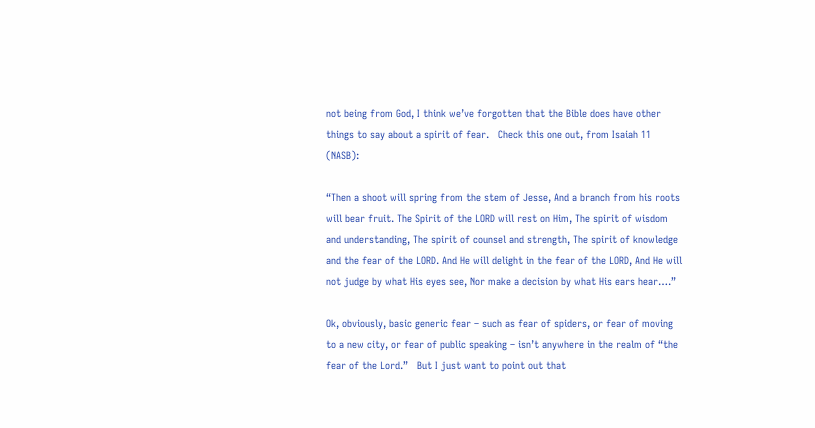not being from God, I think we’ve forgotten that the Bible does have other things to say about a spirit of fear.   Check this one out, from Isaiah 11 (NASB):

“Then a shoot will spring from the stem of Jesse, And a branch from his roots will bear fruit. The Spirit of the LORD will rest on Him, The spirit of wisdom and understanding, The spirit of counsel and strength, The spirit of knowledge and the fear of the LORD. And He will delight in the fear of the LORD, And He will not judge by what His eyes see, Nor make a decision by what His ears hear….”

Ok, obviously, basic generic fear – such as fear of spiders, or fear of moving to a new city, or fear of public speaking – isn’t anywhere in the realm of “the fear of the Lord.”   But I just want to point out that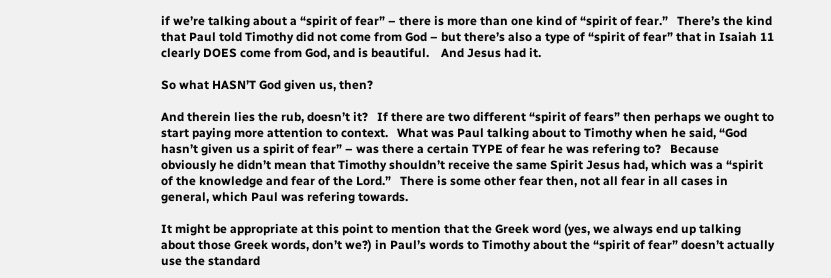if we’re talking about a “spirit of fear” – there is more than one kind of “spirit of fear.”   There’s the kind that Paul told Timothy did not come from God – but there’s also a type of “spirit of fear” that in Isaiah 11 clearly DOES come from God, and is beautiful.    And Jesus had it.

So what HASN’T God given us, then?

And therein lies the rub, doesn’t it?   If there are two different “spirit of fears” then perhaps we ought to start paying more attention to context.   What was Paul talking about to Timothy when he said, “God hasn’t given us a spirit of fear” – was there a certain TYPE of fear he was refering to?   Because obviously he didn’t mean that Timothy shouldn’t receive the same Spirit Jesus had, which was a “spirit of the knowledge and fear of the Lord.”   There is some other fear then, not all fear in all cases in general, which Paul was refering towards.

It might be appropriate at this point to mention that the Greek word (yes, we always end up talking about those Greek words, don’t we?) in Paul’s words to Timothy about the “spirit of fear” doesn’t actually use the standard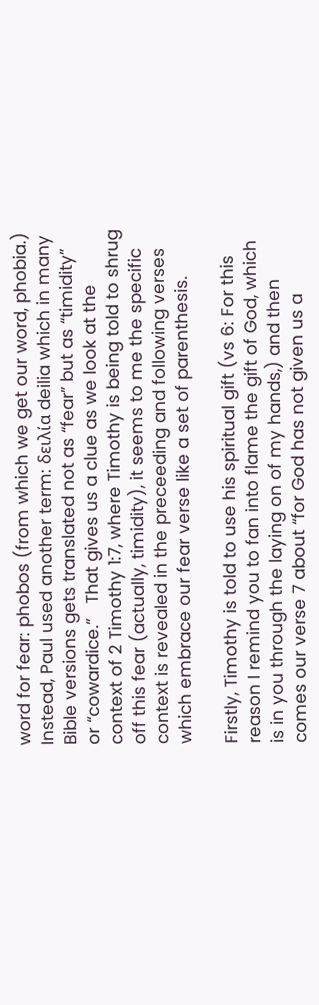word for fear: phobos (from which we get our word, phobia.)   Instead, Paul used another term: δειλία deilia which in many Bible versions gets translated not as “fear” but as “timidity” or “cowardice.”   That gives us a clue as we look at the context of 2 Timothy 1:7, where Timothy is being told to shrug off this fear (actually, timidity), it seems to me the specific context is revealed in the preceeding and following verses which embrace our fear verse like a set of parenthesis.

Firstly, Timothy is told to use his spiritual gift (vs 6: For this reason I remind you to fan into flame the gift of God, which is in you through the laying on of my hands,) and then comes our verse 7 about “for God has not given us a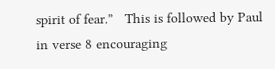spirit of fear.”   This is followed by Paul in verse 8 encouraging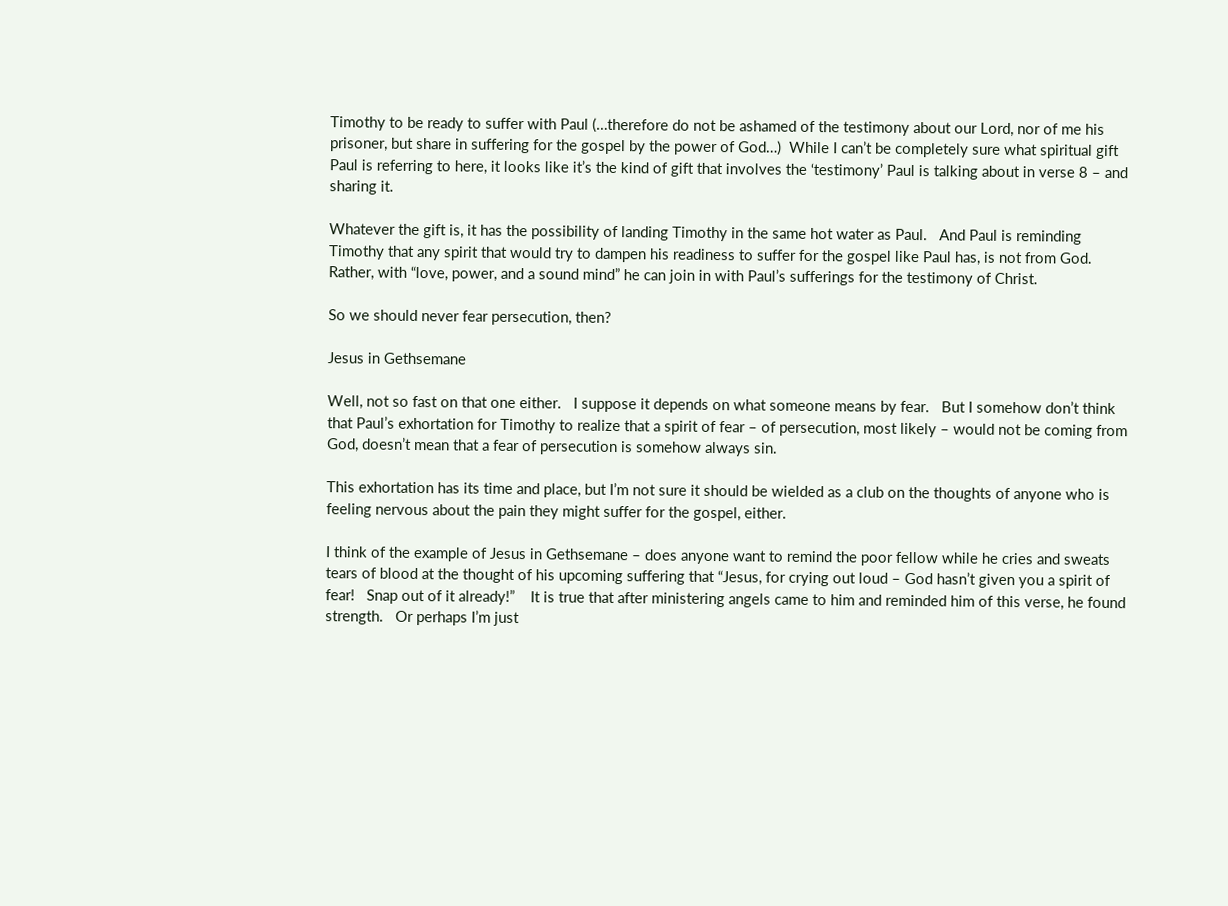Timothy to be ready to suffer with Paul (…therefore do not be ashamed of the testimony about our Lord, nor of me his prisoner, but share in suffering for the gospel by the power of God…)  While I can’t be completely sure what spiritual gift Paul is referring to here, it looks like it’s the kind of gift that involves the ‘testimony’ Paul is talking about in verse 8 – and sharing it.

Whatever the gift is, it has the possibility of landing Timothy in the same hot water as Paul.   And Paul is reminding Timothy that any spirit that would try to dampen his readiness to suffer for the gospel like Paul has, is not from God.   Rather, with “love, power, and a sound mind” he can join in with Paul’s sufferings for the testimony of Christ.

So we should never fear persecution, then?

Jesus in Gethsemane

Well, not so fast on that one either.   I suppose it depends on what someone means by fear.   But I somehow don’t think that Paul’s exhortation for Timothy to realize that a spirit of fear – of persecution, most likely – would not be coming from God, doesn’t mean that a fear of persecution is somehow always sin.

This exhortation has its time and place, but I’m not sure it should be wielded as a club on the thoughts of anyone who is feeling nervous about the pain they might suffer for the gospel, either.

I think of the example of Jesus in Gethsemane – does anyone want to remind the poor fellow while he cries and sweats tears of blood at the thought of his upcoming suffering that “Jesus, for crying out loud – God hasn’t given you a spirit of fear!   Snap out of it already!”    It is true that after ministering angels came to him and reminded him of this verse, he found strength.   Or perhaps I’m just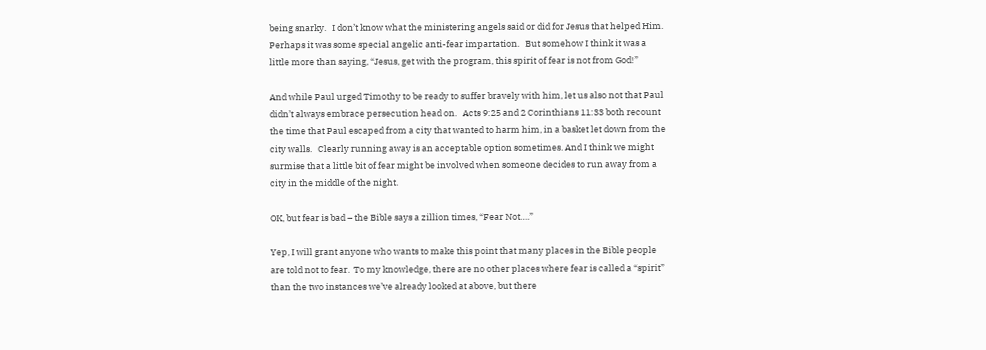being snarky.   I don’t know what the ministering angels said or did for Jesus that helped Him.  Perhaps it was some special angelic anti-fear impartation.   But somehow I think it was a little more than saying, “Jesus, get with the program, this spirit of fear is not from God!”

And while Paul urged Timothy to be ready to suffer bravely with him, let us also not that Paul didn’t always embrace persecution head on.   Acts 9:25 and 2 Corinthians 11:33 both recount the time that Paul escaped from a city that wanted to harm him, in a basket let down from the city walls.   Clearly running away is an acceptable option sometimes. And I think we might surmise that a little bit of fear might be involved when someone decides to run away from a city in the middle of the night.

OK, but fear is bad – the Bible says a zillion times, “Fear Not….”

Yep, I will grant anyone who wants to make this point that many places in the Bible people are told not to fear.  To my knowledge, there are no other places where fear is called a “spirit” than the two instances we’ve already looked at above, but there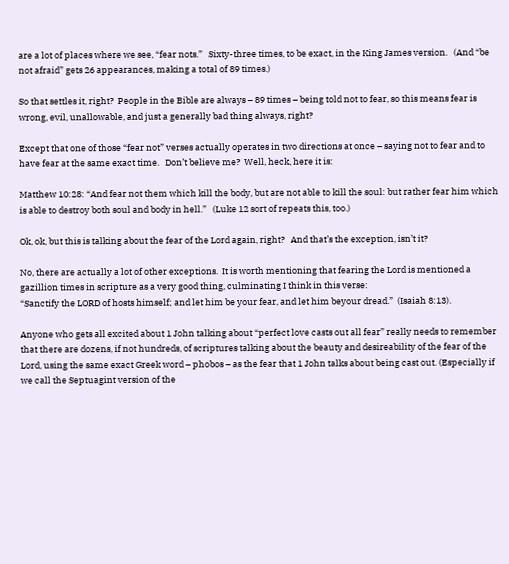are a lot of places where we see, “fear nots.”   Sixty-three times, to be exact, in the King James version.   (And “be not afraid” gets 26 appearances, making a total of 89 times.)

So that settles it, right?  People in the Bible are always – 89 times – being told not to fear, so this means fear is wrong, evil, unallowable, and just a generally bad thing always, right?

Except that one of those “fear not” verses actually operates in two directions at once – saying not to fear and to have fear at the same exact time.   Don’t believe me?  Well, heck, here it is:

Matthew 10:28: “And fear not them which kill the body, but are not able to kill the soul: but rather fear him which is able to destroy both soul and body in hell.”   (Luke 12 sort of repeats this, too.)

Ok, ok, but this is talking about the fear of the Lord again, right?   And that’s the exception, isn’t it?

No, there are actually a lot of other exceptions.  It is worth mentioning that fearing the Lord is mentioned a gazillion times in scripture as a very good thing, culminating I think in this verse:
“Sanctify the LORD of hosts himself; and let him be your fear, and let him beyour dread.”  (Isaiah 8:13).

Anyone who gets all excited about 1 John talking about “perfect love casts out all fear” really needs to remember that there are dozens, if not hundreds, of scriptures talking about the beauty and desireability of the fear of the Lord, using the same exact Greek word – phobos – as the fear that 1 John talks about being cast out. (Especially if we call the Septuagint version of the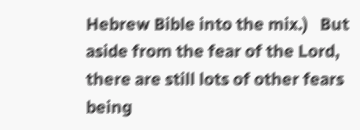Hebrew Bible into the mix.)   But aside from the fear of the Lord, there are still lots of other fears being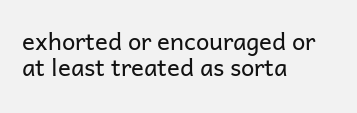exhorted or encouraged or at least treated as sorta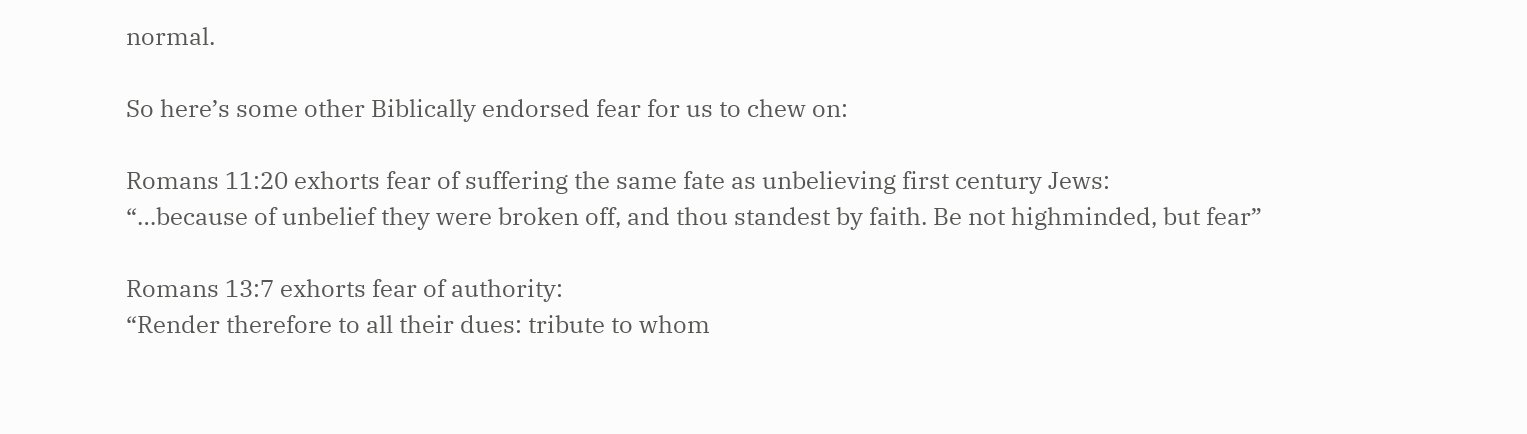normal.

So here’s some other Biblically endorsed fear for us to chew on:

Romans 11:20 exhorts fear of suffering the same fate as unbelieving first century Jews:
“…because of unbelief they were broken off, and thou standest by faith. Be not highminded, but fear”

Romans 13:7 exhorts fear of authority:
“Render therefore to all their dues: tribute to whom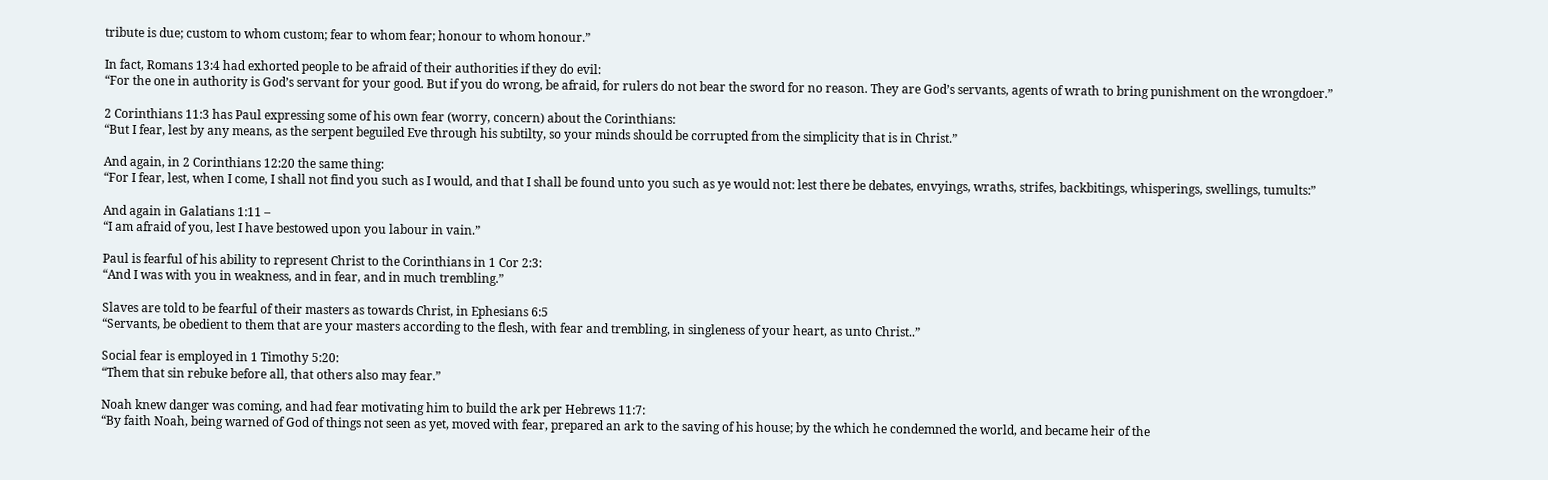tribute is due; custom to whom custom; fear to whom fear; honour to whom honour.”

In fact, Romans 13:4 had exhorted people to be afraid of their authorities if they do evil:
“For the one in authority is God’s servant for your good. But if you do wrong, be afraid, for rulers do not bear the sword for no reason. They are God’s servants, agents of wrath to bring punishment on the wrongdoer.”

2 Corinthians 11:3 has Paul expressing some of his own fear (worry, concern) about the Corinthians:
“But I fear, lest by any means, as the serpent beguiled Eve through his subtilty, so your minds should be corrupted from the simplicity that is in Christ.”

And again, in 2 Corinthians 12:20 the same thing:
“For I fear, lest, when I come, I shall not find you such as I would, and that I shall be found unto you such as ye would not: lest there be debates, envyings, wraths, strifes, backbitings, whisperings, swellings, tumults:”

And again in Galatians 1:11 –
“I am afraid of you, lest I have bestowed upon you labour in vain.”

Paul is fearful of his ability to represent Christ to the Corinthians in 1 Cor 2:3:
“And I was with you in weakness, and in fear, and in much trembling.”

Slaves are told to be fearful of their masters as towards Christ, in Ephesians 6:5
“Servants, be obedient to them that are your masters according to the flesh, with fear and trembling, in singleness of your heart, as unto Christ..”

Social fear is employed in 1 Timothy 5:20:
“Them that sin rebuke before all, that others also may fear.”

Noah knew danger was coming, and had fear motivating him to build the ark per Hebrews 11:7:
“By faith Noah, being warned of God of things not seen as yet, moved with fear, prepared an ark to the saving of his house; by the which he condemned the world, and became heir of the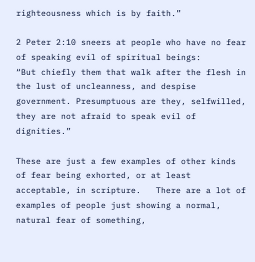righteousness which is by faith.”

2 Peter 2:10 sneers at people who have no fear of speaking evil of spiritual beings:
“But chiefly them that walk after the flesh in the lust of uncleanness, and despise government. Presumptuous are they, selfwilled, they are not afraid to speak evil of dignities.”

These are just a few examples of other kinds of fear being exhorted, or at least acceptable, in scripture.   There are a lot of examples of people just showing a normal, natural fear of something,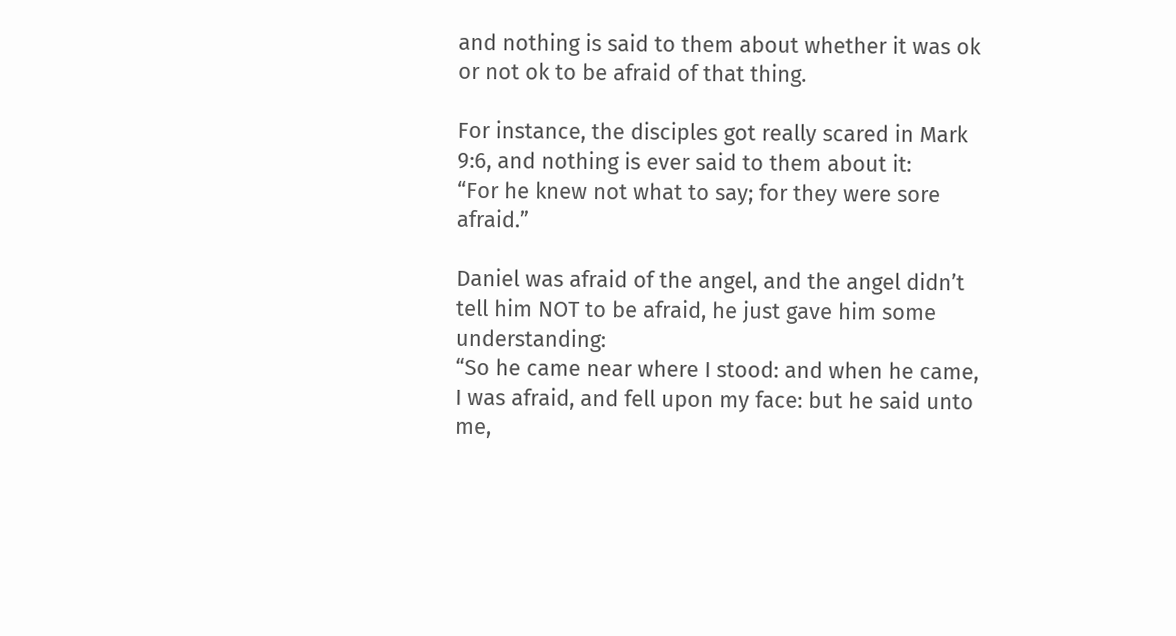and nothing is said to them about whether it was ok or not ok to be afraid of that thing.

For instance, the disciples got really scared in Mark 9:6, and nothing is ever said to them about it:
“For he knew not what to say; for they were sore afraid.”

Daniel was afraid of the angel, and the angel didn’t tell him NOT to be afraid, he just gave him some understanding:
“So he came near where I stood: and when he came, I was afraid, and fell upon my face: but he said unto me,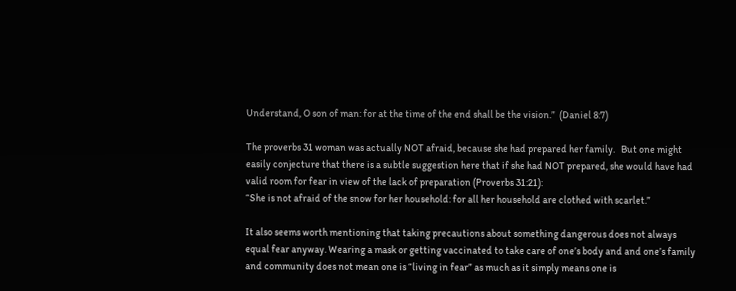Understand, O son of man: for at the time of the end shall be the vision.”  (Daniel 8:7)

The proverbs 31 woman was actually NOT afraid, because she had prepared her family.   But one might easily conjecture that there is a subtle suggestion here that if she had NOT prepared, she would have had valid room for fear in view of the lack of preparation (Proverbs 31:21):
“She is not afraid of the snow for her household: for all her household are clothed with scarlet.”

It also seems worth mentioning that taking precautions about something dangerous does not always equal fear anyway. Wearing a mask or getting vaccinated to take care of one’s body and and one’s family and community does not mean one is “living in fear” as much as it simply means one is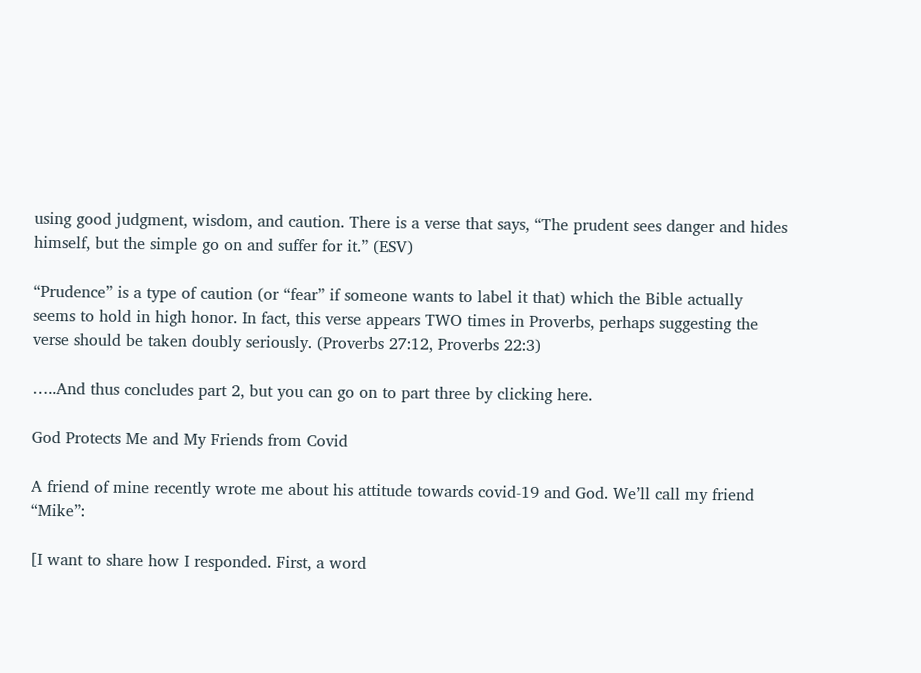using good judgment, wisdom, and caution. There is a verse that says, “The prudent sees danger and hides himself, but the simple go on and suffer for it.” (ESV)

“Prudence” is a type of caution (or “fear” if someone wants to label it that) which the Bible actually seems to hold in high honor. In fact, this verse appears TWO times in Proverbs, perhaps suggesting the verse should be taken doubly seriously. (Proverbs 27:12, Proverbs 22:3)

…..And thus concludes part 2, but you can go on to part three by clicking here.

God Protects Me and My Friends from Covid

A friend of mine recently wrote me about his attitude towards covid-19 and God. We’ll call my friend “Mike”:

[I want to share how I responded. First, a word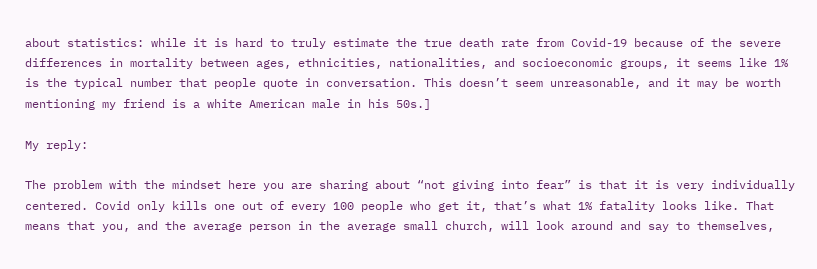about statistics: while it is hard to truly estimate the true death rate from Covid-19 because of the severe differences in mortality between ages, ethnicities, nationalities, and socioeconomic groups, it seems like 1% is the typical number that people quote in conversation. This doesn’t seem unreasonable, and it may be worth mentioning my friend is a white American male in his 50s.]

My reply:

The problem with the mindset here you are sharing about “not giving into fear” is that it is very individually centered. Covid only kills one out of every 100 people who get it, that’s what 1% fatality looks like. That means that you, and the average person in the average small church, will look around and say to themselves,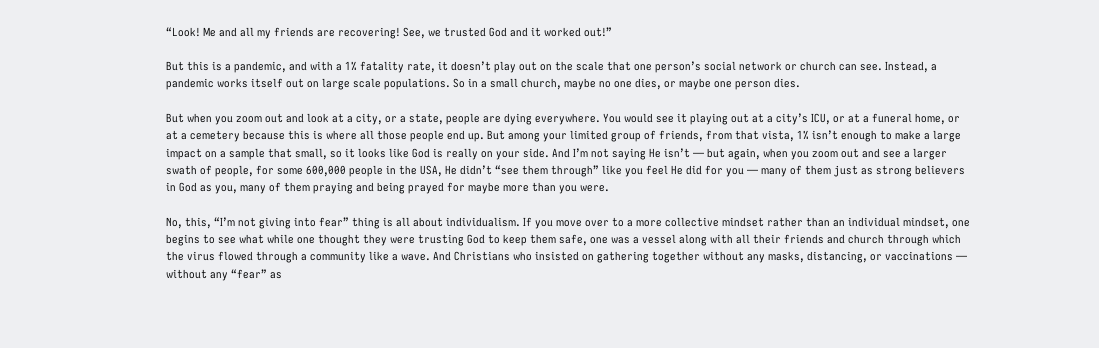“Look! Me and all my friends are recovering! See, we trusted God and it worked out!”

But this is a pandemic, and with a 1% fatality rate, it doesn’t play out on the scale that one person’s social network or church can see. Instead, a pandemic works itself out on large scale populations. So in a small church, maybe no one dies, or maybe one person dies.

But when you zoom out and look at a city, or a state, people are dying everywhere. You would see it playing out at a city’s ICU, or at a funeral home, or at a cemetery because this is where all those people end up. But among your limited group of friends, from that vista, 1% isn’t enough to make a large impact on a sample that small, so it looks like God is really on your side. And I’m not saying He isn’t — but again, when you zoom out and see a larger swath of people, for some 600,000 people in the USA, He didn’t “see them through” like you feel He did for you — many of them just as strong believers in God as you, many of them praying and being prayed for maybe more than you were.

No, this, “I’m not giving into fear” thing is all about individualism. If you move over to a more collective mindset rather than an individual mindset, one begins to see what while one thought they were trusting God to keep them safe, one was a vessel along with all their friends and church through which the virus flowed through a community like a wave. And Christians who insisted on gathering together without any masks, distancing, or vaccinations — without any “fear” as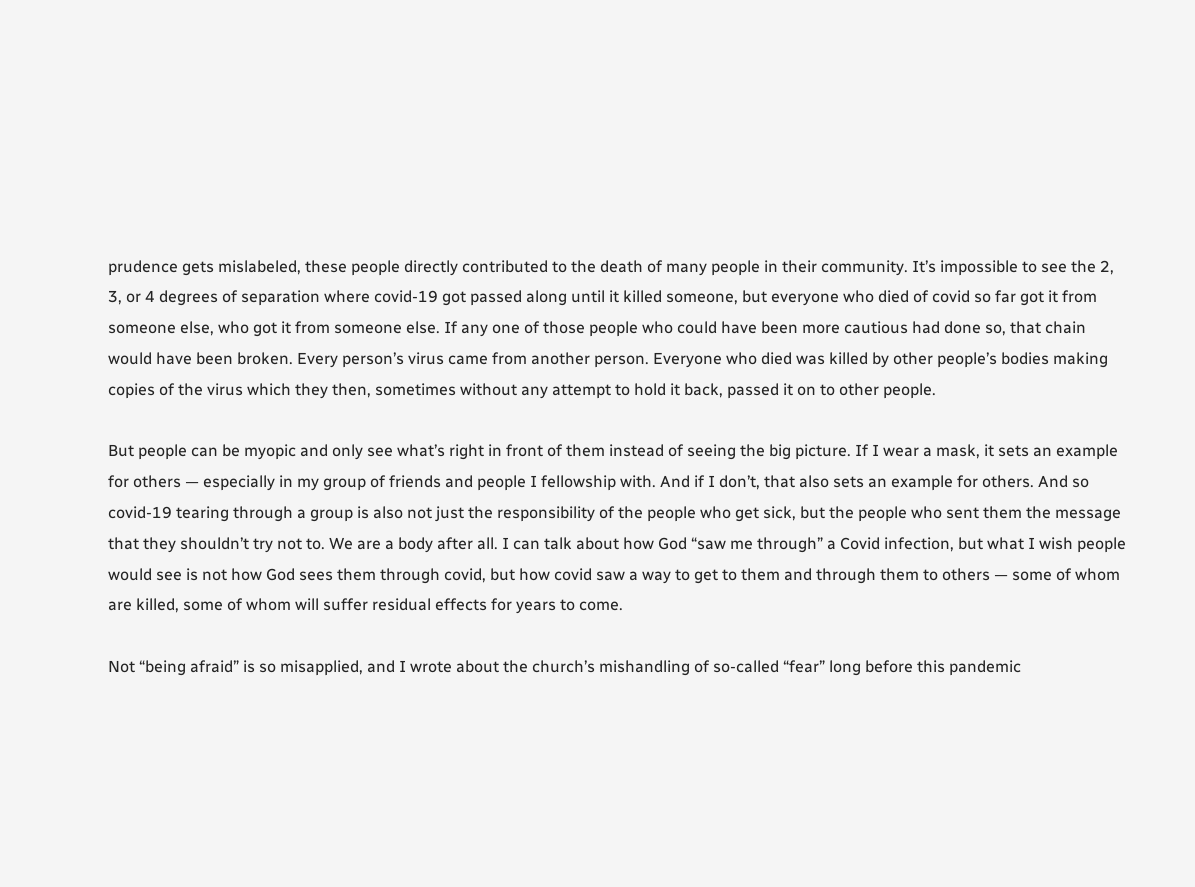prudence gets mislabeled, these people directly contributed to the death of many people in their community. It’s impossible to see the 2, 3, or 4 degrees of separation where covid-19 got passed along until it killed someone, but everyone who died of covid so far got it from someone else, who got it from someone else. If any one of those people who could have been more cautious had done so, that chain would have been broken. Every person’s virus came from another person. Everyone who died was killed by other people’s bodies making copies of the virus which they then, sometimes without any attempt to hold it back, passed it on to other people.

But people can be myopic and only see what’s right in front of them instead of seeing the big picture. If I wear a mask, it sets an example for others — especially in my group of friends and people I fellowship with. And if I don’t, that also sets an example for others. And so covid-19 tearing through a group is also not just the responsibility of the people who get sick, but the people who sent them the message that they shouldn’t try not to. We are a body after all. I can talk about how God “saw me through” a Covid infection, but what I wish people would see is not how God sees them through covid, but how covid saw a way to get to them and through them to others — some of whom are killed, some of whom will suffer residual effects for years to come.

Not “being afraid” is so misapplied, and I wrote about the church’s mishandling of so-called “fear” long before this pandemic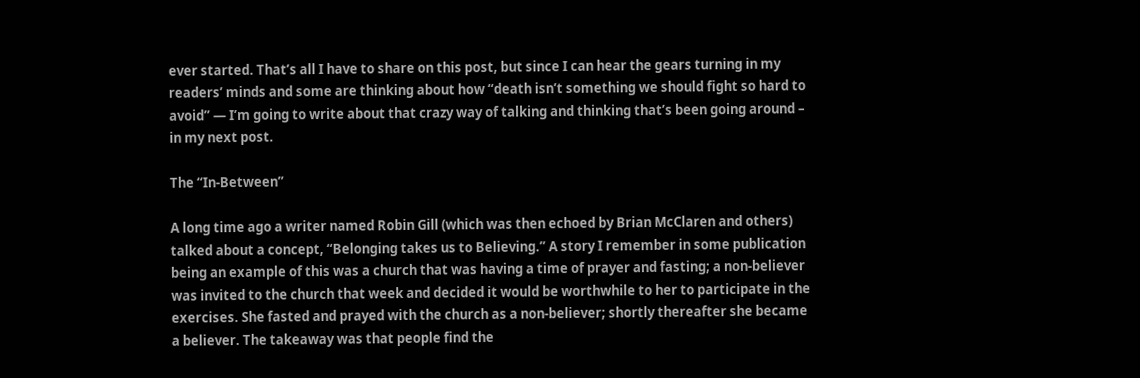ever started. That’s all I have to share on this post, but since I can hear the gears turning in my readers’ minds and some are thinking about how “death isn’t something we should fight so hard to avoid” — I’m going to write about that crazy way of talking and thinking that’s been going around – in my next post.

The “In-Between”

A long time ago a writer named Robin Gill (which was then echoed by Brian McClaren and others) talked about a concept, “Belonging takes us to Believing.” A story I remember in some publication being an example of this was a church that was having a time of prayer and fasting; a non-believer was invited to the church that week and decided it would be worthwhile to her to participate in the exercises. She fasted and prayed with the church as a non-believer; shortly thereafter she became a believer. The takeaway was that people find the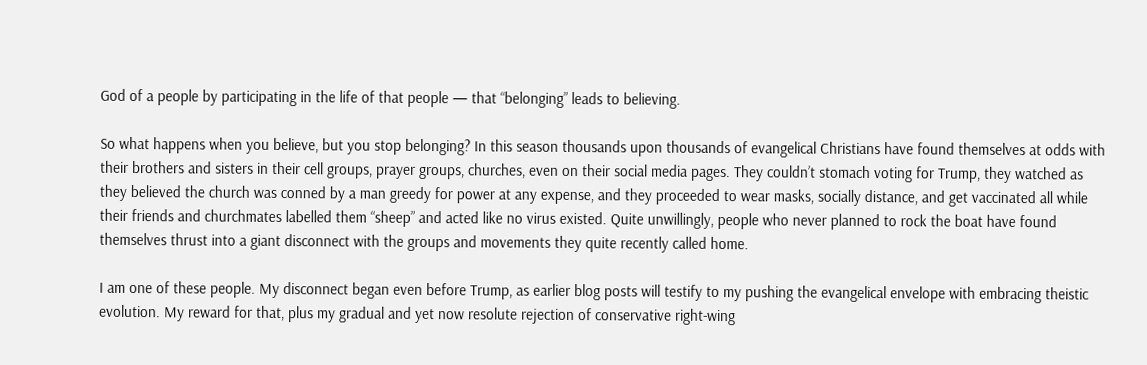God of a people by participating in the life of that people — that “belonging” leads to believing.

So what happens when you believe, but you stop belonging? In this season thousands upon thousands of evangelical Christians have found themselves at odds with their brothers and sisters in their cell groups, prayer groups, churches, even on their social media pages. They couldn’t stomach voting for Trump, they watched as they believed the church was conned by a man greedy for power at any expense, and they proceeded to wear masks, socially distance, and get vaccinated all while their friends and churchmates labelled them “sheep” and acted like no virus existed. Quite unwillingly, people who never planned to rock the boat have found themselves thrust into a giant disconnect with the groups and movements they quite recently called home.

I am one of these people. My disconnect began even before Trump, as earlier blog posts will testify to my pushing the evangelical envelope with embracing theistic evolution. My reward for that, plus my gradual and yet now resolute rejection of conservative right-wing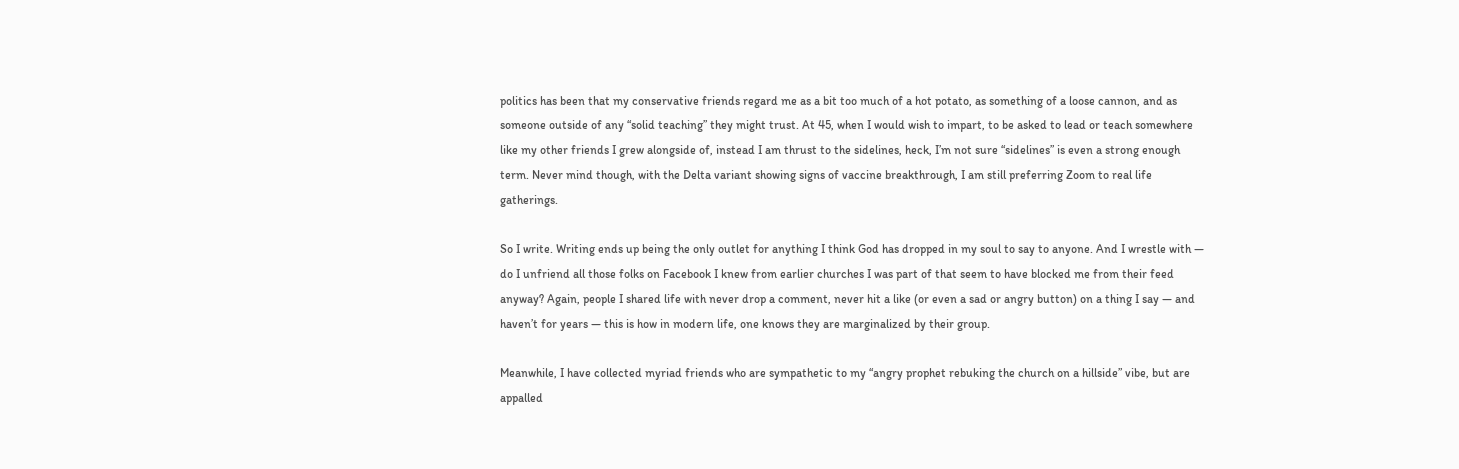politics has been that my conservative friends regard me as a bit too much of a hot potato, as something of a loose cannon, and as someone outside of any “solid teaching” they might trust. At 45, when I would wish to impart, to be asked to lead or teach somewhere like my other friends I grew alongside of, instead I am thrust to the sidelines, heck, I’m not sure “sidelines” is even a strong enough term. Never mind though, with the Delta variant showing signs of vaccine breakthrough, I am still preferring Zoom to real life gatherings.

So I write. Writing ends up being the only outlet for anything I think God has dropped in my soul to say to anyone. And I wrestle with — do I unfriend all those folks on Facebook I knew from earlier churches I was part of that seem to have blocked me from their feed anyway? Again, people I shared life with never drop a comment, never hit a like (or even a sad or angry button) on a thing I say — and haven’t for years — this is how in modern life, one knows they are marginalized by their group.

Meanwhile, I have collected myriad friends who are sympathetic to my “angry prophet rebuking the church on a hillside” vibe, but are appalled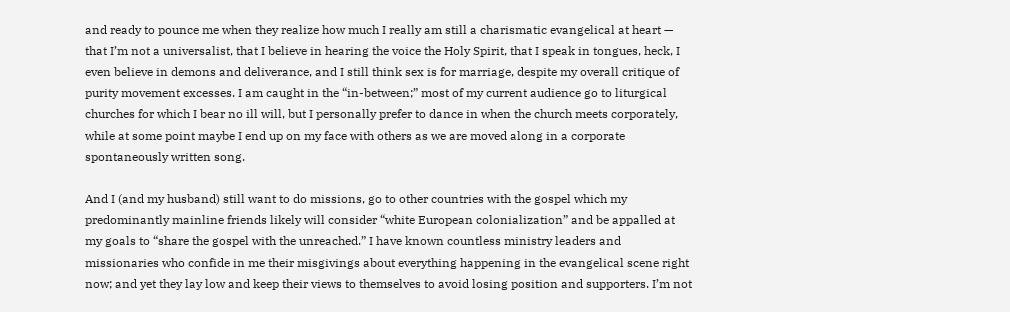and ready to pounce me when they realize how much I really am still a charismatic evangelical at heart — that I’m not a universalist, that I believe in hearing the voice the Holy Spirit, that I speak in tongues, heck, I even believe in demons and deliverance, and I still think sex is for marriage, despite my overall critique of purity movement excesses. I am caught in the “in-between;” most of my current audience go to liturgical churches for which I bear no ill will, but I personally prefer to dance in when the church meets corporately, while at some point maybe I end up on my face with others as we are moved along in a corporate spontaneously written song.

And I (and my husband) still want to do missions, go to other countries with the gospel which my predominantly mainline friends likely will consider “white European colonialization” and be appalled at my goals to “share the gospel with the unreached.” I have known countless ministry leaders and missionaries who confide in me their misgivings about everything happening in the evangelical scene right now; and yet they lay low and keep their views to themselves to avoid losing position and supporters. I’m not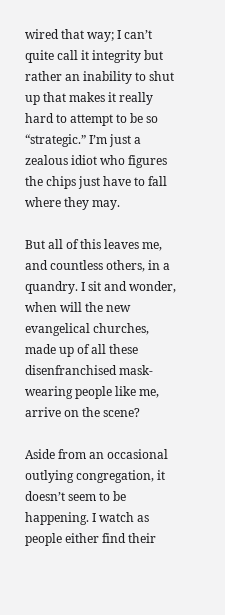wired that way; I can’t quite call it integrity but rather an inability to shut up that makes it really hard to attempt to be so “strategic.” I’m just a zealous idiot who figures the chips just have to fall where they may.

But all of this leaves me, and countless others, in a quandry. I sit and wonder, when will the new evangelical churches, made up of all these disenfranchised mask-wearing people like me, arrive on the scene?

Aside from an occasional outlying congregation, it doesn’t seem to be happening. I watch as people either find their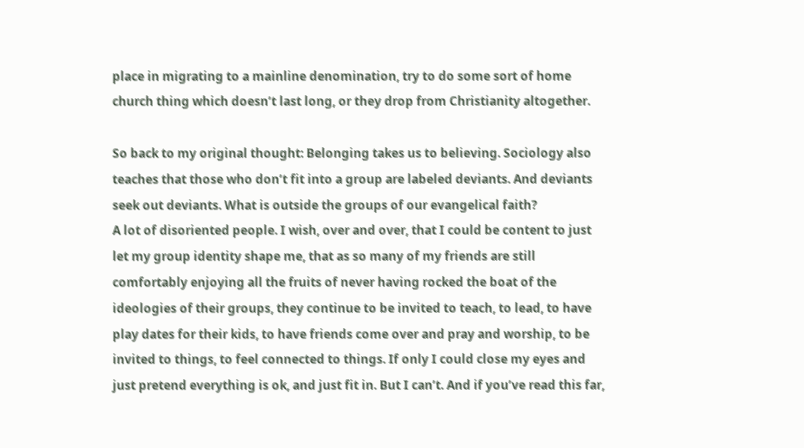place in migrating to a mainline denomination, try to do some sort of home church thing which doesn’t last long, or they drop from Christianity altogether.

So back to my original thought: Belonging takes us to believing. Sociology also teaches that those who don’t fit into a group are labeled deviants. And deviants seek out deviants. What is outside the groups of our evangelical faith?
A lot of disoriented people. I wish, over and over, that I could be content to just let my group identity shape me, that as so many of my friends are still comfortably enjoying all the fruits of never having rocked the boat of the ideologies of their groups, they continue to be invited to teach, to lead, to have play dates for their kids, to have friends come over and pray and worship, to be invited to things, to feel connected to things. If only I could close my eyes and just pretend everything is ok, and just fit in. But I can’t. And if you’ve read this far,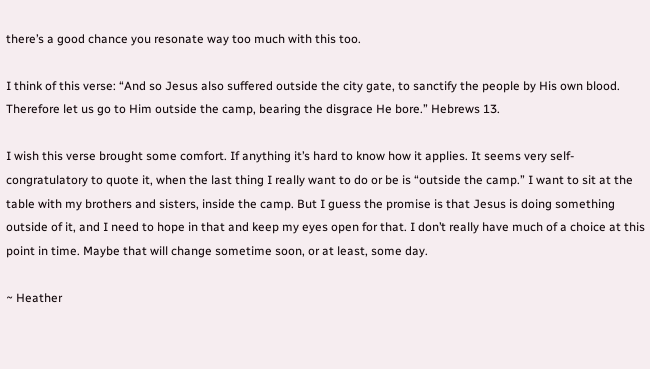there’s a good chance you resonate way too much with this too.

I think of this verse: “And so Jesus also suffered outside the city gate, to sanctify the people by His own blood. Therefore let us go to Him outside the camp, bearing the disgrace He bore.” Hebrews 13.

I wish this verse brought some comfort. If anything it’s hard to know how it applies. It seems very self-congratulatory to quote it, when the last thing I really want to do or be is “outside the camp.” I want to sit at the table with my brothers and sisters, inside the camp. But I guess the promise is that Jesus is doing something outside of it, and I need to hope in that and keep my eyes open for that. I don’t really have much of a choice at this point in time. Maybe that will change sometime soon, or at least, some day.

~ Heather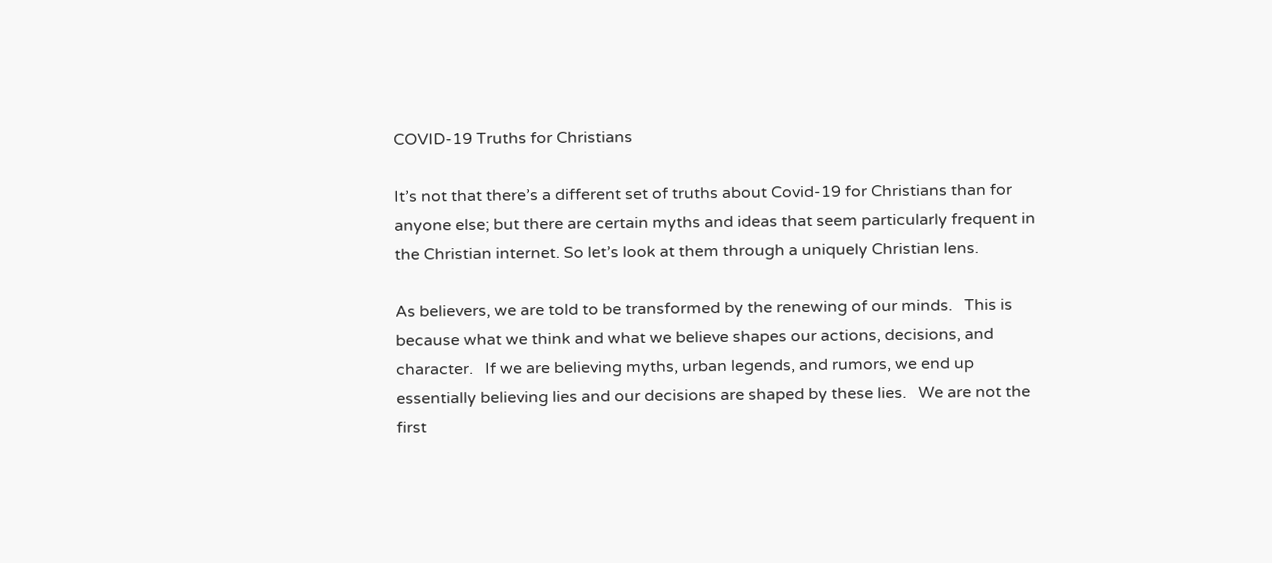COVID-19 Truths for Christians

It’s not that there’s a different set of truths about Covid-19 for Christians than for anyone else; but there are certain myths and ideas that seem particularly frequent in the Christian internet. So let’s look at them through a uniquely Christian lens.

As believers, we are told to be transformed by the renewing of our minds.   This is because what we think and what we believe shapes our actions, decisions, and character.   If we are believing myths, urban legends, and rumors, we end up essentially believing lies and our decisions are shaped by these lies.   We are not the first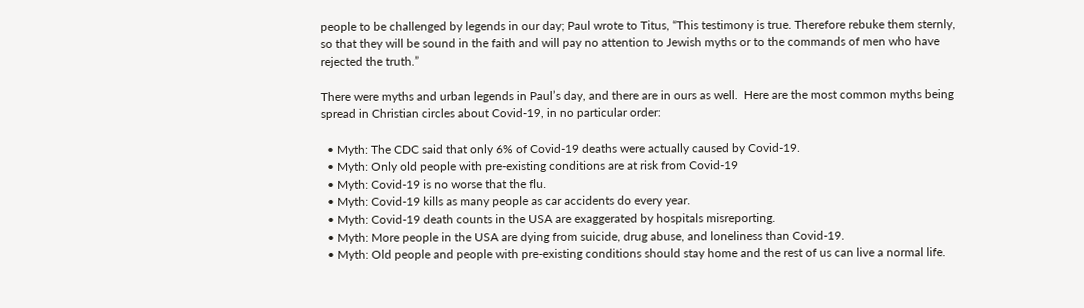people to be challenged by legends in our day; Paul wrote to Titus, “This testimony is true. Therefore rebuke them sternly, so that they will be sound in the faith and will pay no attention to Jewish myths or to the commands of men who have rejected the truth.”

There were myths and urban legends in Paul’s day, and there are in ours as well.  Here are the most common myths being spread in Christian circles about Covid-19, in no particular order:

  • Myth: The CDC said that only 6% of Covid-19 deaths were actually caused by Covid-19.
  • Myth: Only old people with pre-existing conditions are at risk from Covid-19
  • Myth: Covid-19 is no worse that the flu.
  • Myth: Covid-19 kills as many people as car accidents do every year.
  • Myth: Covid-19 death counts in the USA are exaggerated by hospitals misreporting.
  • Myth: More people in the USA are dying from suicide, drug abuse, and loneliness than Covid-19.
  • Myth: Old people and people with pre-existing conditions should stay home and the rest of us can live a normal life.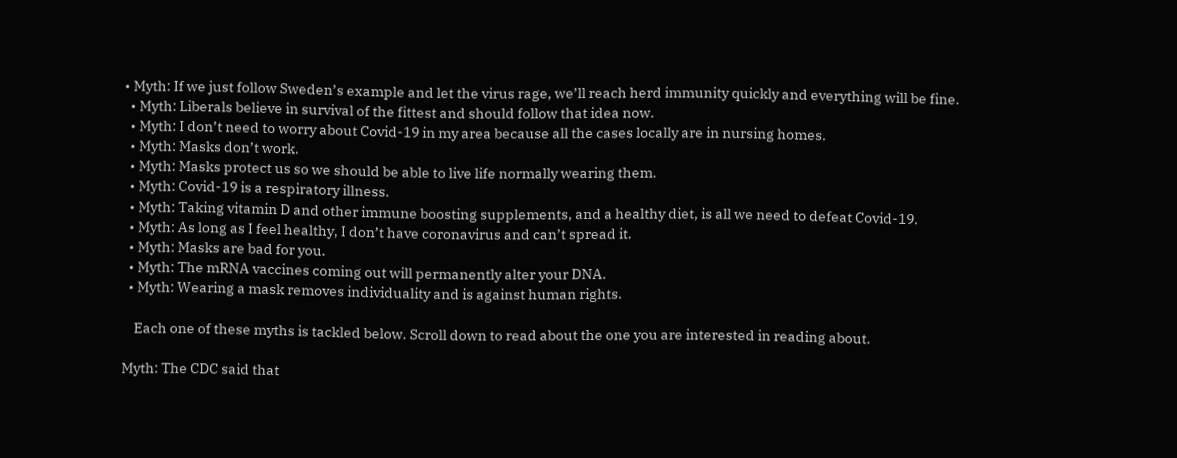• Myth: If we just follow Sweden’s example and let the virus rage, we’ll reach herd immunity quickly and everything will be fine.
  • Myth: Liberals believe in survival of the fittest and should follow that idea now.
  • Myth: I don’t need to worry about Covid-19 in my area because all the cases locally are in nursing homes.
  • Myth: Masks don’t work.
  • Myth: Masks protect us so we should be able to live life normally wearing them.
  • Myth: Covid-19 is a respiratory illness.
  • Myth: Taking vitamin D and other immune boosting supplements, and a healthy diet, is all we need to defeat Covid-19.
  • Myth: As long as I feel healthy, I don’t have coronavirus and can’t spread it.
  • Myth: Masks are bad for you.
  • Myth: The mRNA vaccines coming out will permanently alter your DNA.
  • Myth: Wearing a mask removes individuality and is against human rights.

    Each one of these myths is tackled below. Scroll down to read about the one you are interested in reading about.

Myth: The CDC said that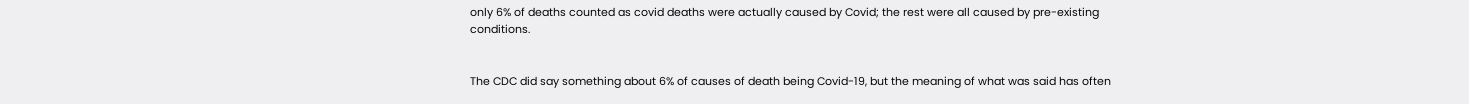only 6% of deaths counted as covid deaths were actually caused by Covid; the rest were all caused by pre-existing conditions.


The CDC did say something about 6% of causes of death being Covid-19, but the meaning of what was said has often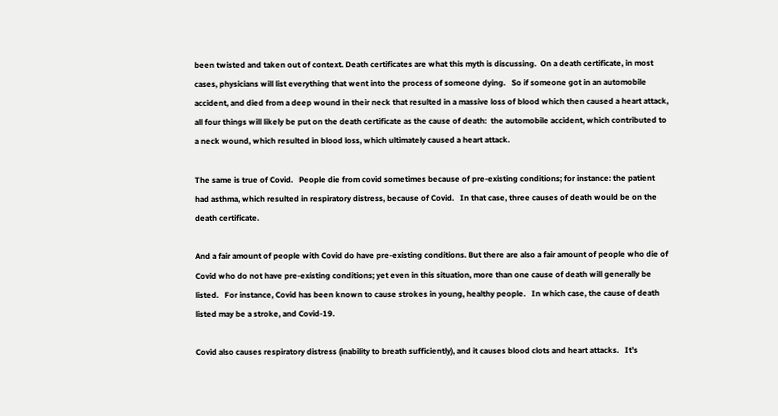been twisted and taken out of context. Death certificates are what this myth is discussing.  On a death certificate, in most cases, physicians will list everything that went into the process of someone dying.   So if someone got in an automobile accident, and died from a deep wound in their neck that resulted in a massive loss of blood which then caused a heart attack, all four things will likely be put on the death certificate as the cause of death:  the automobile accident, which contributed to a neck wound, which resulted in blood loss, which ultimately caused a heart attack.

The same is true of Covid.   People die from covid sometimes because of pre-existing conditions; for instance: the patient had asthma, which resulted in respiratory distress, because of Covid.   In that case, three causes of death would be on the death certificate.

And a fair amount of people with Covid do have pre-existing conditions. But there are also a fair amount of people who die of Covid who do not have pre-existing conditions; yet even in this situation, more than one cause of death will generally be listed.   For instance, Covid has been known to cause strokes in young, healthy people.   In which case, the cause of death listed may be a stroke, and Covid-19.

Covid also causes respiratory distress (inability to breath sufficiently), and it causes blood clots and heart attacks.   It’s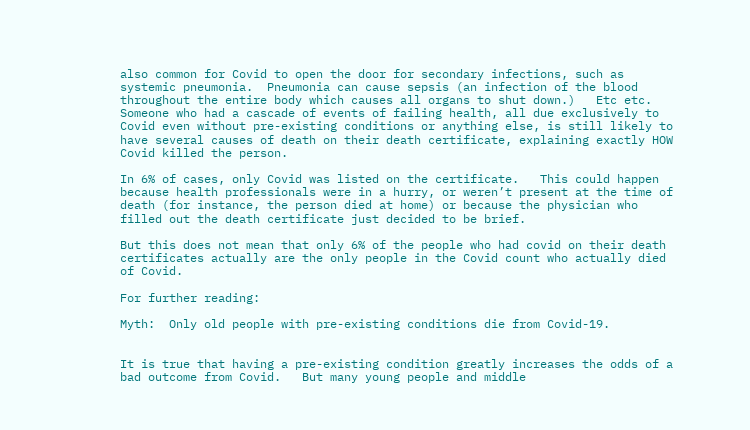also common for Covid to open the door for secondary infections, such as systemic pneumonia.  Pneumonia can cause sepsis (an infection of the blood throughout the entire body which causes all organs to shut down.)   Etc etc.    Someone who had a cascade of events of failing health, all due exclusively to Covid even without pre-existing conditions or anything else, is still likely to have several causes of death on their death certificate, explaining exactly HOW Covid killed the person.

In 6% of cases, only Covid was listed on the certificate.   This could happen because health professionals were in a hurry, or weren’t present at the time of death (for instance, the person died at home) or because the physician who filled out the death certificate just decided to be brief.

But this does not mean that only 6% of the people who had covid on their death certificates actually are the only people in the Covid count who actually died of Covid.

For further reading:

Myth:  Only old people with pre-existing conditions die from Covid-19.


It is true that having a pre-existing condition greatly increases the odds of a bad outcome from Covid.   But many young people and middle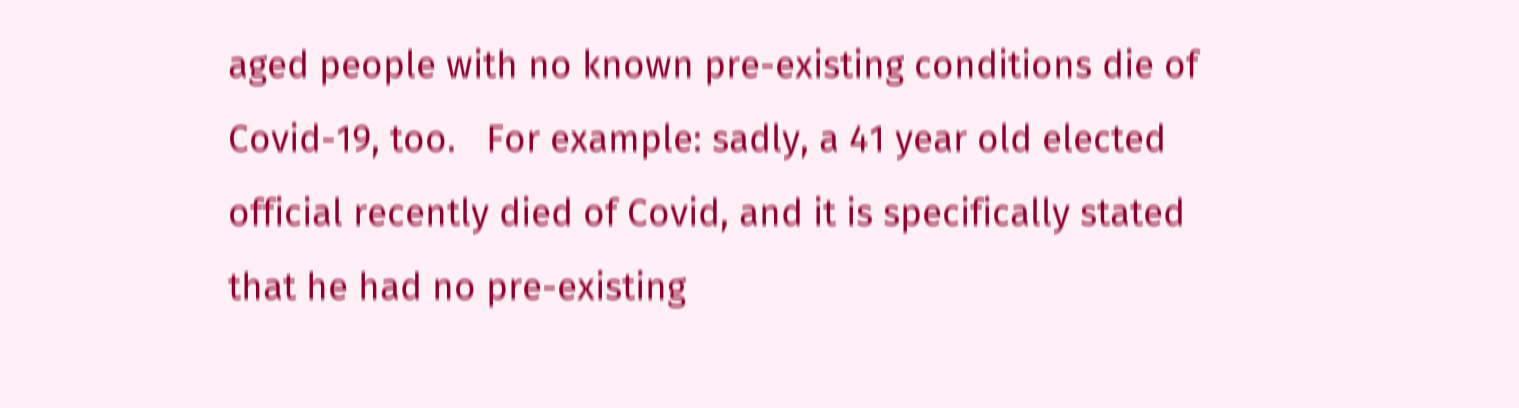aged people with no known pre-existing conditions die of Covid-19, too.   For example: sadly, a 41 year old elected official recently died of Covid, and it is specifically stated that he had no pre-existing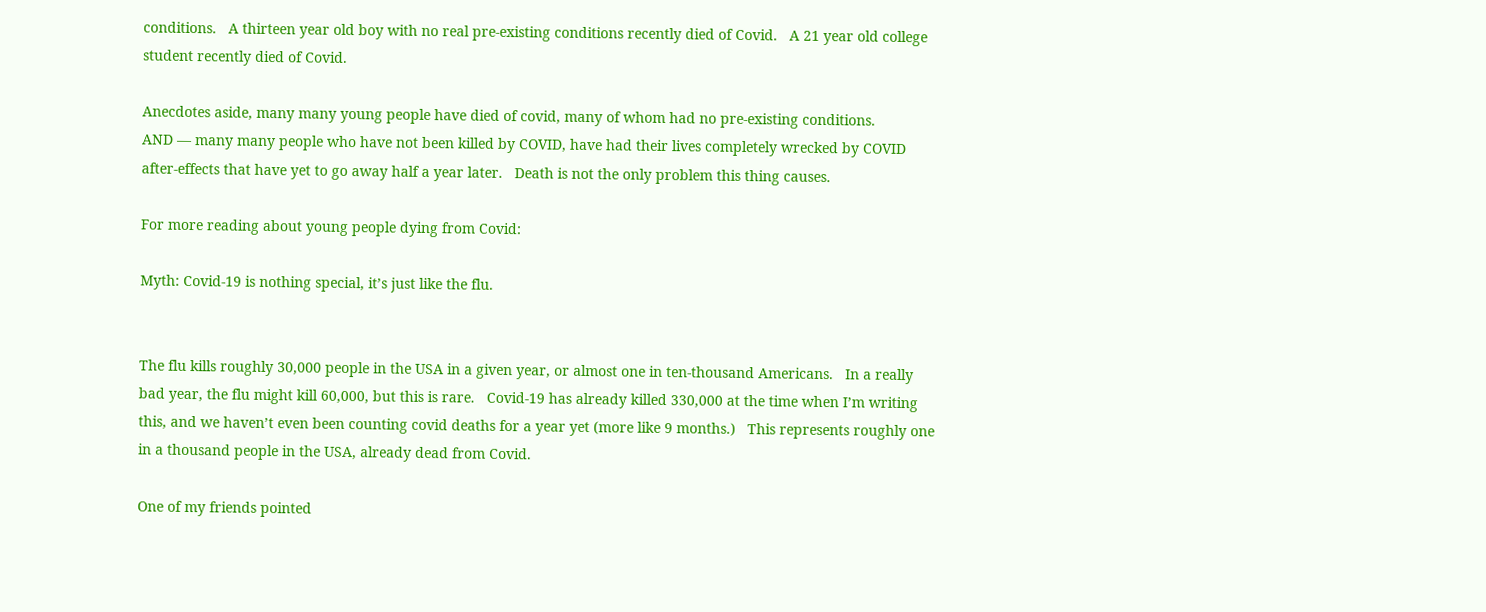conditions.   A thirteen year old boy with no real pre-existing conditions recently died of Covid.   A 21 year old college student recently died of Covid.

Anecdotes aside, many many young people have died of covid, many of whom had no pre-existing conditions.
AND — many many people who have not been killed by COVID, have had their lives completely wrecked by COVID after-effects that have yet to go away half a year later.   Death is not the only problem this thing causes.

For more reading about young people dying from Covid:

Myth: Covid-19 is nothing special, it’s just like the flu.


The flu kills roughly 30,000 people in the USA in a given year, or almost one in ten-thousand Americans.   In a really bad year, the flu might kill 60,000, but this is rare.   Covid-19 has already killed 330,000 at the time when I’m writing this, and we haven’t even been counting covid deaths for a year yet (more like 9 months.)   This represents roughly one in a thousand people in the USA, already dead from Covid.

One of my friends pointed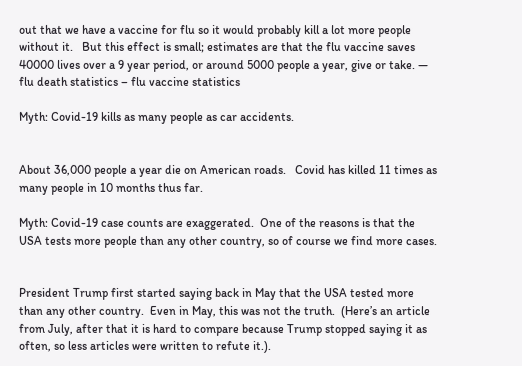out that we have a vaccine for flu so it would probably kill a lot more people without it.   But this effect is small; estimates are that the flu vaccine saves 40000 lives over a 9 year period, or around 5000 people a year, give or take. — flu death statistics – flu vaccine statistics

Myth: Covid-19 kills as many people as car accidents.


About 36,000 people a year die on American roads.   Covid has killed 11 times as many people in 10 months thus far.

Myth: Covid-19 case counts are exaggerated.  One of the reasons is that the USA tests more people than any other country, so of course we find more cases.


President Trump first started saying back in May that the USA tested more than any other country.  Even in May, this was not the truth.  (Here’s an article from July, after that it is hard to compare because Trump stopped saying it as often, so less articles were written to refute it.).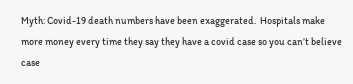Myth: Covid-19 death numbers have been exaggerated.  Hospitals make more money every time they say they have a covid case so you can’t believe case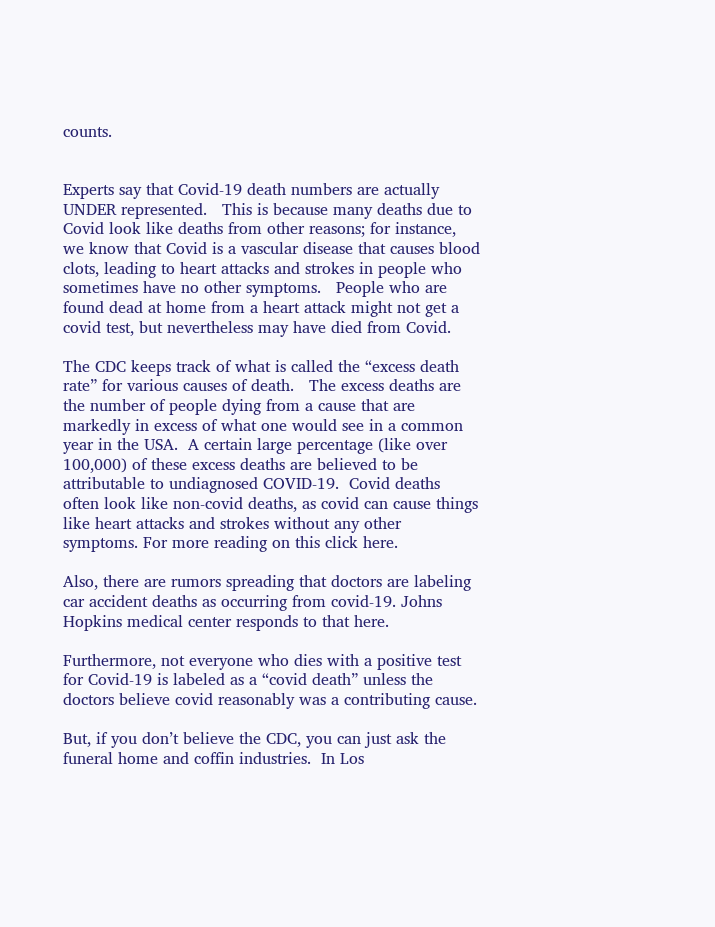counts.


Experts say that Covid-19 death numbers are actually UNDER represented.   This is because many deaths due to Covid look like deaths from other reasons; for instance, we know that Covid is a vascular disease that causes blood clots, leading to heart attacks and strokes in people who sometimes have no other symptoms.   People who are found dead at home from a heart attack might not get a covid test, but nevertheless may have died from Covid.

The CDC keeps track of what is called the “excess death rate” for various causes of death.   The excess deaths are the number of people dying from a cause that are markedly in excess of what one would see in a common year in the USA.  A certain large percentage (like over 100,000) of these excess deaths are believed to be attributable to undiagnosed COVID-19.  Covid deaths often look like non-covid deaths, as covid can cause things like heart attacks and strokes without any other symptoms. For more reading on this click here.

Also, there are rumors spreading that doctors are labeling car accident deaths as occurring from covid-19. Johns Hopkins medical center responds to that here.

Furthermore, not everyone who dies with a positive test for Covid-19 is labeled as a “covid death” unless the doctors believe covid reasonably was a contributing cause.

But, if you don’t believe the CDC, you can just ask the funeral home and coffin industries.  In Los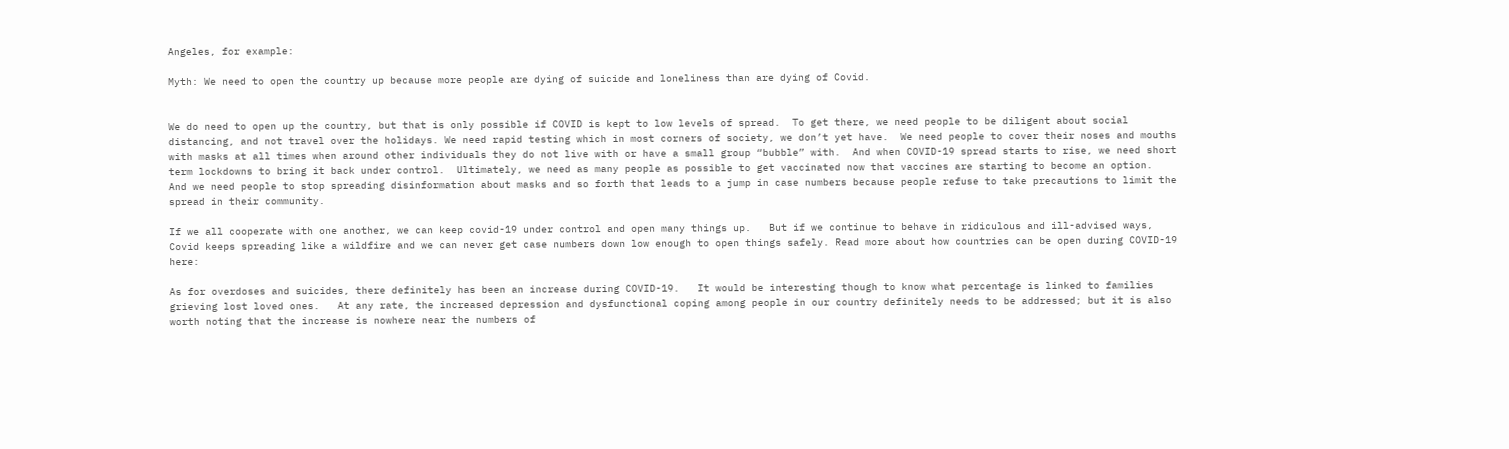Angeles, for example:

Myth: We need to open the country up because more people are dying of suicide and loneliness than are dying of Covid.


We do need to open up the country, but that is only possible if COVID is kept to low levels of spread.  To get there, we need people to be diligent about social distancing, and not travel over the holidays. We need rapid testing which in most corners of society, we don’t yet have.  We need people to cover their noses and mouths with masks at all times when around other individuals they do not live with or have a small group “bubble” with.  And when COVID-19 spread starts to rise, we need short term lockdowns to bring it back under control.  Ultimately, we need as many people as possible to get vaccinated now that vaccines are starting to become an option.   And we need people to stop spreading disinformation about masks and so forth that leads to a jump in case numbers because people refuse to take precautions to limit the spread in their community.

If we all cooperate with one another, we can keep covid-19 under control and open many things up.   But if we continue to behave in ridiculous and ill-advised ways, Covid keeps spreading like a wildfire and we can never get case numbers down low enough to open things safely. Read more about how countries can be open during COVID-19 here:

As for overdoses and suicides, there definitely has been an increase during COVID-19.   It would be interesting though to know what percentage is linked to families grieving lost loved ones.   At any rate, the increased depression and dysfunctional coping among people in our country definitely needs to be addressed; but it is also worth noting that the increase is nowhere near the numbers of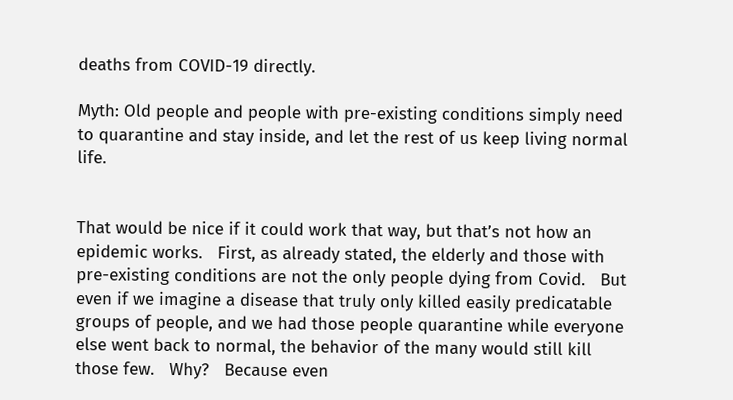deaths from COVID-19 directly.

Myth: Old people and people with pre-existing conditions simply need to quarantine and stay inside, and let the rest of us keep living normal life.


That would be nice if it could work that way, but that’s not how an epidemic works.   First, as already stated, the elderly and those with pre-existing conditions are not the only people dying from Covid.   But even if we imagine a disease that truly only killed easily predicatable groups of people, and we had those people quarantine while everyone else went back to normal, the behavior of the many would still kill those few.   Why?   Because even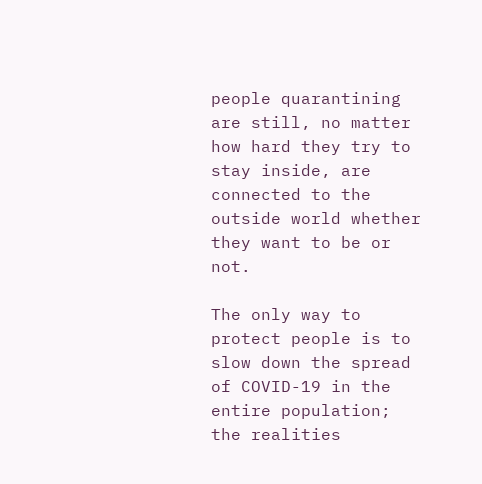people quarantining are still, no matter how hard they try to stay inside, are connected to the outside world whether they want to be or not.

The only way to protect people is to slow down the spread of COVID-19 in the entire population; the realities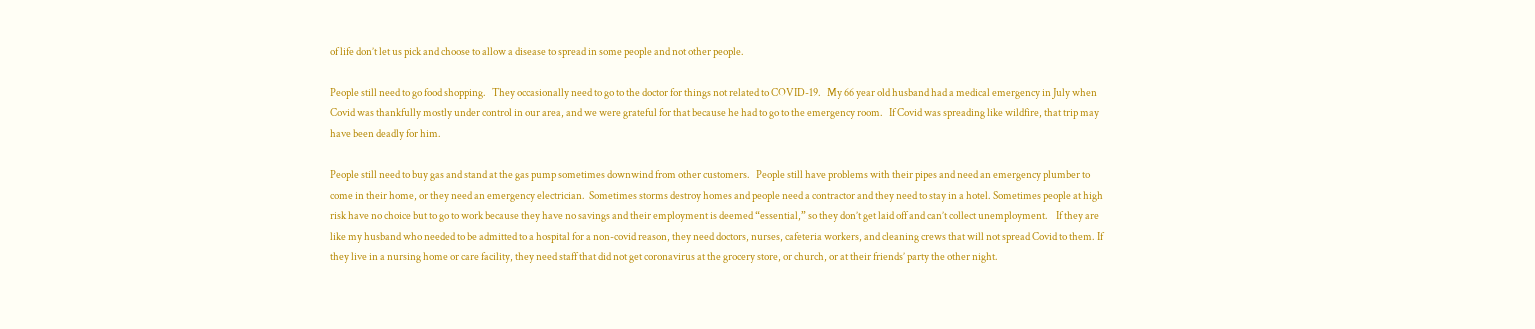of life don’t let us pick and choose to allow a disease to spread in some people and not other people.

People still need to go food shopping.   They occasionally need to go to the doctor for things not related to COVID-19.   My 66 year old husband had a medical emergency in July when Covid was thankfully mostly under control in our area, and we were grateful for that because he had to go to the emergency room.   If Covid was spreading like wildfire, that trip may have been deadly for him.

People still need to buy gas and stand at the gas pump sometimes downwind from other customers.   People still have problems with their pipes and need an emergency plumber to come in their home, or they need an emergency electrician.  Sometimes storms destroy homes and people need a contractor and they need to stay in a hotel. Sometimes people at high risk have no choice but to go to work because they have no savings and their employment is deemed “essential,” so they don’t get laid off and can’t collect unemployment.    If they are like my husband who needed to be admitted to a hospital for a non-covid reason, they need doctors, nurses, cafeteria workers, and cleaning crews that will not spread Covid to them. If they live in a nursing home or care facility, they need staff that did not get coronavirus at the grocery store, or church, or at their friends’ party the other night.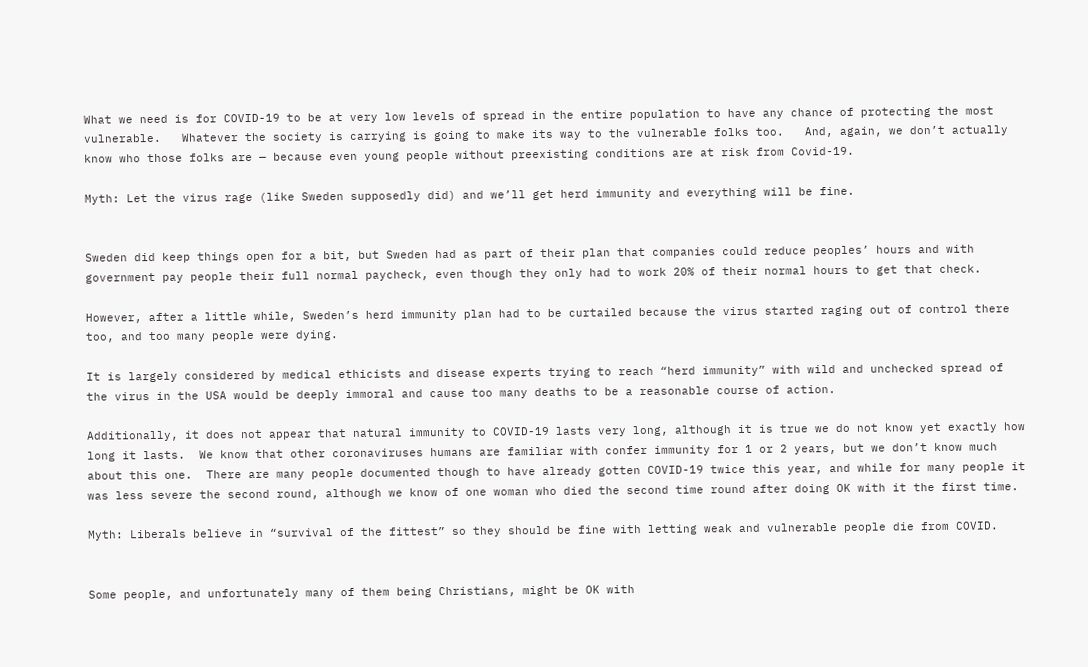What we need is for COVID-19 to be at very low levels of spread in the entire population to have any chance of protecting the most vulnerable.   Whatever the society is carrying is going to make its way to the vulnerable folks too.   And, again, we don’t actually know who those folks are — because even young people without preexisting conditions are at risk from Covid-19.

Myth: Let the virus rage (like Sweden supposedly did) and we’ll get herd immunity and everything will be fine.


Sweden did keep things open for a bit, but Sweden had as part of their plan that companies could reduce peoples’ hours and with government pay people their full normal paycheck, even though they only had to work 20% of their normal hours to get that check.

However, after a little while, Sweden’s herd immunity plan had to be curtailed because the virus started raging out of control there too, and too many people were dying.

It is largely considered by medical ethicists and disease experts trying to reach “herd immunity” with wild and unchecked spread of the virus in the USA would be deeply immoral and cause too many deaths to be a reasonable course of action.

Additionally, it does not appear that natural immunity to COVID-19 lasts very long, although it is true we do not know yet exactly how long it lasts.  We know that other coronaviruses humans are familiar with confer immunity for 1 or 2 years, but we don’t know much about this one.  There are many people documented though to have already gotten COVID-19 twice this year, and while for many people it was less severe the second round, although we know of one woman who died the second time round after doing OK with it the first time.

Myth: Liberals believe in “survival of the fittest” so they should be fine with letting weak and vulnerable people die from COVID.


Some people, and unfortunately many of them being Christians, might be OK with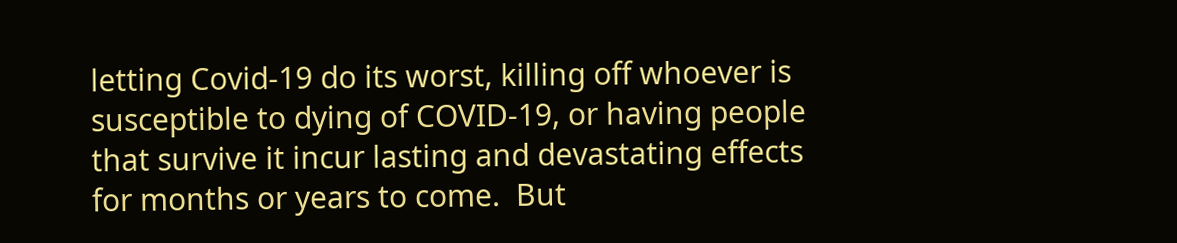letting Covid-19 do its worst, killing off whoever is susceptible to dying of COVID-19, or having people that survive it incur lasting and devastating effects for months or years to come.  But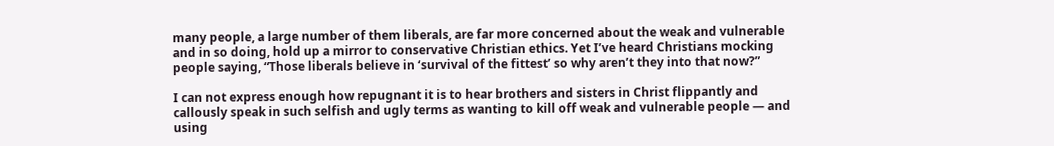many people, a large number of them liberals, are far more concerned about the weak and vulnerable and in so doing, hold up a mirror to conservative Christian ethics. Yet I’ve heard Christians mocking people saying, “Those liberals believe in ‘survival of the fittest’ so why aren’t they into that now?”

I can not express enough how repugnant it is to hear brothers and sisters in Christ flippantly and callously speak in such selfish and ugly terms as wanting to kill off weak and vulnerable people — and using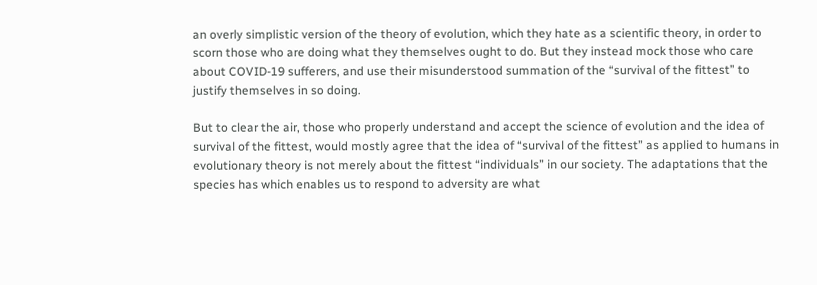an overly simplistic version of the theory of evolution, which they hate as a scientific theory, in order to scorn those who are doing what they themselves ought to do. But they instead mock those who care about COVID-19 sufferers, and use their misunderstood summation of the “survival of the fittest” to justify themselves in so doing.

But to clear the air, those who properly understand and accept the science of evolution and the idea of survival of the fittest, would mostly agree that the idea of “survival of the fittest” as applied to humans in evolutionary theory is not merely about the fittest “individuals” in our society. The adaptations that the species has which enables us to respond to adversity are what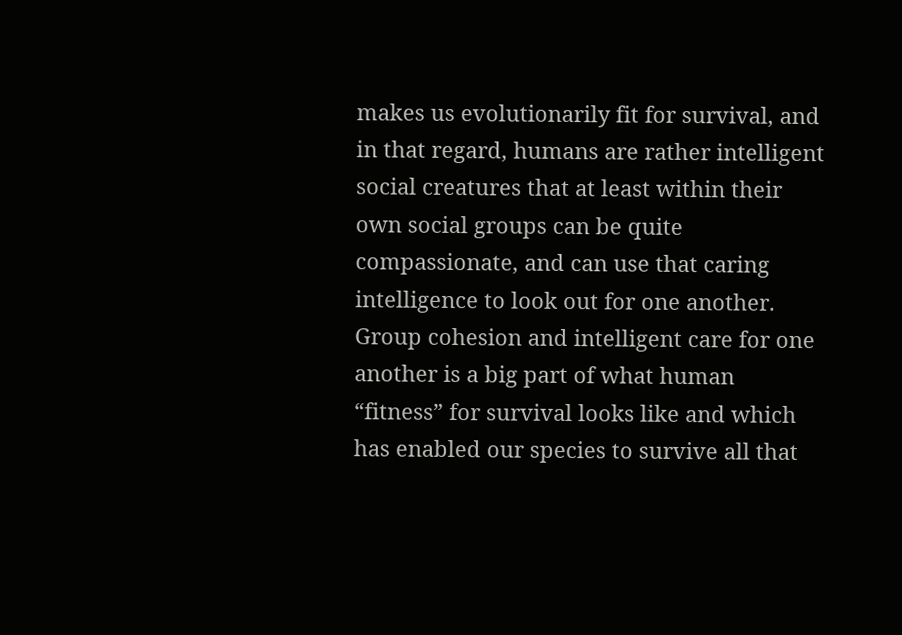makes us evolutionarily fit for survival, and in that regard, humans are rather intelligent social creatures that at least within their own social groups can be quite compassionate, and can use that caring intelligence to look out for one another. Group cohesion and intelligent care for one another is a big part of what human “fitness” for survival looks like and which has enabled our species to survive all that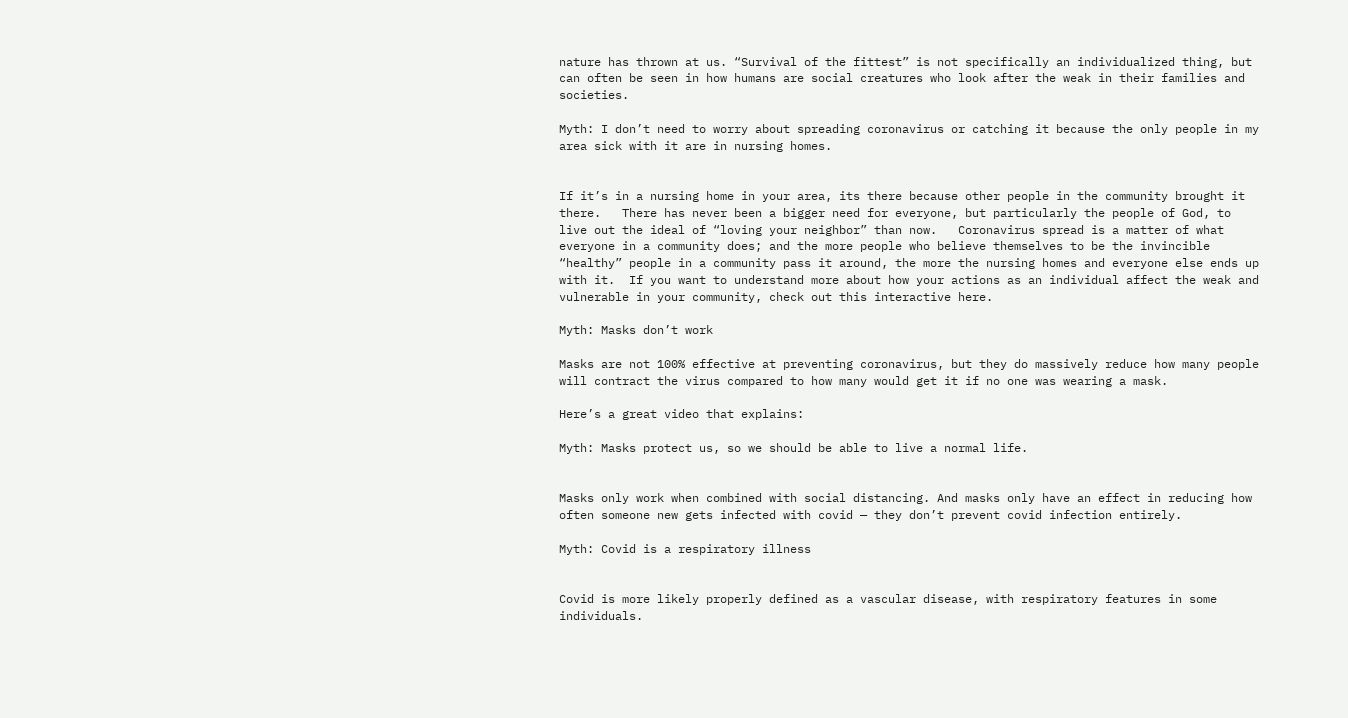nature has thrown at us. “Survival of the fittest” is not specifically an individualized thing, but can often be seen in how humans are social creatures who look after the weak in their families and societies.

Myth: I don’t need to worry about spreading coronavirus or catching it because the only people in my area sick with it are in nursing homes.


If it’s in a nursing home in your area, its there because other people in the community brought it there.   There has never been a bigger need for everyone, but particularly the people of God, to live out the ideal of “loving your neighbor” than now.   Coronavirus spread is a matter of what everyone in a community does; and the more people who believe themselves to be the invincible “healthy” people in a community pass it around, the more the nursing homes and everyone else ends up with it.  If you want to understand more about how your actions as an individual affect the weak and vulnerable in your community, check out this interactive here.

Myth: Masks don’t work

Masks are not 100% effective at preventing coronavirus, but they do massively reduce how many people will contract the virus compared to how many would get it if no one was wearing a mask.

Here’s a great video that explains:

Myth: Masks protect us, so we should be able to live a normal life.


Masks only work when combined with social distancing. And masks only have an effect in reducing how often someone new gets infected with covid — they don’t prevent covid infection entirely.

Myth: Covid is a respiratory illness


Covid is more likely properly defined as a vascular disease, with respiratory features in some individuals.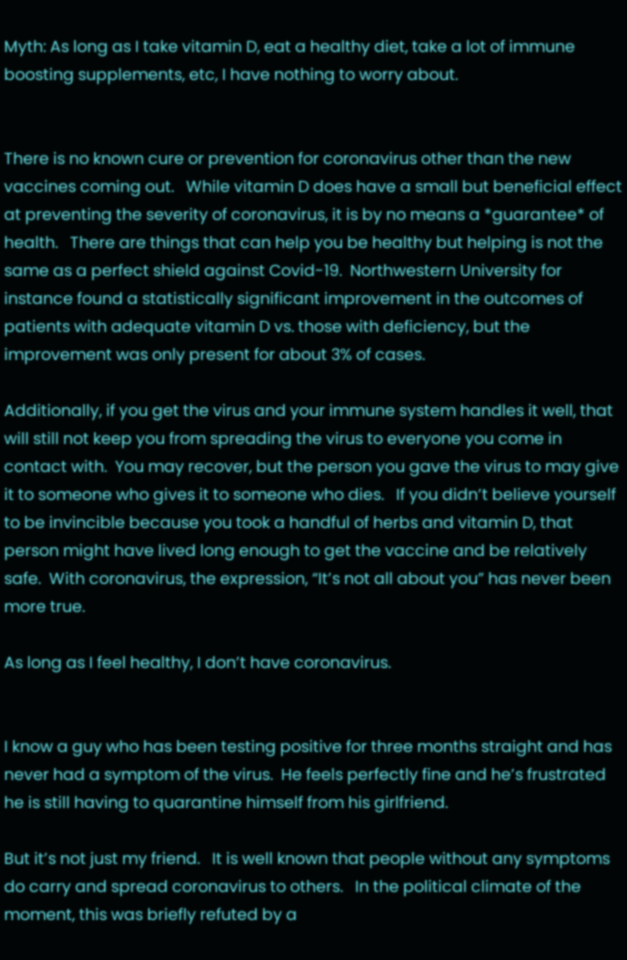Myth: As long as I take vitamin D, eat a healthy diet, take a lot of immune boosting supplements, etc, I have nothing to worry about.


There is no known cure or prevention for coronavirus other than the new vaccines coming out.   While vitamin D does have a small but beneficial effect at preventing the severity of coronavirus, it is by no means a *guarantee* of health.   There are things that can help you be healthy but helping is not the same as a perfect shield against Covid-19.  Northwestern University for instance found a statistically significant improvement in the outcomes of patients with adequate vitamin D vs. those with deficiency, but the improvement was only present for about 3% of cases.

Additionally, if you get the virus and your immune system handles it well, that will still not keep you from spreading the virus to everyone you come in contact with.  You may recover, but the person you gave the virus to may give it to someone who gives it to someone who dies.   If you didn’t believe yourself to be invincible because you took a handful of herbs and vitamin D, that person might have lived long enough to get the vaccine and be relatively safe.  With coronavirus, the expression, “It’s not all about you” has never been more true.

As long as I feel healthy, I don’t have coronavirus.


I know a guy who has been testing positive for three months straight and has never had a symptom of the virus.  He feels perfectly fine and he’s frustrated he is still having to quarantine himself from his girlfriend.

But it’s not just my friend.   It is well known that people without any symptoms do carry and spread coronavirus to others.   In the political climate of the moment, this was briefly refuted by a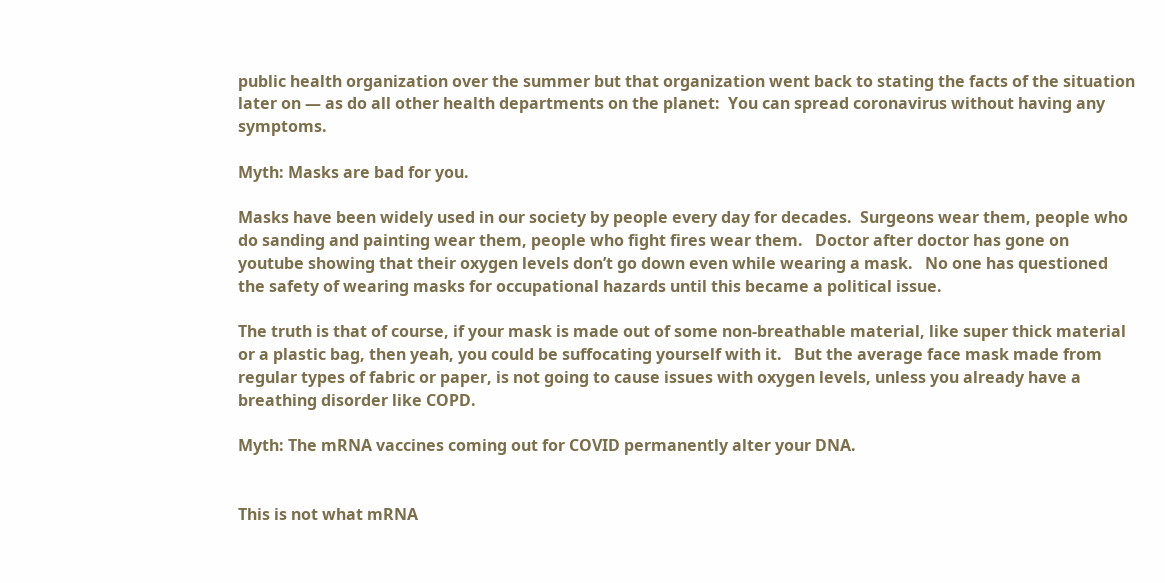public health organization over the summer but that organization went back to stating the facts of the situation later on — as do all other health departments on the planet:  You can spread coronavirus without having any symptoms.

Myth: Masks are bad for you.

Masks have been widely used in our society by people every day for decades.  Surgeons wear them, people who do sanding and painting wear them, people who fight fires wear them.   Doctor after doctor has gone on youtube showing that their oxygen levels don’t go down even while wearing a mask.   No one has questioned the safety of wearing masks for occupational hazards until this became a political issue.

The truth is that of course, if your mask is made out of some non-breathable material, like super thick material or a plastic bag, then yeah, you could be suffocating yourself with it.   But the average face mask made from regular types of fabric or paper, is not going to cause issues with oxygen levels, unless you already have a breathing disorder like COPD.

Myth: The mRNA vaccines coming out for COVID permanently alter your DNA.


This is not what mRNA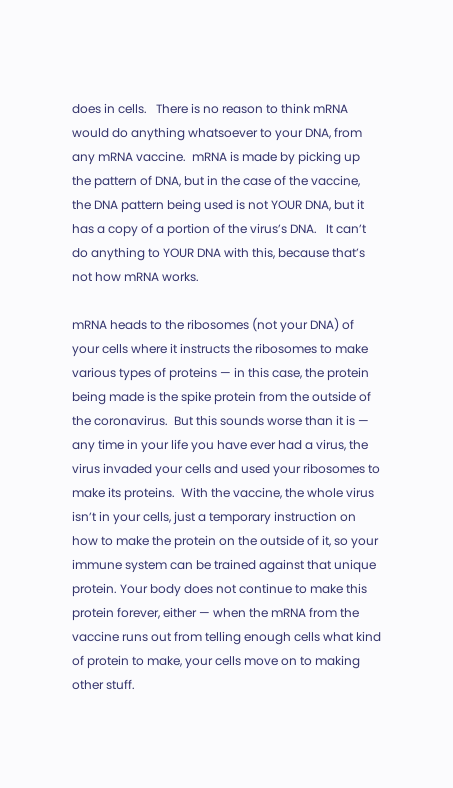does in cells.   There is no reason to think mRNA would do anything whatsoever to your DNA, from any mRNA vaccine.  mRNA is made by picking up the pattern of DNA, but in the case of the vaccine, the DNA pattern being used is not YOUR DNA, but it has a copy of a portion of the virus’s DNA.   It can’t do anything to YOUR DNA with this, because that’s not how mRNA works.

mRNA heads to the ribosomes (not your DNA) of your cells where it instructs the ribosomes to make various types of proteins — in this case, the protein being made is the spike protein from the outside of the coronavirus.  But this sounds worse than it is — any time in your life you have ever had a virus, the virus invaded your cells and used your ribosomes to make its proteins.  With the vaccine, the whole virus isn’t in your cells, just a temporary instruction on how to make the protein on the outside of it, so your immune system can be trained against that unique protein. Your body does not continue to make this protein forever, either — when the mRNA from the vaccine runs out from telling enough cells what kind of protein to make, your cells move on to making other stuff.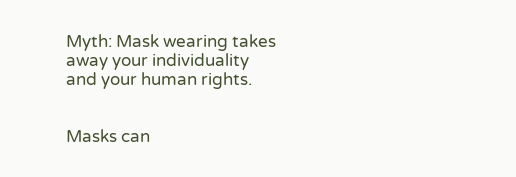Myth: Mask wearing takes away your individuality and your human rights.


Masks can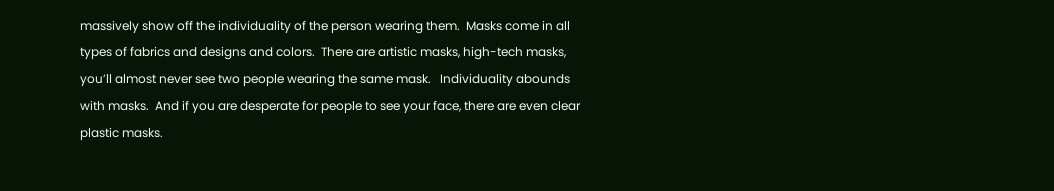massively show off the individuality of the person wearing them.  Masks come in all types of fabrics and designs and colors.  There are artistic masks, high-tech masks, you’ll almost never see two people wearing the same mask.   Individuality abounds with masks.  And if you are desperate for people to see your face, there are even clear plastic masks.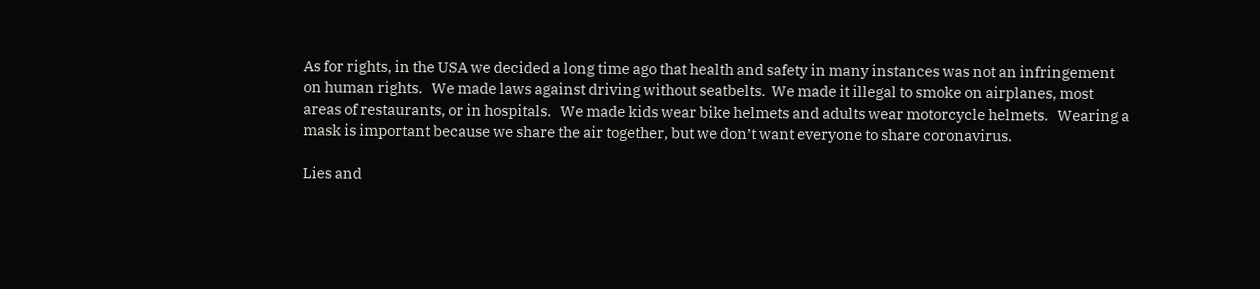As for rights, in the USA we decided a long time ago that health and safety in many instances was not an infringement on human rights.   We made laws against driving without seatbelts.  We made it illegal to smoke on airplanes, most areas of restaurants, or in hospitals.   We made kids wear bike helmets and adults wear motorcycle helmets.   Wearing a mask is important because we share the air together, but we don’t want everyone to share coronavirus.

Lies and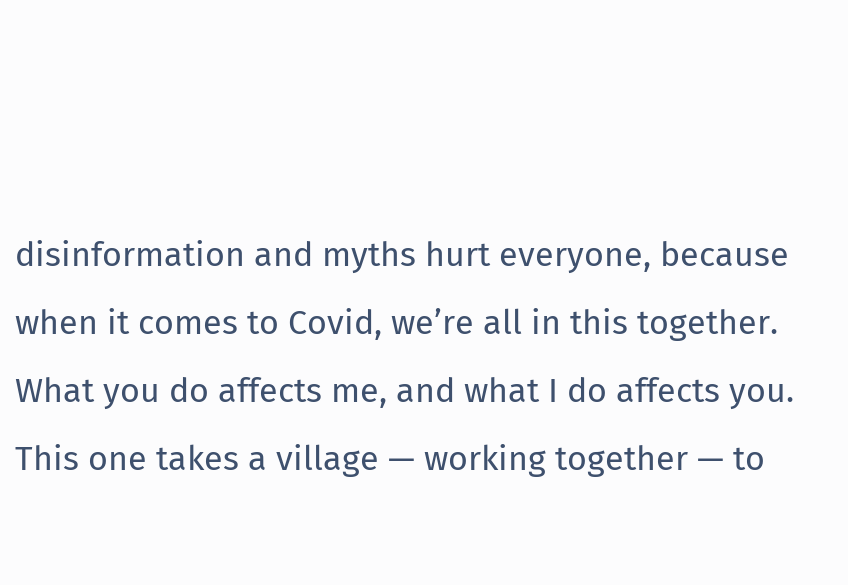disinformation and myths hurt everyone, because when it comes to Covid, we’re all in this together.   What you do affects me, and what I do affects you. This one takes a village — working together — to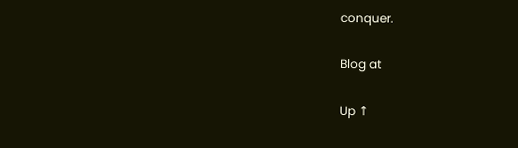conquer.

Blog at

Up ↑